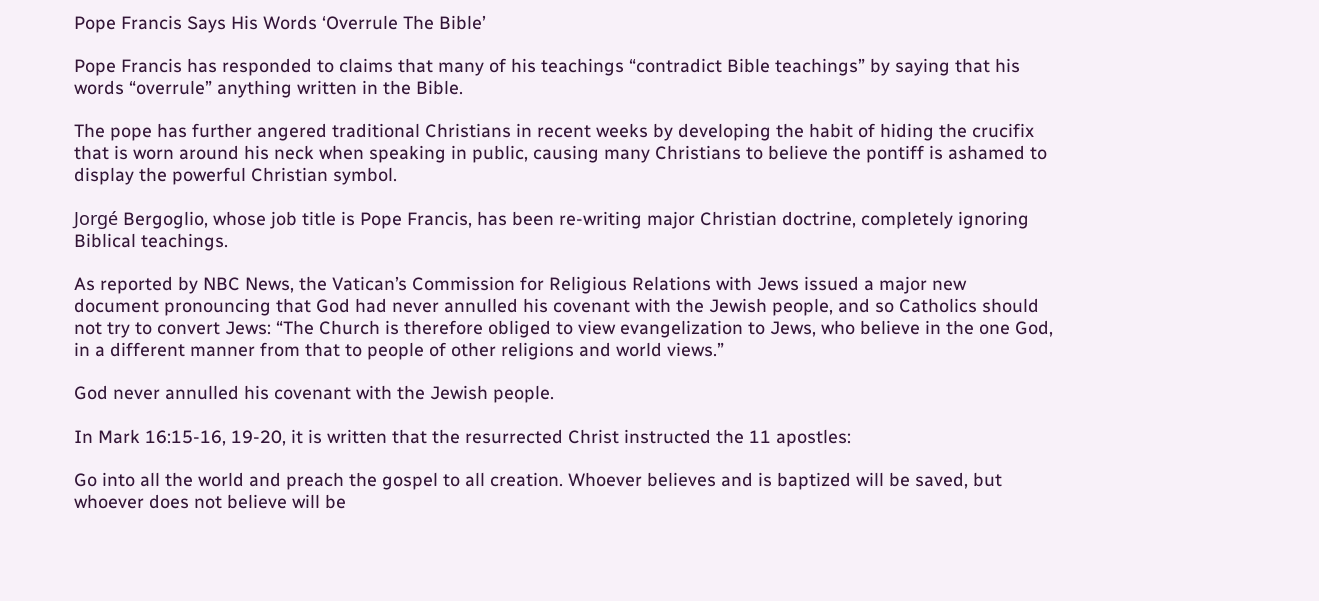Pope Francis Says His Words ‘Overrule The Bible’

Pope Francis has responded to claims that many of his teachings “contradict Bible teachings” by saying that his words “overrule” anything written in the Bible.

The pope has further angered traditional Christians in recent weeks by developing the habit of hiding the crucifix that is worn around his neck when speaking in public, causing many Christians to believe the pontiff is ashamed to display the powerful Christian symbol.

Jorgé Bergoglio, whose job title is Pope Francis, has been re-writing major Christian doctrine, completely ignoring Biblical teachings.

As reported by NBC News, the Vatican’s Commission for Religious Relations with Jews issued a major new document pronouncing that God had never annulled his covenant with the Jewish people, and so Catholics should not try to convert Jews: “The Church is therefore obliged to view evangelization to Jews, who believe in the one God, in a different manner from that to people of other religions and world views.”

God never annulled his covenant with the Jewish people.

In Mark 16:15-16, 19-20, it is written that the resurrected Christ instructed the 11 apostles:

Go into all the world and preach the gospel to all creation. Whoever believes and is baptized will be saved, but whoever does not believe will be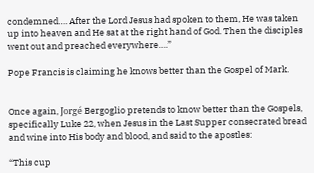condemned…. After the Lord Jesus had spoken to them, He was taken up into heaven and He sat at the right hand of God. Then the disciples went out and preached everywhere….”

Pope Francis is claiming he knows better than the Gospel of Mark.


Once again, Jorgé Bergoglio pretends to know better than the Gospels, specifically Luke 22, when Jesus in the Last Supper consecrated bread and wine into His body and blood, and said to the apostles:

“This cup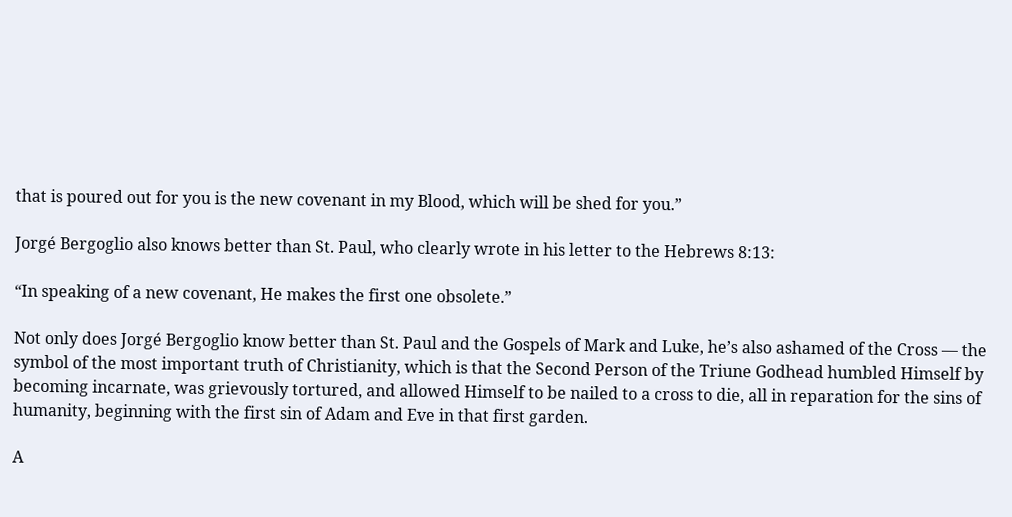that is poured out for you is the new covenant in my Blood, which will be shed for you.”

Jorgé Bergoglio also knows better than St. Paul, who clearly wrote in his letter to the Hebrews 8:13:

“In speaking of a new covenant, He makes the first one obsolete.”

Not only does Jorgé Bergoglio know better than St. Paul and the Gospels of Mark and Luke, he’s also ashamed of the Cross — the symbol of the most important truth of Christianity, which is that the Second Person of the Triune Godhead humbled Himself by becoming incarnate, was grievously tortured, and allowed Himself to be nailed to a cross to die, all in reparation for the sins of humanity, beginning with the first sin of Adam and Eve in that first garden.

A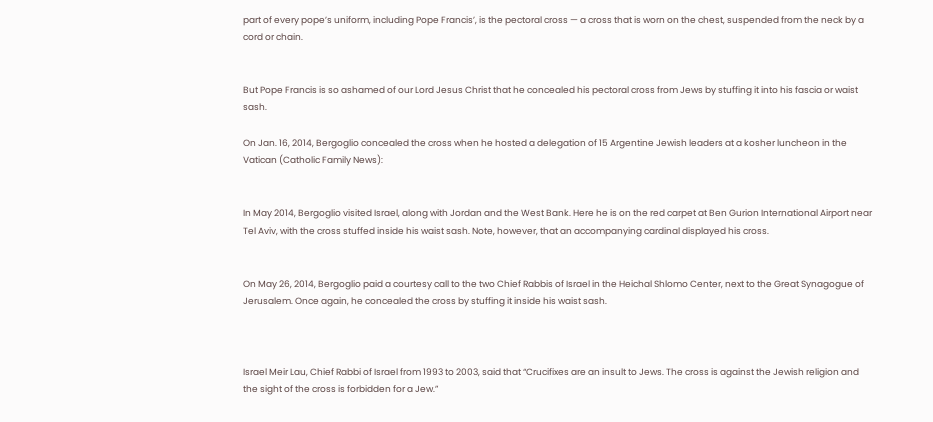part of every pope’s uniform, including Pope Francis’, is the pectoral cross — a cross that is worn on the chest, suspended from the neck by a cord or chain.


But Pope Francis is so ashamed of our Lord Jesus Christ that he concealed his pectoral cross from Jews by stuffing it into his fascia or waist sash.

On Jan. 16, 2014, Bergoglio concealed the cross when he hosted a delegation of 15 Argentine Jewish leaders at a kosher luncheon in the Vatican (Catholic Family News):


In May 2014, Bergoglio visited Israel, along with Jordan and the West Bank. Here he is on the red carpet at Ben Gurion International Airport near Tel Aviv, with the cross stuffed inside his waist sash. Note, however, that an accompanying cardinal displayed his cross.


On May 26, 2014, Bergoglio paid a courtesy call to the two Chief Rabbis of Israel in the Heichal Shlomo Center, next to the Great Synagogue of Jerusalem. Once again, he concealed the cross by stuffing it inside his waist sash.



Israel Meir Lau, Chief Rabbi of Israel from 1993 to 2003, said that “Crucifixes are an insult to Jews. The cross is against the Jewish religion and the sight of the cross is forbidden for a Jew.”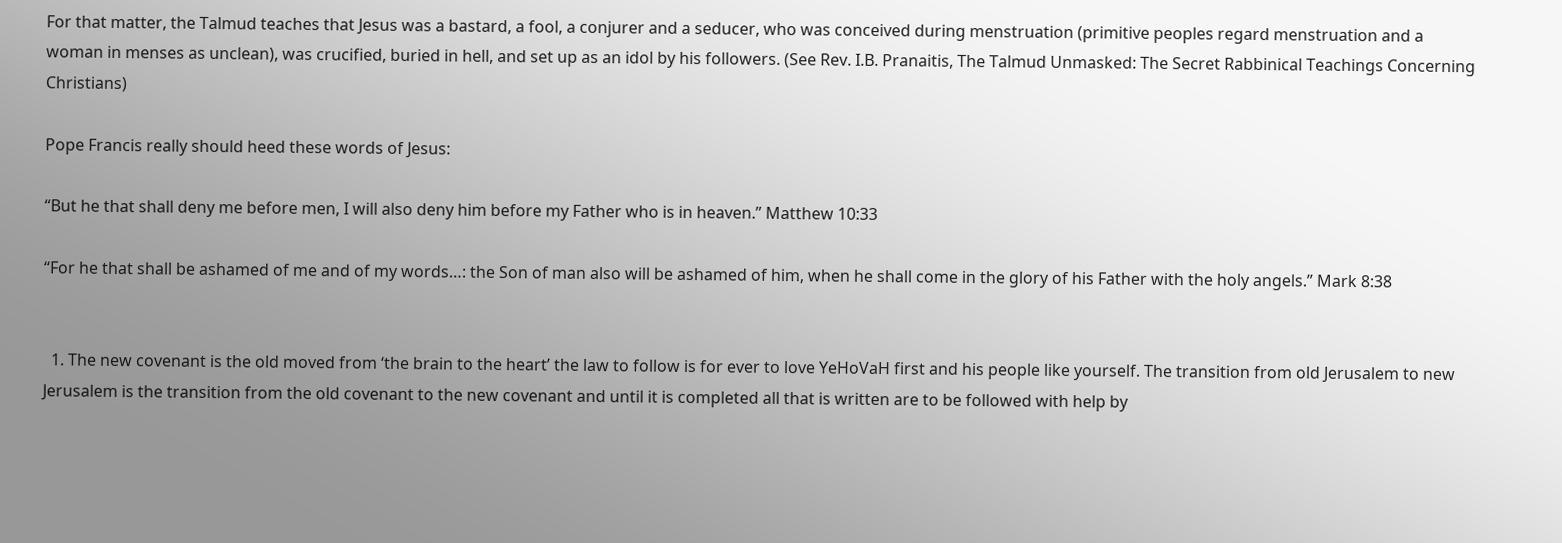For that matter, the Talmud teaches that Jesus was a bastard, a fool, a conjurer and a seducer, who was conceived during menstruation (primitive peoples regard menstruation and a woman in menses as unclean), was crucified, buried in hell, and set up as an idol by his followers. (See Rev. I.B. Pranaitis, The Talmud Unmasked: The Secret Rabbinical Teachings Concerning Christians)

Pope Francis really should heed these words of Jesus:

“But he that shall deny me before men, I will also deny him before my Father who is in heaven.” Matthew 10:33

“For he that shall be ashamed of me and of my words…: the Son of man also will be ashamed of him, when he shall come in the glory of his Father with the holy angels.” Mark 8:38


  1. The new covenant is the old moved from ‘the brain to the heart’ the law to follow is for ever to love YeHoVaH first and his people like yourself. The transition from old Jerusalem to new Jerusalem is the transition from the old covenant to the new covenant and until it is completed all that is written are to be followed with help by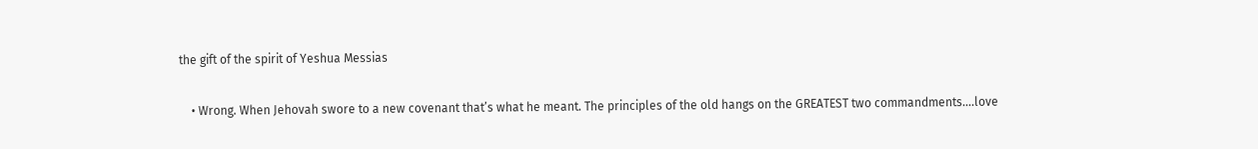the gift of the spirit of Yeshua Messias

    • Wrong. When Jehovah swore to a new covenant that’s what he meant. The principles of the old hangs on the GREATEST two commandments….love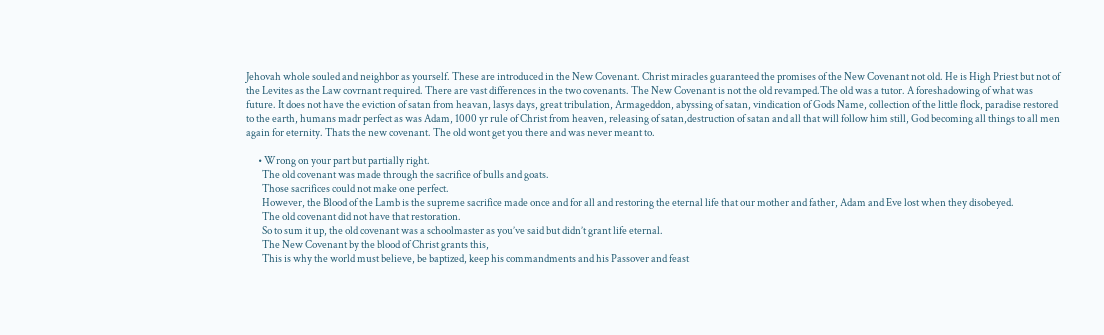Jehovah whole souled and neighbor as yourself. These are introduced in the New Covenant. Christ miracles guaranteed the promises of the New Covenant not old. He is High Priest but not of the Levites as the Law covrnant required. There are vast differences in the two covenants. The New Covenant is not the old revamped.The old was a tutor. A foreshadowing of what was future. It does not have the eviction of satan from heavan, lasys days, great tribulation, Armageddon, abyssing of satan, vindication of Gods Name, collection of the little flock, paradise restored to the earth, humans madr perfect as was Adam, 1000 yr rule of Christ from heaven, releasing of satan,destruction of satan and all that will follow him still, God becoming all things to all men again for eternity. Thats the new covenant. The old wont get you there and was never meant to.

      • Wrong on your part but partially right.
        The old covenant was made through the sacrifice of bulls and goats.
        Those sacrifices could not make one perfect.
        However, the Blood of the Lamb is the supreme sacrifice made once and for all and restoring the eternal life that our mother and father, Adam and Eve lost when they disobeyed.
        The old covenant did not have that restoration.
        So to sum it up, the old covenant was a schoolmaster as you’ve said but didn’t grant life eternal.
        The New Covenant by the blood of Christ grants this,
        This is why the world must believe, be baptized, keep his commandments and his Passover and feast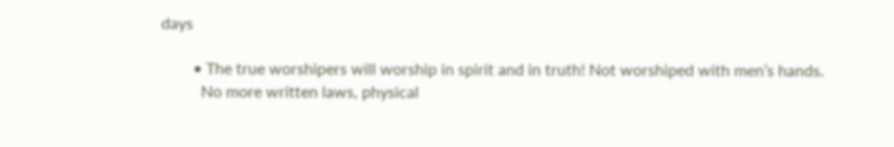days

        • The true worshipers will worship in spirit and in truth! Not worshiped with men’s hands.
          No more written laws, physical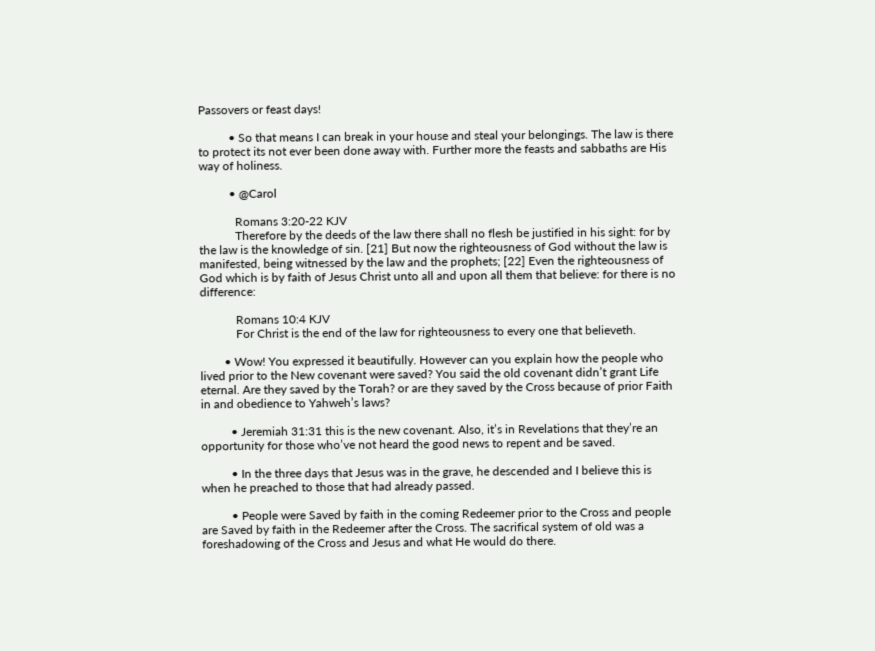Passovers or feast days!

          • So that means I can break in your house and steal your belongings. The law is there to protect its not ever been done away with. Further more the feasts and sabbaths are His way of holiness.

          • @Carol

            Romans 3:20-22 KJV
            Therefore by the deeds of the law there shall no flesh be justified in his sight: for by the law is the knowledge of sin. [21] But now the righteousness of God without the law is manifested, being witnessed by the law and the prophets; [22] Even the righteousness of God which is by faith of Jesus Christ unto all and upon all them that believe: for there is no difference:

            Romans 10:4 KJV
            For Christ is the end of the law for righteousness to every one that believeth.

        • Wow! You expressed it beautifully. However can you explain how the people who lived prior to the New covenant were saved? You said the old covenant didn’t grant Life eternal. Are they saved by the Torah? or are they saved by the Cross because of prior Faith in and obedience to Yahweh’s laws?

          • Jeremiah 31:31 this is the new covenant. Also, it’s in Revelations that they’re an opportunity for those who’ve not heard the good news to repent and be saved.

          • In the three days that Jesus was in the grave, he descended and I believe this is when he preached to those that had already passed.

          • People were Saved by faith in the coming Redeemer prior to the Cross and people are Saved by faith in the Redeemer after the Cross. The sacrifical system of old was a foreshadowing of the Cross and Jesus and what He would do there.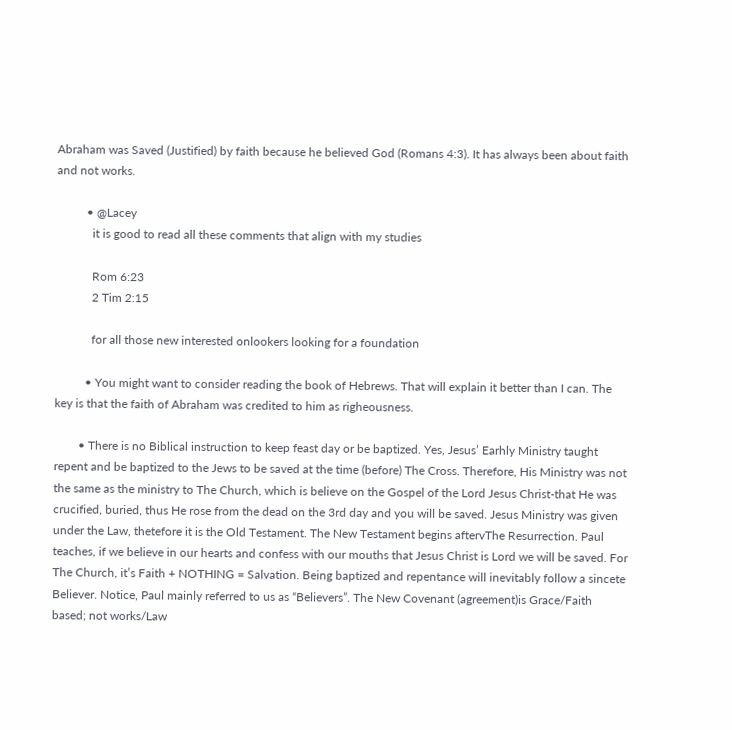Abraham was Saved (Justified) by faith because he believed God (Romans 4:3). It has always been about faith and not works.

          • @Lacey
            it is good to read all these comments that align with my studies

            Rom 6:23
            2 Tim 2:15

            for all those new interested onlookers looking for a foundation

          • You might want to consider reading the book of Hebrews. That will explain it better than I can. The key is that the faith of Abraham was credited to him as righeousness.

        • There is no Biblical instruction to keep feast day or be baptized. Yes, Jesus’ Earhly Ministry taught repent and be baptized to the Jews to be saved at the time (before) The Cross. Therefore, His Ministry was not the same as the ministry to The Church, which is believe on the Gospel of the Lord Jesus Christ-that He was crucified, buried, thus He rose from the dead on the 3rd day and you will be saved. Jesus Ministry was given under the Law, thetefore it is the Old Testament. The New Testament begins aftervThe Resurrection. Paul teaches, if we believe in our hearts and confess with our mouths that Jesus Christ is Lord we will be saved. For The Church, it’s Faith + NOTHING = Salvation. Being baptized and repentance will inevitably follow a sincete Believer. Notice, Paul mainly referred to us as “Believers”. The New Covenant (agreement)is Grace/Faith based; not works/Law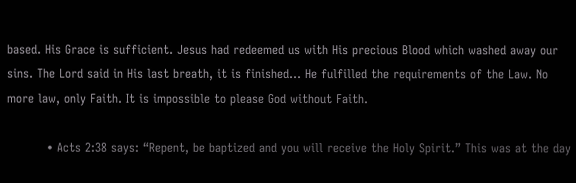based. His Grace is sufficient. Jesus had redeemed us with His precious Blood which washed away our sins. The Lord said in His last breath, it is finished… He fulfilled the requirements of the Law. No more law, only Faith. It is impossible to please God without Faith.

          • Acts 2:38 says: “Repent, be baptized and you will receive the Holy Spirit.” This was at the day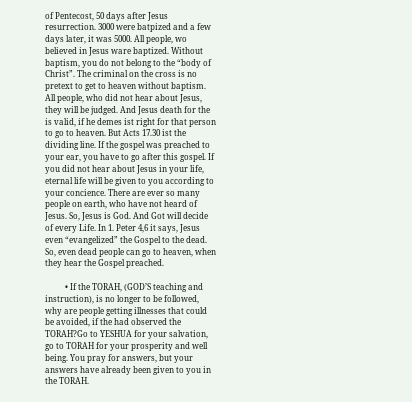of Pentecost, 50 days after Jesus resurrection. 3000 were batpized and a few days later, it was 5000. All people, wo believed in Jesus ware baptized. Without baptism, you do not belong to the “body of Christ”. The criminal on the cross is no pretext to get to heaven without baptism. All people, who did not hear about Jesus, they will be judged. And Jesus death for the is valid, if he demes ist right for that person to go to heaven. But Acts 17.30 ist the dividing line. If the gospel was preached to your ear, you have to go after this gospel. If you did not hear about Jesus in your life, eternal life will be given to you according to your concience. There are ever so many people on earth, who have not heard of Jesus. So, Jesus is God. And Got will decide of every Life. In 1. Peter 4,6 it says, Jesus even “evangelized” the Gospel to the dead. So, even dead people can go to heaven, when they hear the Gospel preached.

          • If the TORAH, (GOD’S teaching and instruction), is no longer to be followed, why are people getting illnesses that could be avoided, if the had observed the TORAH?Go to YESHUA for your salvation, go to TORAH for your prosperity and well being. You pray for answers, but your answers have already been given to you in the TORAH.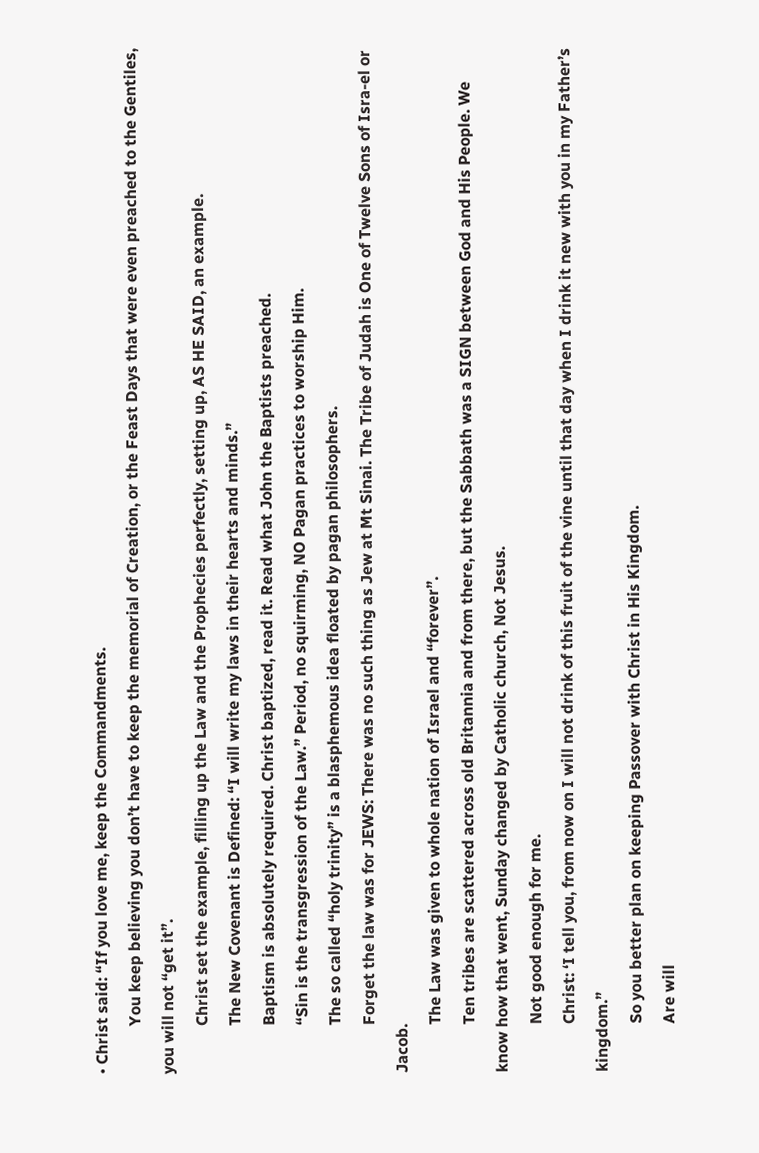• Christ said: “If you love me, keep the Commandments.
            You keep believing you don’t have to keep the memorial of Creation, or the Feast Days that were even preached to the Gentiles, you will not “get it”.
            Christ set the example, filling up the Law and the Prophecies perfectly, setting up, AS HE SAID, an example.
            The New Covenant is Defined: “I will write my laws in their hearts and minds.”
            Baptism is absolutely required. Christ baptized, read it. Read what John the Baptists preached.
            “Sin is the transgression of the Law.” Period, no squirming, NO Pagan practices to worship Him.
            The so called “holy trinity” is a blasphemous idea floated by pagan philosophers.
            Forget the law was for JEWS: There was no such thing as Jew at Mt Sinai. The Tribe of Judah is One of Twelve Sons of Isra-el or Jacob.
            The Law was given to whole nation of Israel and “forever”.
            Ten tribes are scattered across old Britannia and from there, but the Sabbath was a SIGN between God and His People. We know how that went, Sunday changed by Catholic church, Not Jesus.
            Not good enough for me.
            Christ: ‘I tell you, from now on I will not drink of this fruit of the vine until that day when I drink it new with you in my Father’s kingdom.”
            So you better plan on keeping Passover with Christ in His Kingdom.
            Are will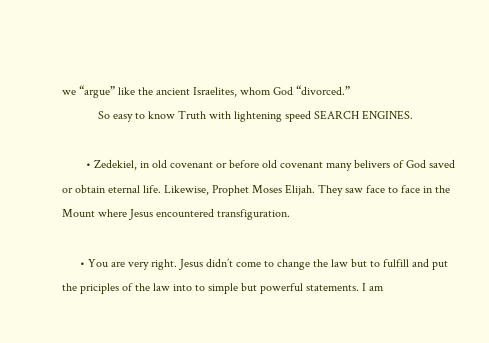we “argue” like the ancient Israelites, whom God “divorced.”
            So easy to know Truth with lightening speed SEARCH ENGINES.

        • Zedekiel, in old covenant or before old covenant many belivers of God saved or obtain eternal life. Likewise, Prophet Moses Elijah. They saw face to face in the Mount where Jesus encountered transfiguration.

      • You are very right. Jesus didn’t come to change the law but to fulfill and put the priciples of the law into to simple but powerful statements. I am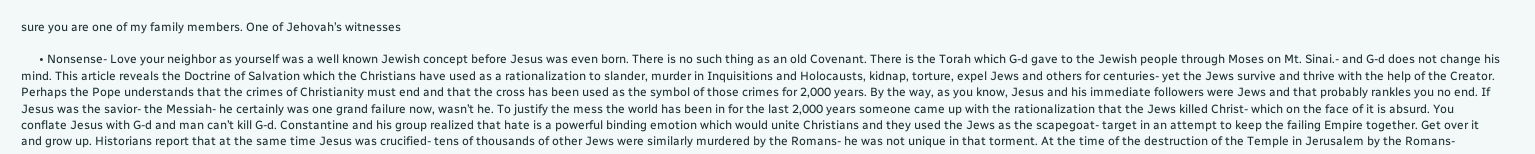sure you are one of my family members. One of Jehovah’s witnesses

      • Nonsense- Love your neighbor as yourself was a well known Jewish concept before Jesus was even born. There is no such thing as an old Covenant. There is the Torah which G-d gave to the Jewish people through Moses on Mt. Sinai.- and G-d does not change his mind. This article reveals the Doctrine of Salvation which the Christians have used as a rationalization to slander, murder in Inquisitions and Holocausts, kidnap, torture, expel Jews and others for centuries- yet the Jews survive and thrive with the help of the Creator. Perhaps the Pope understands that the crimes of Christianity must end and that the cross has been used as the symbol of those crimes for 2,000 years. By the way, as you know, Jesus and his immediate followers were Jews and that probably rankles you no end. If Jesus was the savior- the Messiah- he certainly was one grand failure now, wasn’t he. To justify the mess the world has been in for the last 2,000 years someone came up with the rationalization that the Jews killed Christ- which on the face of it is absurd. You conflate Jesus with G-d and man can’t kill G-d. Constantine and his group realized that hate is a powerful binding emotion which would unite Christians and they used the Jews as the scapegoat- target in an attempt to keep the failing Empire together. Get over it and grow up. Historians report that at the same time Jesus was crucified- tens of thousands of other Jews were similarly murdered by the Romans- he was not unique in that torment. At the time of the destruction of the Temple in Jerusalem by the Romans-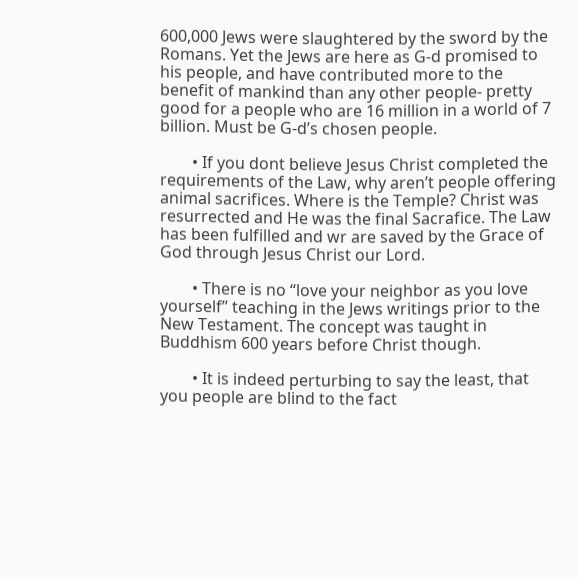600,000 Jews were slaughtered by the sword by the Romans. Yet the Jews are here as G-d promised to his people, and have contributed more to the benefit of mankind than any other people- pretty good for a people who are 16 million in a world of 7 billion. Must be G-d’s chosen people.

        • If you dont believe Jesus Christ completed the requirements of the Law, why aren’t people offering animal sacrifices. Where is the Temple? Christ was resurrected and He was the final Sacrafice. The Law has been fulfilled and wr are saved by the Grace of God through Jesus Christ our Lord.

        • There is no “love your neighbor as you love yourself” teaching in the Jews writings prior to the New Testament. The concept was taught in Buddhism 600 years before Christ though.

        • It is indeed perturbing to say the least, that you people are blind to the fact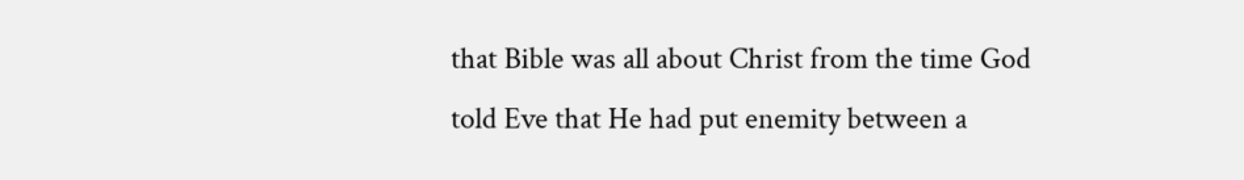that Bible was all about Christ from the time God told Eve that He had put enemity between a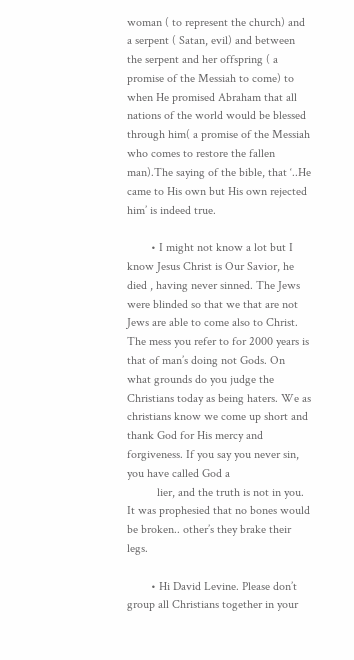woman ( to represent the church) and a serpent ( Satan, evil) and between the serpent and her offspring ( a promise of the Messiah to come) to when He promised Abraham that all nations of the world would be blessed through him( a promise of the Messiah who comes to restore the fallen man).The saying of the bible, that ‘..He came to His own but His own rejected him’ is indeed true.

        • I might not know a lot but I know Jesus Christ is Our Savior, he died , having never sinned. The Jews were blinded so that we that are not Jews are able to come also to Christ. The mess you refer to for 2000 years is that of man’s doing not Gods. On what grounds do you judge the Christians today as being haters. We as christians know we come up short and thank God for His mercy and forgiveness. If you say you never sin, you have called God a
          lier, and the truth is not in you. It was prophesied that no bones would be broken.. other’s they brake their legs.

        • Hi David Levine. Please don’t group all Christians together in your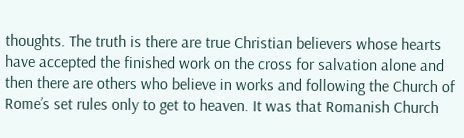thoughts. The truth is there are true Christian believers whose hearts have accepted the finished work on the cross for salvation alone and then there are others who believe in works and following the Church of Rome’s set rules only to get to heaven. It was that Romanish Church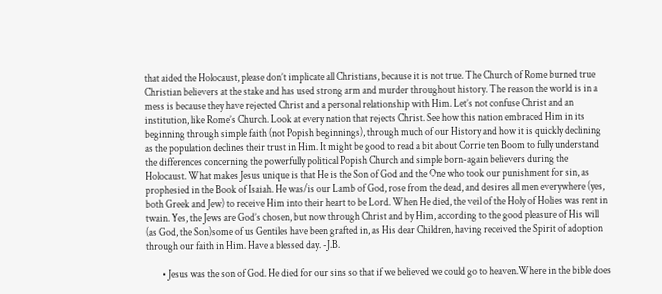that aided the Holocaust, please don’t implicate all Christians, because it is not true. The Church of Rome burned true Christian believers at the stake and has used strong arm and murder throughout history. The reason the world is in a mess is because they have rejected Christ and a personal relationship with Him. Let’s not confuse Christ and an institution, like Rome’s Church. Look at every nation that rejects Christ. See how this nation embraced Him in its beginning through simple faith (not Popish beginnings), through much of our History and how it is quickly declining as the population declines their trust in Him. It might be good to read a bit about Corrie ten Boom to fully understand the differences concerning the powerfully political Popish Church and simple born-again believers during the Holocaust. What makes Jesus unique is that He is the Son of God and the One who took our punishment for sin, as prophesied in the Book of Isaiah. He was/is our Lamb of God, rose from the dead, and desires all men everywhere (yes, both Greek and Jew) to receive Him into their heart to be Lord. When He died, the veil of the Holy of Holies was rent in twain. Yes, the Jews are God’s chosen, but now through Christ and by Him, according to the good pleasure of His will (as God, the Son)some of us Gentiles have been grafted in, as His dear Children, having received the Spirit of adoption through our faith in Him. Have a blessed day. -J.B.

        • Jesus was the son of God. He died for our sins so that if we believed we could go to heaven.Where in the bible does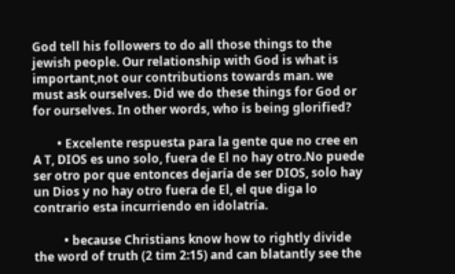God tell his followers to do all those things to the jewish people. Our relationship with God is what is important,not our contributions towards man. we must ask ourselves. Did we do these things for God or for ourselves. In other words, who is being glorified?

        • Excelente respuesta para la gente que no cree en A T, DIOS es uno solo, fuera de El no hay otro.No puede ser otro por que entonces dejaría de ser DIOS, solo hay un Dios y no hay otro fuera de El, el que diga lo contrario esta incurriendo en idolatría.

          • because Christians know how to rightly divide the word of truth (2 tim 2:15) and can blatantly see the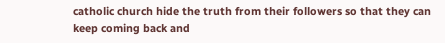catholic church hide the truth from their followers so that they can keep coming back and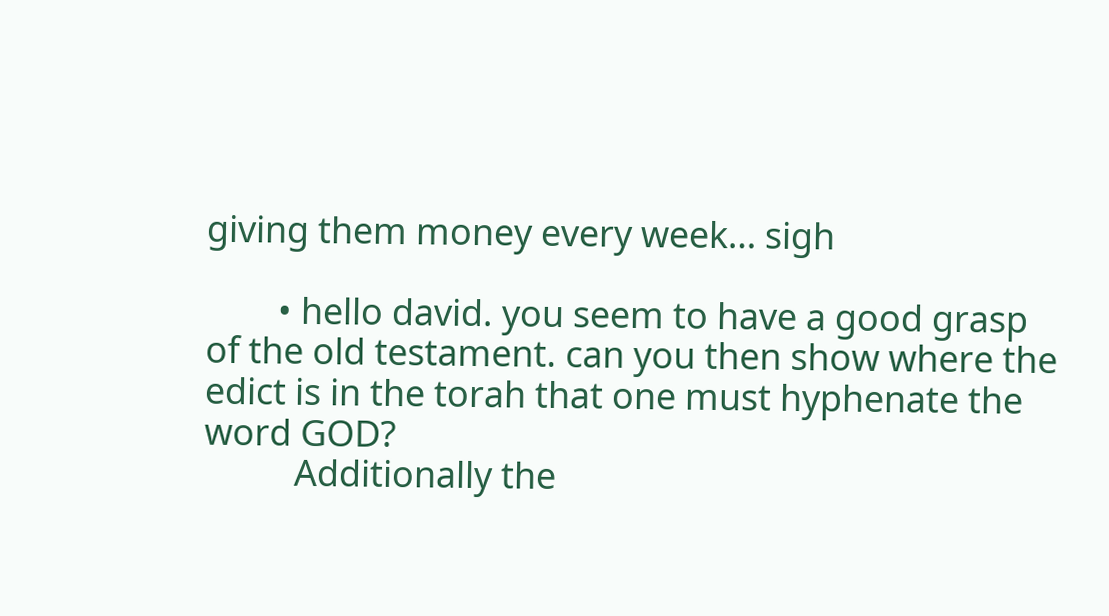giving them money every week… sigh

        • hello david. you seem to have a good grasp of the old testament. can you then show where the edict is in the torah that one must hyphenate the word GOD?
          Additionally the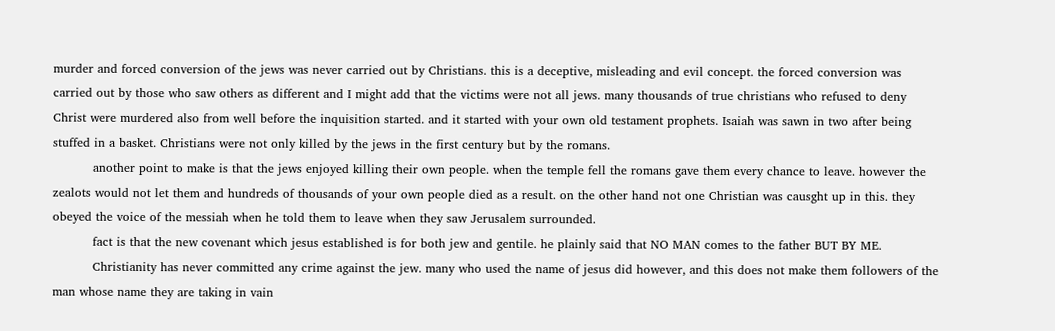murder and forced conversion of the jews was never carried out by Christians. this is a deceptive, misleading and evil concept. the forced conversion was carried out by those who saw others as different and I might add that the victims were not all jews. many thousands of true christians who refused to deny Christ were murdered also from well before the inquisition started. and it started with your own old testament prophets. Isaiah was sawn in two after being stuffed in a basket. Christians were not only killed by the jews in the first century but by the romans.
          another point to make is that the jews enjoyed killing their own people. when the temple fell the romans gave them every chance to leave. however the zealots would not let them and hundreds of thousands of your own people died as a result. on the other hand not one Christian was causght up in this. they obeyed the voice of the messiah when he told them to leave when they saw Jerusalem surrounded.
          fact is that the new covenant which jesus established is for both jew and gentile. he plainly said that NO MAN comes to the father BUT BY ME.
          Christianity has never committed any crime against the jew. many who used the name of jesus did however, and this does not make them followers of the man whose name they are taking in vain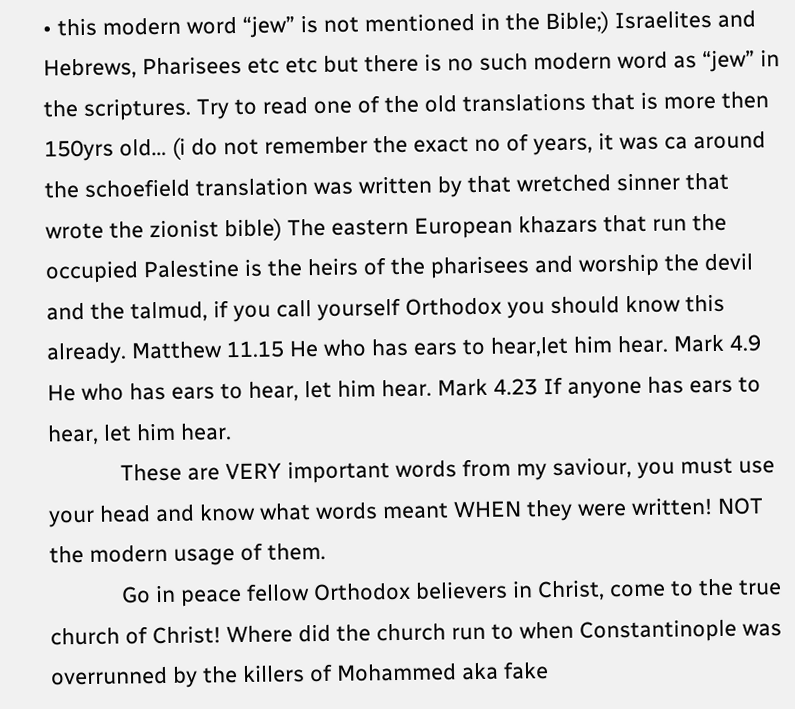• this modern word “jew” is not mentioned in the Bible;) Israelites and Hebrews, Pharisees etc etc but there is no such modern word as “jew” in the scriptures. Try to read one of the old translations that is more then 150yrs old… (i do not remember the exact no of years, it was ca around the schoefield translation was written by that wretched sinner that wrote the zionist bible) The eastern European khazars that run the occupied Palestine is the heirs of the pharisees and worship the devil and the talmud, if you call yourself Orthodox you should know this already. Matthew 11.15 He who has ears to hear,let him hear. Mark 4.9 He who has ears to hear, let him hear. Mark 4.23 If anyone has ears to hear, let him hear.
            These are VERY important words from my saviour, you must use your head and know what words meant WHEN they were written! NOT the modern usage of them.
            Go in peace fellow Orthodox believers in Christ, come to the true church of Christ! Where did the church run to when Constantinople was overrunned by the killers of Mohammed aka fake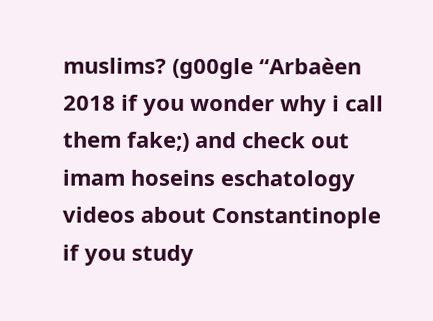muslims? (g00gle “Arbaèen 2018 if you wonder why i call them fake;) and check out imam hoseins eschatology videos about Constantinople if you study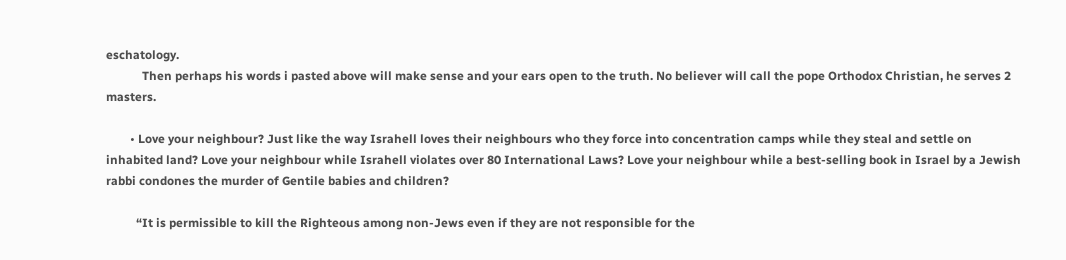eschatology.
            Then perhaps his words i pasted above will make sense and your ears open to the truth. No believer will call the pope Orthodox Christian, he serves 2 masters.

        • Love your neighbour? Just like the way Israhell loves their neighbours who they force into concentration camps while they steal and settle on inhabited land? Love your neighbour while Israhell violates over 80 International Laws? Love your neighbour while a best-selling book in Israel by a Jewish rabbi condones the murder of Gentile babies and children?

          “It is permissible to kill the Righteous among non-Jews even if they are not responsible for the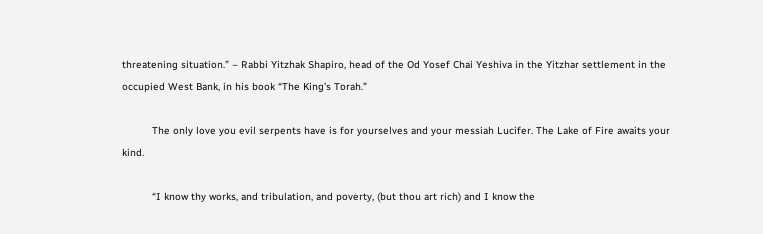threatening situation.” – Rabbi Yitzhak Shapiro, head of the Od Yosef Chai Yeshiva in the Yitzhar settlement in the occupied West Bank, in his book “The King’s Torah.”

          The only love you evil serpents have is for yourselves and your messiah Lucifer. The Lake of Fire awaits your kind.

          “I know thy works, and tribulation, and poverty, (but thou art rich) and I know the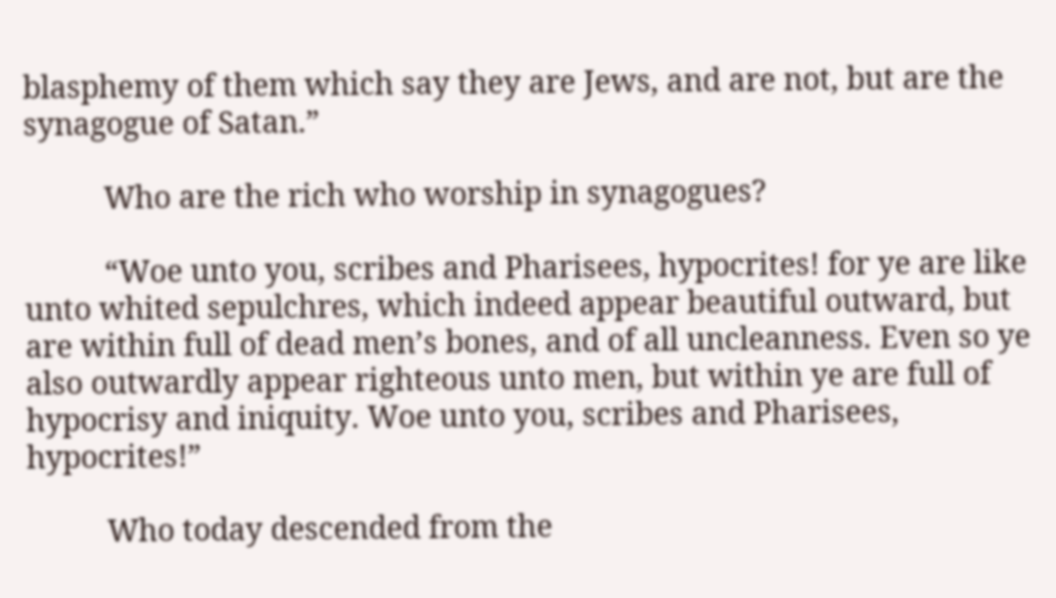blasphemy of them which say they are Jews, and are not, but are the synagogue of Satan.”

          Who are the rich who worship in synagogues?

          “Woe unto you, scribes and Pharisees, hypocrites! for ye are like unto whited sepulchres, which indeed appear beautiful outward, but are within full of dead men’s bones, and of all uncleanness. Even so ye also outwardly appear righteous unto men, but within ye are full of hypocrisy and iniquity. Woe unto you, scribes and Pharisees, hypocrites!”

          Who today descended from the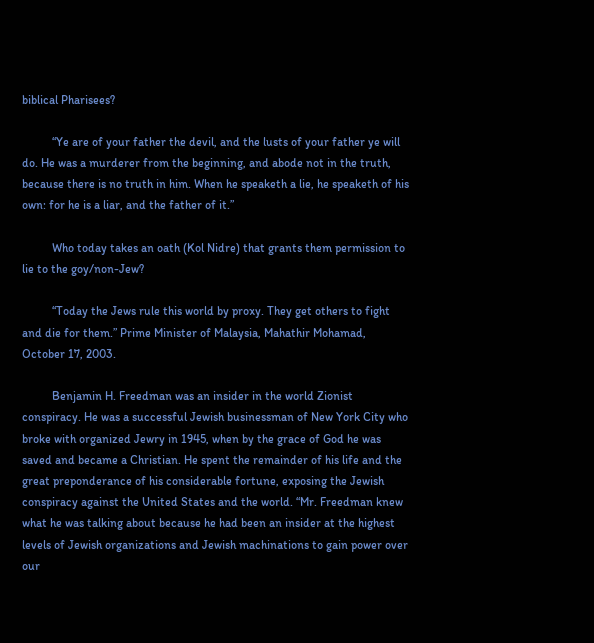biblical Pharisees?

          “Ye are of your father the devil, and the lusts of your father ye will do. He was a murderer from the beginning, and abode not in the truth, because there is no truth in him. When he speaketh a lie, he speaketh of his own: for he is a liar, and the father of it.”

          Who today takes an oath (Kol Nidre) that grants them permission to lie to the goy/non-Jew?

          “Today the Jews rule this world by proxy. They get others to fight and die for them.” Prime Minister of Malaysia, Mahathir Mohamad, October 17, 2003.

          Benjamin H. Freedman was an insider in the world Zionist conspiracy. He was a successful Jewish businessman of New York City who broke with organized Jewry in 1945, when by the grace of God he was saved and became a Christian. He spent the remainder of his life and the great preponderance of his considerable fortune, exposing the Jewish conspiracy against the United States and the world. “Mr. Freedman knew what he was talking about because he had been an insider at the highest levels of Jewish organizations and Jewish machinations to gain power over our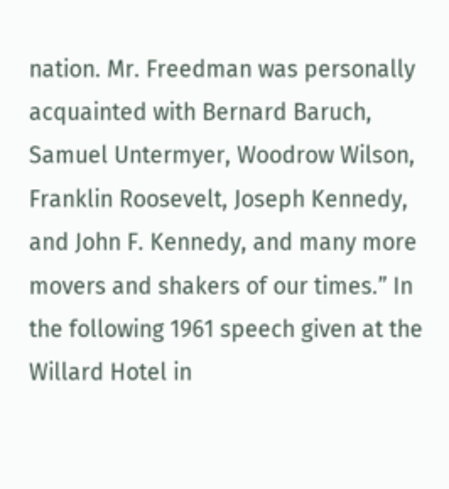nation. Mr. Freedman was personally acquainted with Bernard Baruch, Samuel Untermyer, Woodrow Wilson, Franklin Roosevelt, Joseph Kennedy, and John F. Kennedy, and many more movers and shakers of our times.” In the following 1961 speech given at the Willard Hotel in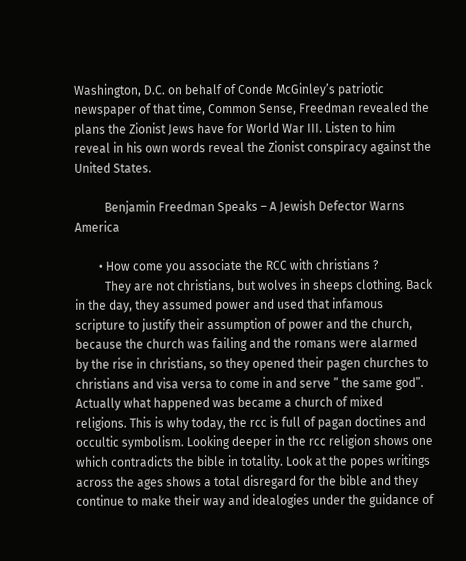Washington, D.C. on behalf of Conde McGinley’s patriotic newspaper of that time, Common Sense, Freedman revealed the plans the Zionist Jews have for World War III. Listen to him reveal in his own words reveal the Zionist conspiracy against the United States.

          Benjamin Freedman Speaks – A Jewish Defector Warns America

        • How come you associate the RCC with christians ?
          They are not christians, but wolves in sheeps clothing. Back in the day, they assumed power and used that infamous scripture to justify their assumption of power and the church, because the church was failing and the romans were alarmed by the rise in christians, so they opened their pagen churches to christians and visa versa to come in and serve ” the same god”. Actually what happened was became a church of mixed religions. This is why today, the rcc is full of pagan doctines and occultic symbolism. Looking deeper in the rcc religion shows one which contradicts the bible in totality. Look at the popes writings across the ages shows a total disregard for the bible and they continue to make their way and idealogies under the guidance of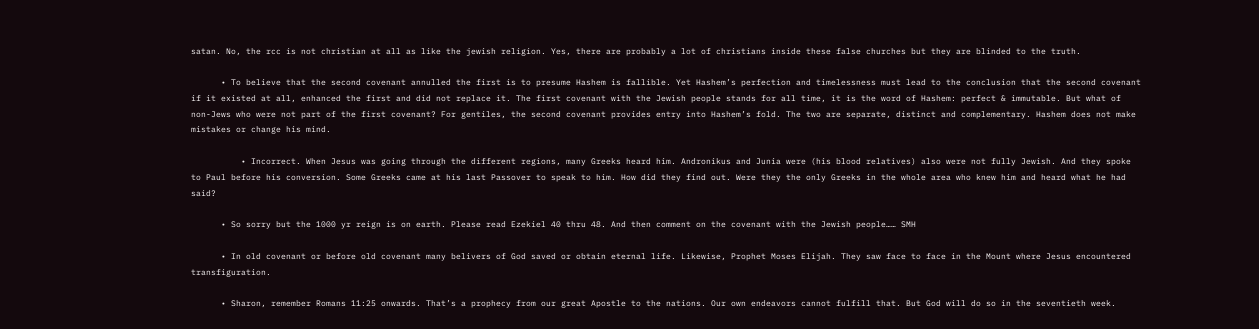satan. No, the rcc is not christian at all as like the jewish religion. Yes, there are probably a lot of christians inside these false churches but they are blinded to the truth.

      • To believe that the second covenant annulled the first is to presume Hashem is fallible. Yet Hashem’s perfection and timelessness must lead to the conclusion that the second covenant if it existed at all, enhanced the first and did not replace it. The first covenant with the Jewish people stands for all time, it is the word of Hashem: perfect & immutable. But what of non-Jews who were not part of the first covenant? For gentiles, the second covenant provides entry into Hashem’s fold. The two are separate, distinct and complementary. Hashem does not make mistakes or change his mind.

          • Incorrect. When Jesus was going through the different regions, many Greeks heard him. Andronikus and Junia were (his blood relatives) also were not fully Jewish. And they spoke to Paul before his conversion. Some Greeks came at his last Passover to speak to him. How did they find out. Were they the only Greeks in the whole area who knew him and heard what he had said?

      • So sorry but the 1000 yr reign is on earth. Please read Ezekiel 40 thru 48. And then comment on the covenant with the Jewish people…… SMH

      • In old covenant or before old covenant many belivers of God saved or obtain eternal life. Likewise, Prophet Moses Elijah. They saw face to face in the Mount where Jesus encountered transfiguration.

      • Sharon, remember Romans 11:25 onwards. That’s a prophecy from our great Apostle to the nations. Our own endeavors cannot fulfill that. But God will do so in the seventieth week.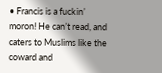• Francis is a fuckin’ moron! He can’t read, and caters to Muslims like the coward and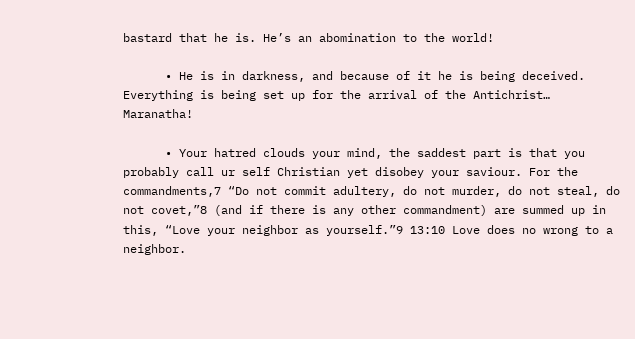bastard that he is. He’s an abomination to the world!

      • He is in darkness, and because of it he is being deceived. Everything is being set up for the arrival of the Antichrist… Maranatha!

      • Your hatred clouds your mind, the saddest part is that you probably call ur self Christian yet disobey your saviour. For the commandments,7 “Do not commit adultery, do not murder, do not steal, do not covet,”8 (and if there is any other commandment) are summed up in this, “Love your neighbor as yourself.”9 13:10 Love does no wrong to a neighbor.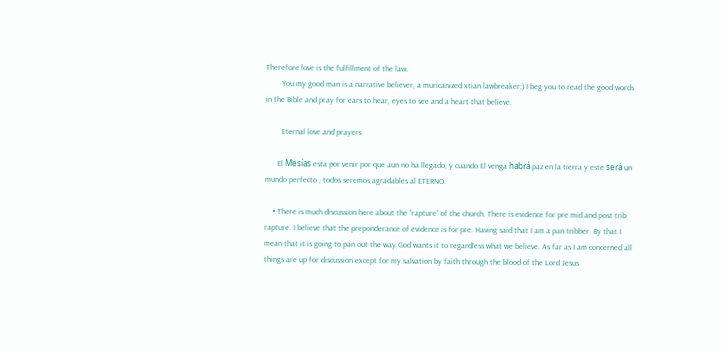Therefore love is the fulfillment of the law.
        You my good man is a narrative believer, a muricanized xtian lawbreaker;) I beg you to read the good words in the Bible and pray for ears to hear, eyes to see and a heart that believe.

        Eternal love and prayers

      El Mesías esta por venir por que aun no ha llegado, y cuando El venga habrá paz en la tierra y este será un mundo perfecto , todos seremos agradables al ETERNO.

    • There is much discussion here about the “rapture” of the church. There is evidence for pre mid and post trib rapture. I believe that the preponderance of evidence is for pre. Having said that I am a pan tribber. By that I mean that it is going to pan out the way God wants it to regardless what we believe. As far as I am concerned all things are up for discussion except for my salvation by faith through the blood of the Lord Jesus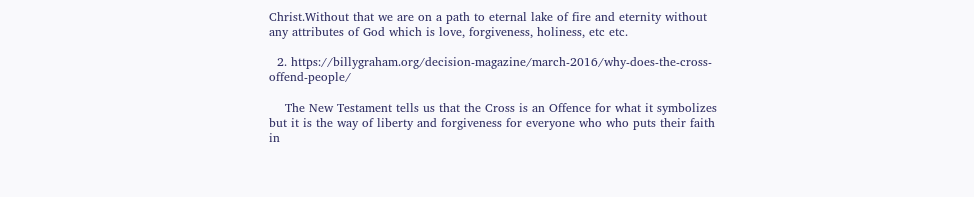Christ.Without that we are on a path to eternal lake of fire and eternity without any attributes of God which is love, forgiveness, holiness, etc etc.

  2. https://billygraham.org/decision-magazine/march-2016/why-does-the-cross-offend-people/

    The New Testament tells us that the Cross is an Offence for what it symbolizes but it is the way of liberty and forgiveness for everyone who who puts their faith in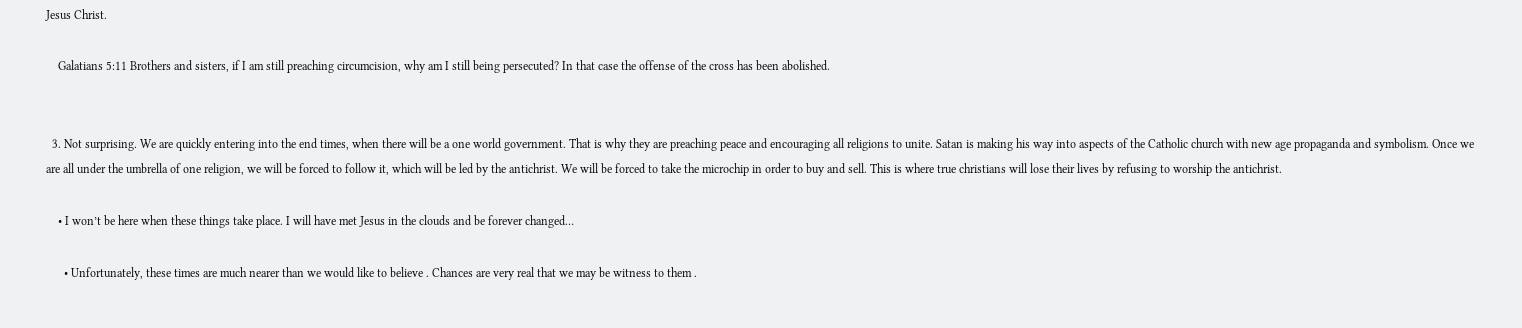Jesus Christ.

    Galatians 5:11 Brothers and sisters, if I am still preaching circumcision, why am I still being persecuted? In that case the offense of the cross has been abolished.


  3. Not surprising. We are quickly entering into the end times, when there will be a one world government. That is why they are preaching peace and encouraging all religions to unite. Satan is making his way into aspects of the Catholic church with new age propaganda and symbolism. Once we are all under the umbrella of one religion, we will be forced to follow it, which will be led by the antichrist. We will be forced to take the microchip in order to buy and sell. This is where true christians will lose their lives by refusing to worship the antichrist.

    • I won’t be here when these things take place. I will have met Jesus in the clouds and be forever changed…

      • Unfortunately, these times are much nearer than we would like to believe . Chances are very real that we may be witness to them .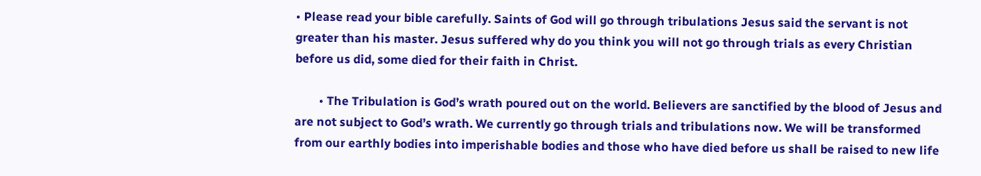• Please read your bible carefully. Saints of God will go through tribulations Jesus said the servant is not greater than his master. Jesus suffered why do you think you will not go through trials as every Christian before us did, some died for their faith in Christ.

        • The Tribulation is God’s wrath poured out on the world. Believers are sanctified by the blood of Jesus and are not subject to God’s wrath. We currently go through trials and tribulations now. We will be transformed from our earthly bodies into imperishable bodies and those who have died before us shall be raised to new life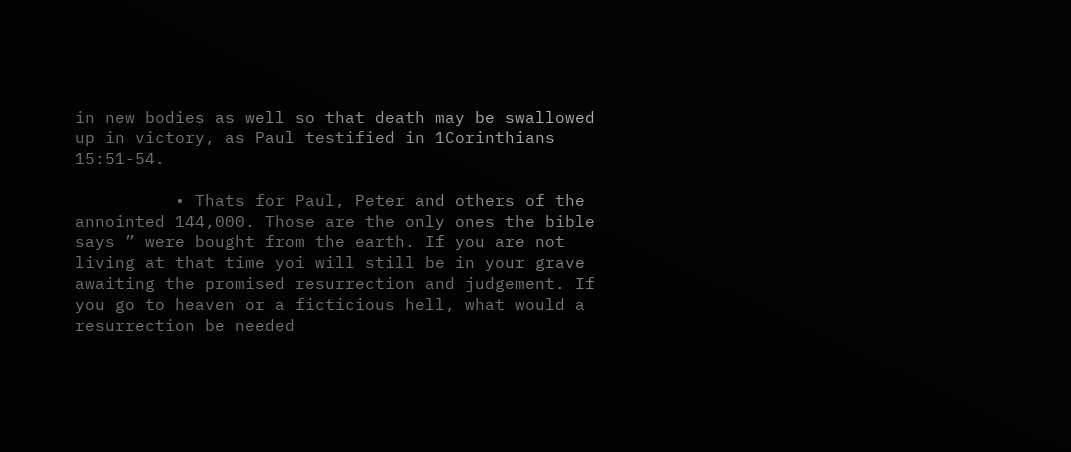in new bodies as well so that death may be swallowed up in victory, as Paul testified in 1Corinthians 15:51-54.

          • Thats for Paul, Peter and others of the annointed 144,000. Those are the only ones the bible says ” were bought from the earth. If you are not living at that time yoi will still be in your grave awaiting the promised resurrection and judgement. If you go to heaven or a ficticious hell, what would a resurrection be needed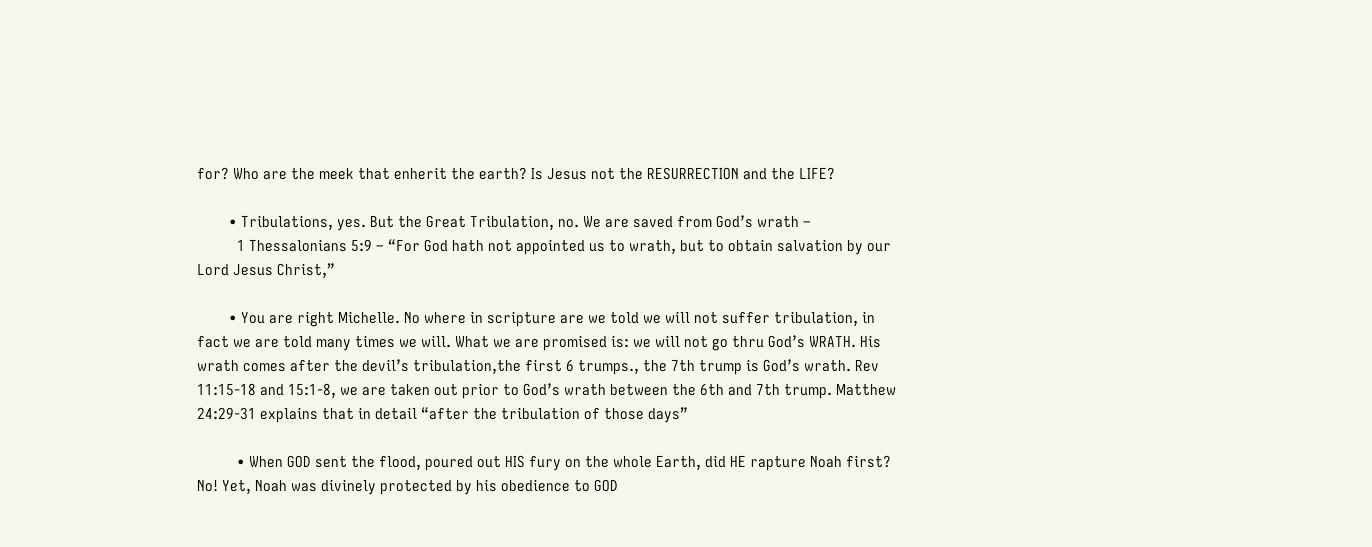for? Who are the meek that enherit the earth? Is Jesus not the RESURRECTION and the LIFE?

        • Tribulations, yes. But the Great Tribulation, no. We are saved from God’s wrath –
          1 Thessalonians 5:9 – “For God hath not appointed us to wrath, but to obtain salvation by our Lord Jesus Christ,”

        • You are right Michelle. No where in scripture are we told we will not suffer tribulation, in fact we are told many times we will. What we are promised is: we will not go thru God’s WRATH. His wrath comes after the devil’s tribulation,the first 6 trumps., the 7th trump is God’s wrath. Rev 11:15-18 and 15:1-8, we are taken out prior to God’s wrath between the 6th and 7th trump. Matthew 24:29-31 explains that in detail “after the tribulation of those days”

          • When GOD sent the flood, poured out HIS fury on the whole Earth, did HE rapture Noah first? No! Yet, Noah was divinely protected by his obedience to GOD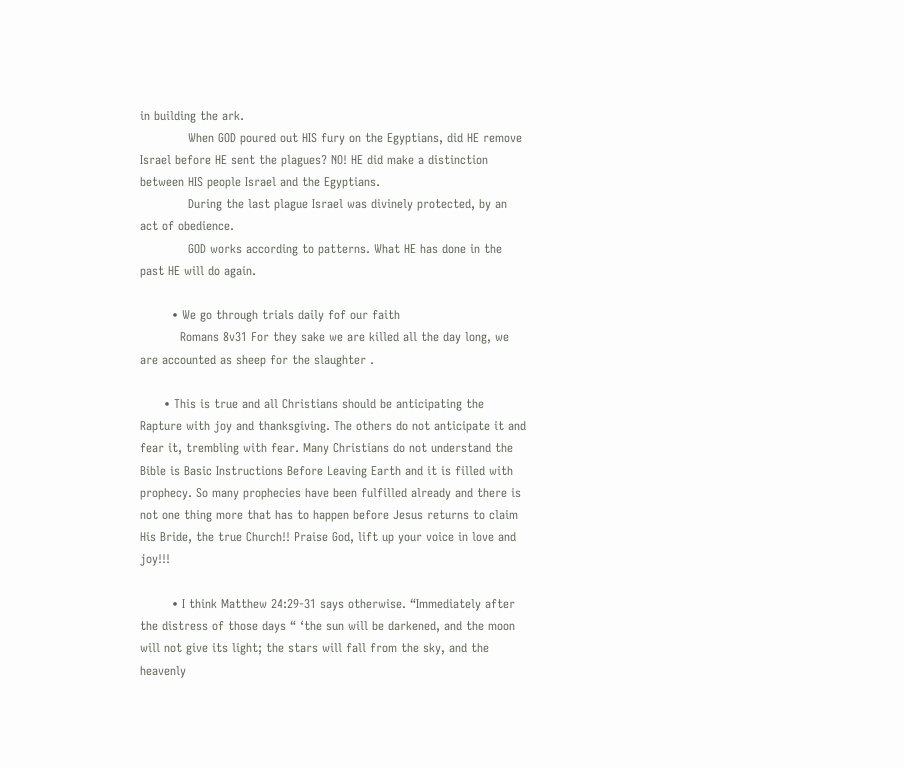in building the ark.
            When GOD poured out HIS fury on the Egyptians, did HE remove Israel before HE sent the plagues? NO! HE did make a distinction between HIS people Israel and the Egyptians.
            During the last plague Israel was divinely protected, by an act of obedience.
            GOD works according to patterns. What HE has done in the past HE will do again.

        • We go through trials daily fof our faith
          Romans 8v31 For they sake we are killed all the day long, we are accounted as sheep for the slaughter .

      • This is true and all Christians should be anticipating the Rapture with joy and thanksgiving. The others do not anticipate it and fear it, trembling with fear. Many Christians do not understand the Bible is Basic Instructions Before Leaving Earth and it is filled with prophecy. So many prophecies have been fulfilled already and there is not one thing more that has to happen before Jesus returns to claim His Bride, the true Church!! Praise God, lift up your voice in love and joy!!!

        • I think Matthew 24:29-31 says otherwise. “Immediately after the distress of those days “ ‘the sun will be darkened, and the moon will not give its light; the stars will fall from the sky, and the heavenly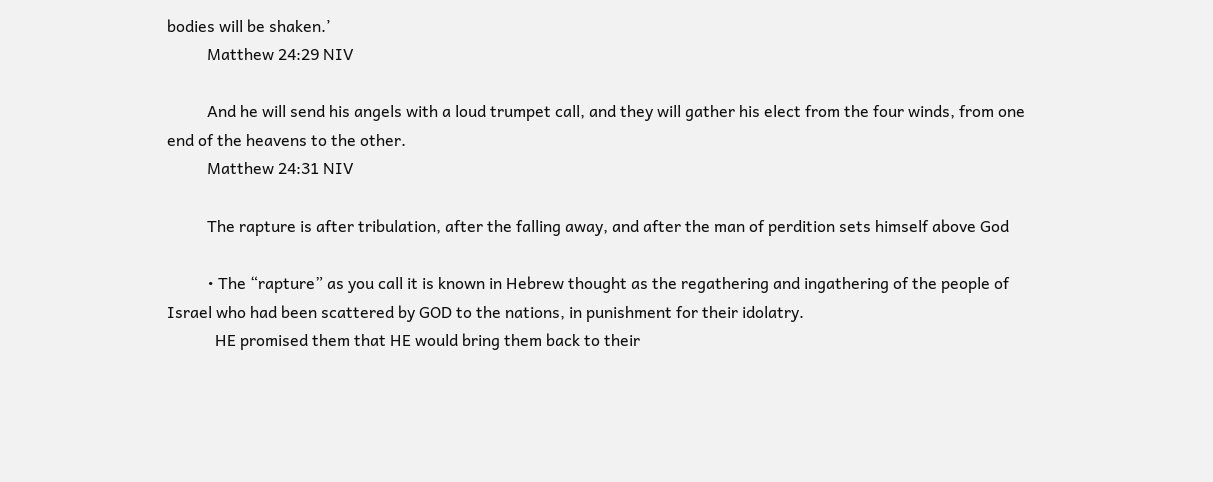bodies will be shaken.’
          Matthew 24:29 NIV

          And he will send his angels with a loud trumpet call, and they will gather his elect from the four winds, from one end of the heavens to the other.
          Matthew 24:31 NIV

          The rapture is after tribulation, after the falling away, and after the man of perdition sets himself above God

          • The “rapture” as you call it is known in Hebrew thought as the regathering and ingathering of the people of Israel who had been scattered by GOD to the nations, in punishment for their idolatry.
            HE promised them that HE would bring them back to their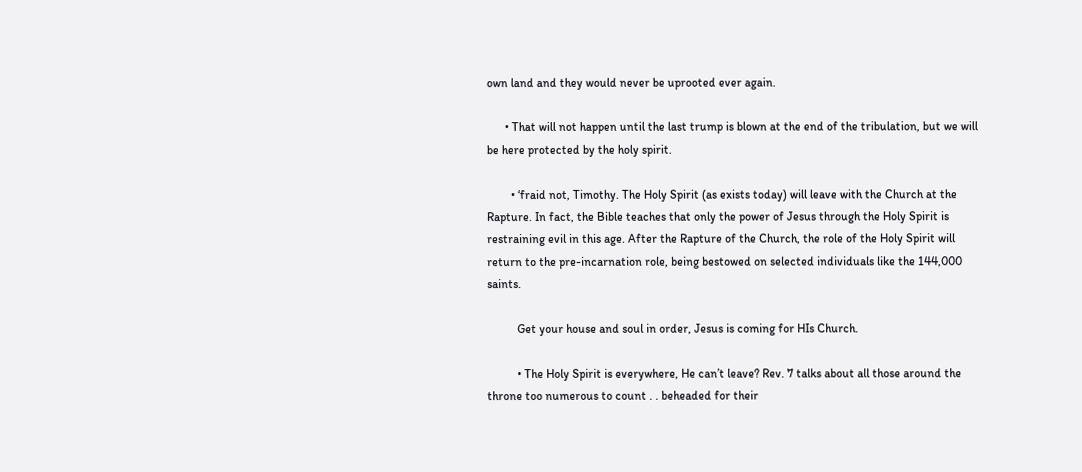own land and they would never be uprooted ever again.

      • That will not happen until the last trump is blown at the end of the tribulation, but we will be here protected by the holy spirit.

        • ‘fraid not, Timothy. The Holy Spirit (as exists today) will leave with the Church at the Rapture. In fact, the Bible teaches that only the power of Jesus through the Holy Spirit is restraining evil in this age. After the Rapture of the Church, the role of the Holy Spirit will return to the pre-incarnation role, being bestowed on selected individuals like the 144,000 saints.

          Get your house and soul in order, Jesus is coming for HIs Church.

          • The Holy Spirit is everywhere, He can’t leave? Rev. 7 talks about all those around the throne too numerous to count . . beheaded for their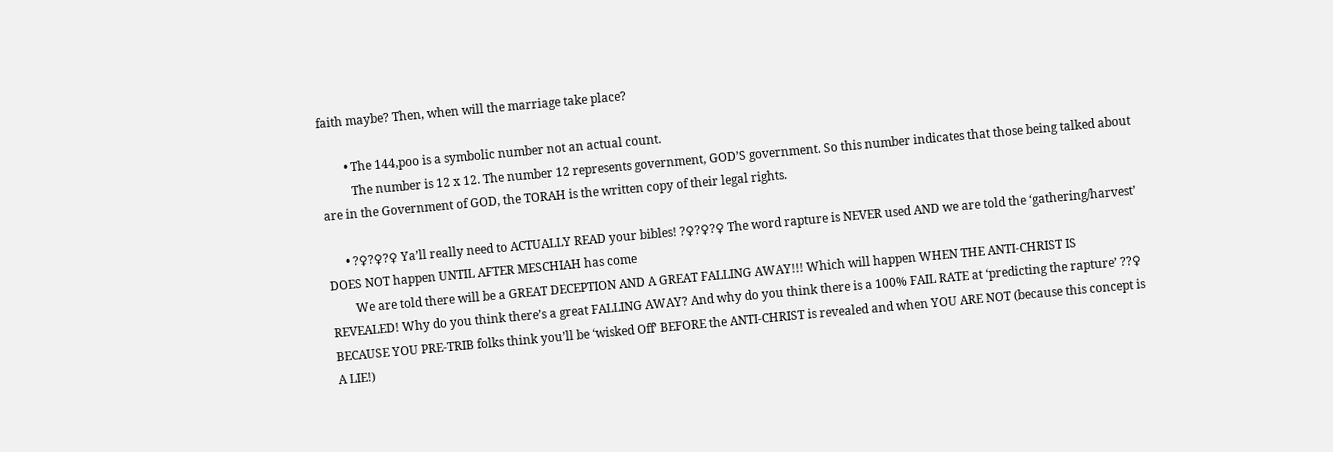faith maybe? Then, when will the marriage take place?

        • The 144,poo is a symbolic number not an actual count.
          The number is 12 x 12. The number 12 represents government, GOD’S government. So this number indicates that those being talked about are in the Government of GOD, the TORAH is the written copy of their legal rights.

      • ?♀?♀?♀ Ya’ll really need to ACTUALLY READ your bibles! ?♀?♀?♀ The word rapture is NEVER used AND we are told the ‘gathering/harvest’ DOES NOT happen UNTIL AFTER MESCHIAH has come
        We are told there will be a GREAT DECEPTION AND A GREAT FALLING AWAY!!! Which will happen WHEN THE ANTI-CHRIST IS REVEALED! Why do you think there’s a great FALLING AWAY? And why do you think there is a 100% FAIL RATE at ‘predicting the rapture’ ??♀ BECAUSE YOU PRE-TRIB folks think you’ll be ‘wisked Off’ BEFORE the ANTI-CHRIST is revealed and when YOU ARE NOT (because this concept is A LIE!)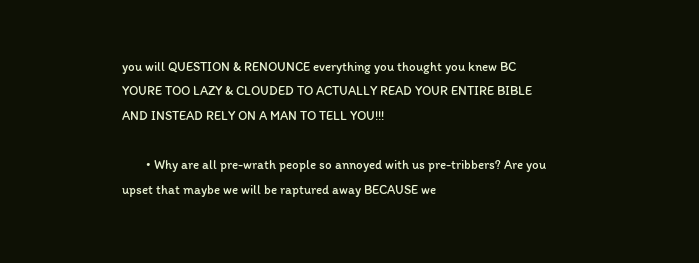you will QUESTION & RENOUNCE everything you thought you knew BC YOURE TOO LAZY & CLOUDED TO ACTUALLY READ YOUR ENTIRE BIBLE AND INSTEAD RELY ON A MAN TO TELL YOU!!!

        • Why are all pre-wrath people so annoyed with us pre-tribbers? Are you upset that maybe we will be raptured away BECAUSE we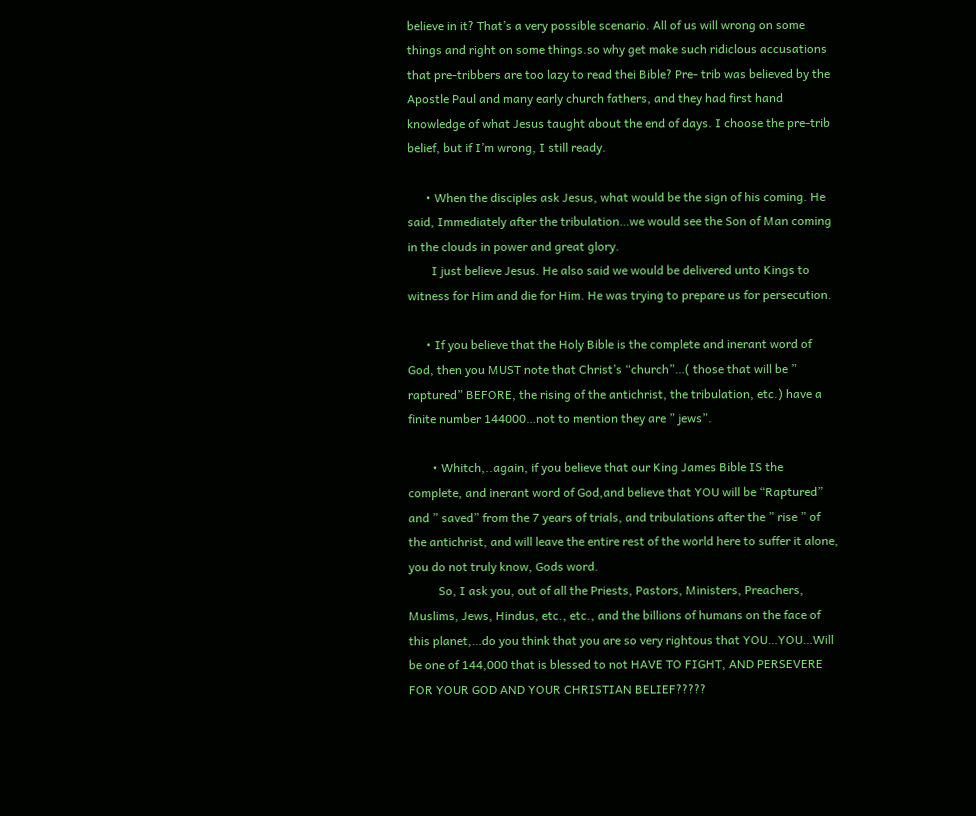believe in it? That’s a very possible scenario. All of us will wrong on some things and right on some things.so why get make such ridiclous accusations that pre-tribbers are too lazy to read thei Bible? Pre- trib was believed by the Apostle Paul and many early church fathers, and they had first hand knowledge of what Jesus taught about the end of days. I choose the pre-trib belief, but if I’m wrong, I still ready.

      • When the disciples ask Jesus, what would be the sign of his coming. He said, Immediately after the tribulation…we would see the Son of Man coming in the clouds in power and great glory.
        I just believe Jesus. He also said we would be delivered unto Kings to witness for Him and die for Him. He was trying to prepare us for persecution.

      • If you believe that the Holy Bible is the complete and inerant word of God, then you MUST note that Christ’s “church”…( those that will be ” raptured” BEFORE, the rising of the antichrist, the tribulation, etc.) have a finite number 144000…not to mention they are ” jews”.

        • Whitch,..again, if you believe that our King James Bible IS the complete, and inerant word of God,and believe that YOU will be “Raptured” and ” saved” from the 7 years of trials, and tribulations after the ” rise ” of the antichrist, and will leave the entire rest of the world here to suffer it alone, you do not truly know, Gods word.
          So, I ask you, out of all the Priests, Pastors, Ministers, Preachers, Muslims, Jews, Hindus, etc., etc., and the billions of humans on the face of this planet,…do you think that you are so very rightous that YOU…YOU…Will be one of 144,000 that is blessed to not HAVE TO FIGHT, AND PERSEVERE FOR YOUR GOD AND YOUR CHRISTIAN BELIEF?????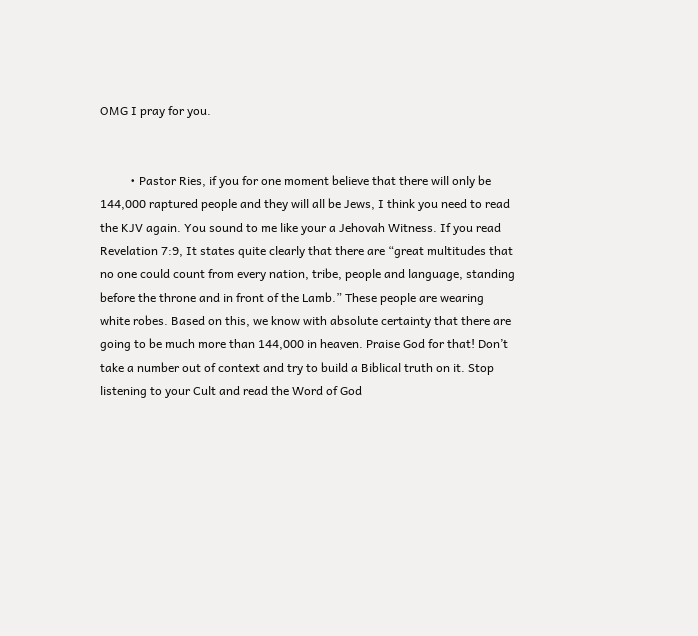OMG I pray for you.


          • Pastor Ries, if you for one moment believe that there will only be 144,000 raptured people and they will all be Jews, I think you need to read the KJV again. You sound to me like your a Jehovah Witness. If you read Revelation 7:9, It states quite clearly that there are “great multitudes that no one could count from every nation, tribe, people and language, standing before the throne and in front of the Lamb.” These people are wearing white robes. Based on this, we know with absolute certainty that there are going to be much more than 144,000 in heaven. Praise God for that! Don’t take a number out of context and try to build a Biblical truth on it. Stop listening to your Cult and read the Word of God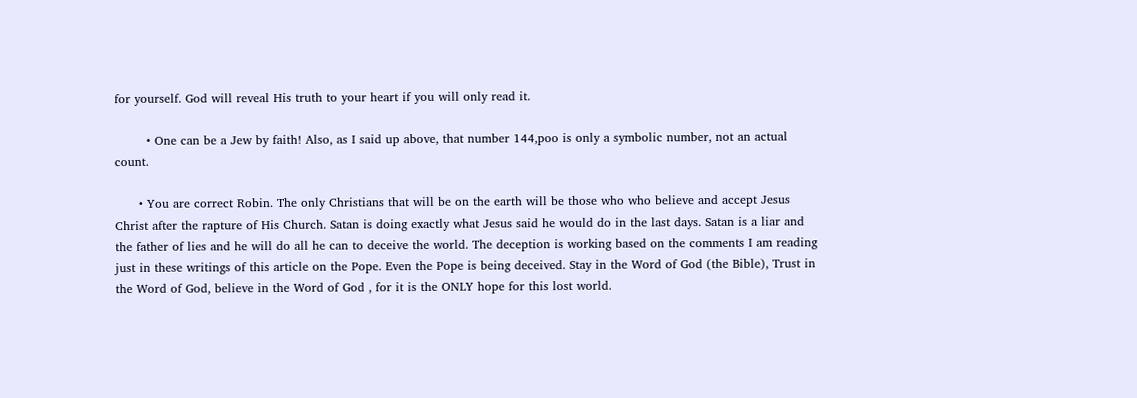for yourself. God will reveal His truth to your heart if you will only read it.

        • One can be a Jew by faith! Also, as I said up above, that number 144,poo is only a symbolic number, not an actual count.

      • You are correct Robin. The only Christians that will be on the earth will be those who who believe and accept Jesus Christ after the rapture of His Church. Satan is doing exactly what Jesus said he would do in the last days. Satan is a liar and the father of lies and he will do all he can to deceive the world. The deception is working based on the comments I am reading just in these writings of this article on the Pope. Even the Pope is being deceived. Stay in the Word of God (the Bible), Trust in the Word of God, believe in the Word of God , for it is the ONLY hope for this lost world.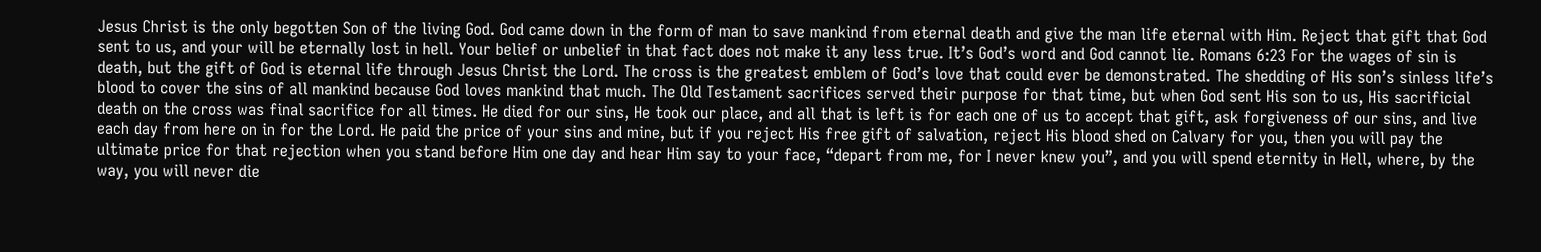Jesus Christ is the only begotten Son of the living God. God came down in the form of man to save mankind from eternal death and give the man life eternal with Him. Reject that gift that God sent to us, and your will be eternally lost in hell. Your belief or unbelief in that fact does not make it any less true. It’s God’s word and God cannot lie. Romans 6:23 For the wages of sin is death, but the gift of God is eternal life through Jesus Christ the Lord. The cross is the greatest emblem of God’s love that could ever be demonstrated. The shedding of His son’s sinless life’s blood to cover the sins of all mankind because God loves mankind that much. The Old Testament sacrifices served their purpose for that time, but when God sent His son to us, His sacrificial death on the cross was final sacrifice for all times. He died for our sins, He took our place, and all that is left is for each one of us to accept that gift, ask forgiveness of our sins, and live each day from here on in for the Lord. He paid the price of your sins and mine, but if you reject His free gift of salvation, reject His blood shed on Calvary for you, then you will pay the ultimate price for that rejection when you stand before Him one day and hear Him say to your face, “depart from me, for I never knew you”, and you will spend eternity in Hell, where, by the way, you will never die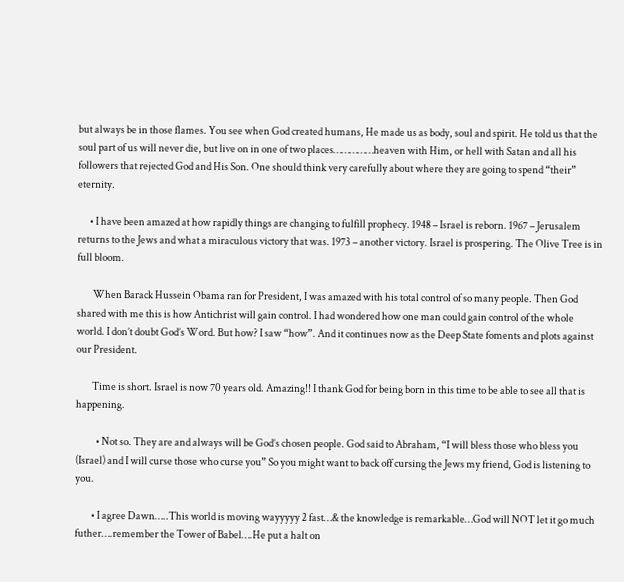but always be in those flames. You see when God created humans, He made us as body, soul and spirit. He told us that the soul part of us will never die, but live on in one of two places……………heaven with Him, or hell with Satan and all his followers that rejected God and His Son. One should think very carefully about where they are going to spend “their” eternity.

      • I have been amazed at how rapidly things are changing to fulfill prophecy. 1948 – Israel is reborn. 1967 – Jerusalem returns to the Jews and what a miraculous victory that was. 1973 – another victory. Israel is prospering. The Olive Tree is in full bloom.

        When Barack Hussein Obama ran for President, I was amazed with his total control of so many people. Then God shared with me this is how Antichrist will gain control. I had wondered how one man could gain control of the whole world. I don’t doubt God’s Word. But how? I saw “how”. And it continues now as the Deep State foments and plots against our President.

        Time is short. Israel is now 70 years old. Amazing!! I thank God for being born in this time to be able to see all that is happening.

          • Not so. They are and always will be God’s chosen people. God said to Abraham, “I will bless those who bless you (Israel) and I will curse those who curse you” So you might want to back off cursing the Jews my friend, God is listening to you.

        • I agree Dawn…..This world is moving wayyyyy 2 fast…& the knowledge is remarkable…God will NOT let it go much futher….remember the Tower of Babel….He put a halt on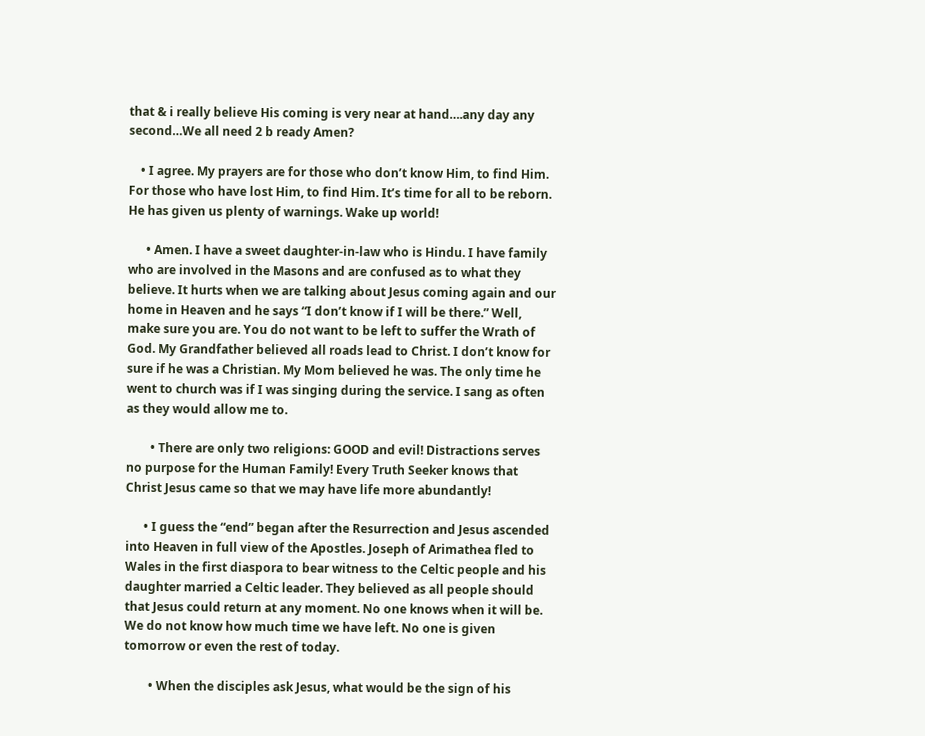that & i really believe His coming is very near at hand….any day any second…We all need 2 b ready Amen?

    • I agree. My prayers are for those who don’t know Him, to find Him. For those who have lost Him, to find Him. It’s time for all to be reborn. He has given us plenty of warnings. Wake up world!

      • Amen. I have a sweet daughter-in-law who is Hindu. I have family who are involved in the Masons and are confused as to what they believe. It hurts when we are talking about Jesus coming again and our home in Heaven and he says “I don’t know if I will be there.” Well, make sure you are. You do not want to be left to suffer the Wrath of God. My Grandfather believed all roads lead to Christ. I don’t know for sure if he was a Christian. My Mom believed he was. The only time he went to church was if I was singing during the service. I sang as often as they would allow me to.

        • There are only two religions: GOOD and evil! Distractions serves no purpose for the Human Family! Every Truth Seeker knows that Christ Jesus came so that we may have life more abundantly!

      • I guess the “end” began after the Resurrection and Jesus ascended into Heaven in full view of the Apostles. Joseph of Arimathea fled to Wales in the first diaspora to bear witness to the Celtic people and his daughter married a Celtic leader. They believed as all people should that Jesus could return at any moment. No one knows when it will be. We do not know how much time we have left. No one is given tomorrow or even the rest of today.

        • When the disciples ask Jesus, what would be the sign of his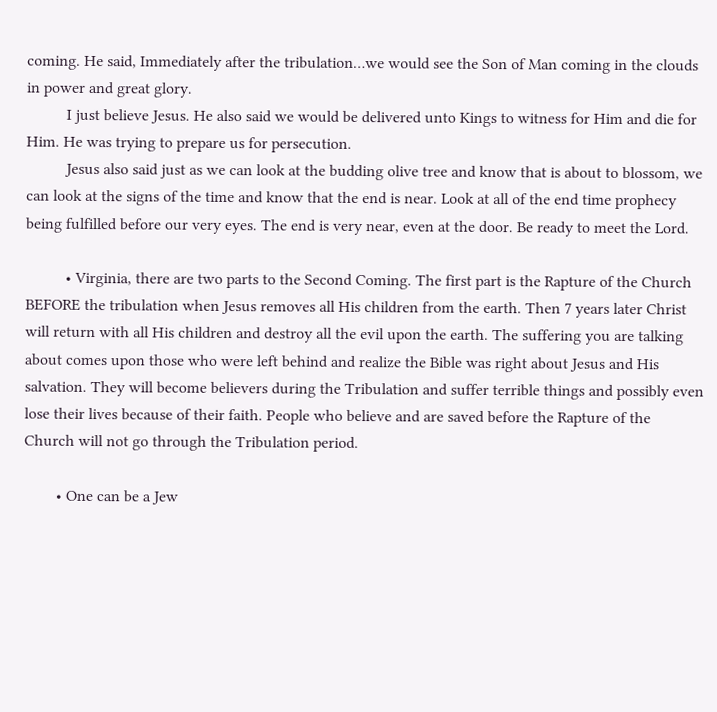coming. He said, Immediately after the tribulation…we would see the Son of Man coming in the clouds in power and great glory.
          I just believe Jesus. He also said we would be delivered unto Kings to witness for Him and die for Him. He was trying to prepare us for persecution.
          Jesus also said just as we can look at the budding olive tree and know that is about to blossom, we can look at the signs of the time and know that the end is near. Look at all of the end time prophecy being fulfilled before our very eyes. The end is very near, even at the door. Be ready to meet the Lord.

          • Virginia, there are two parts to the Second Coming. The first part is the Rapture of the Church BEFORE the tribulation when Jesus removes all His children from the earth. Then 7 years later Christ will return with all His children and destroy all the evil upon the earth. The suffering you are talking about comes upon those who were left behind and realize the Bible was right about Jesus and His salvation. They will become believers during the Tribulation and suffer terrible things and possibly even lose their lives because of their faith. People who believe and are saved before the Rapture of the Church will not go through the Tribulation period.

        • One can be a Jew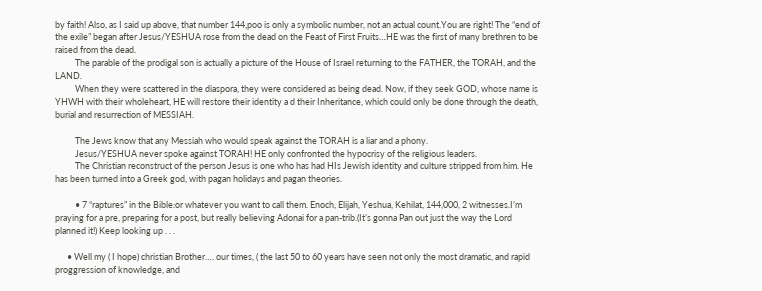by faith! Also, as I said up above, that number 144,poo is only a symbolic number, not an actual count.You are right! The “end of the exile” began after Jesus/YESHUA rose from the dead on the Feast of First Fruits…HE was the first of many brethren to be raised from the dead.
          The parable of the prodigal son is actually a picture of the House of Israel returning to the FATHER, the TORAH, and the LAND.
          When they were scattered in the diaspora, they were considered as being dead. Now, if they seek GOD, whose name is YHWH with their wholeheart, HE will restore their identity a d their Inheritance, which could only be done through the death, burial and resurrection of MESSIAH.

          The Jews know that any Messiah who would speak against the TORAH is a liar and a phony.
          Jesus/YESHUA never spoke against TORAH! HE only confronted the hypocrisy of the religious leaders.
          The Christian reconstruct of the person Jesus is one who has had HIs Jewish identity and culture stripped from him. He has been turned into a Greek god, with pagan holidays and pagan theories.

          • 7 “raptures” in the Bible:or whatever you want to call them. Enoch, Elijah, Yeshua, Kehilat, 144,000, 2 witnesses.I’m praying for a pre, preparing for a post, but really believing Adonai for a pan-trib.(It’s gonna Pan out just the way the Lord planned it!) Keep looking up . . .

      • Well my ( I hope) christian Brother…. our times, ( the last 50 to 60 years have seen not only the most dramatic, and rapid proggression of knowledge, and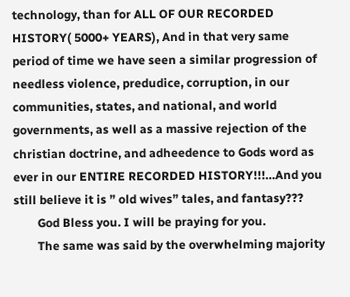technology, than for ALL OF OUR RECORDED HISTORY( 5000+ YEARS), And in that very same period of time we have seen a similar progression of needless violence, predudice, corruption, in our communities, states, and national, and world governments, as well as a massive rejection of the christian doctrine, and adheedence to Gods word as ever in our ENTIRE RECORDED HISTORY!!!…And you still believe it is ” old wives” tales, and fantasy???
        God Bless you. I will be praying for you.
        The same was said by the overwhelming majority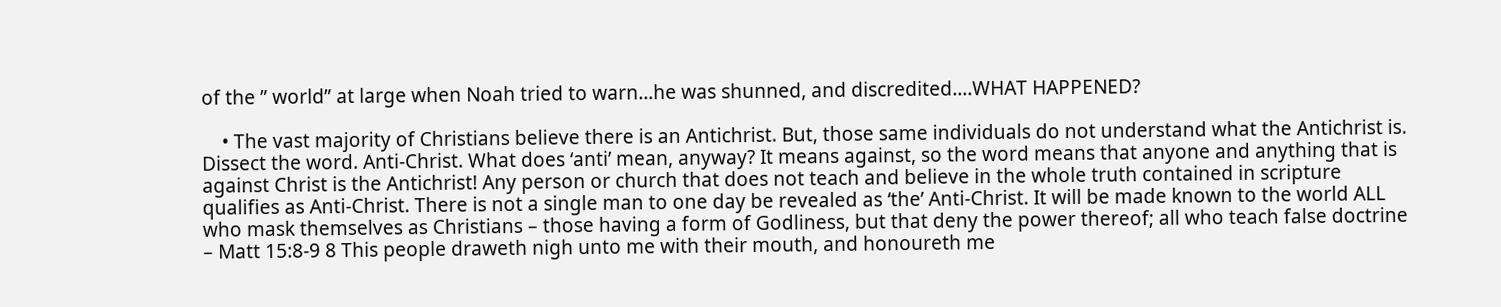of the ” world” at large when Noah tried to warn…he was shunned, and discredited….WHAT HAPPENED?

    • The vast majority of Christians believe there is an Antichrist. But, those same individuals do not understand what the Antichrist is. Dissect the word. Anti-Christ. What does ‘anti’ mean, anyway? It means against, so the word means that anyone and anything that is against Christ is the Antichrist! Any person or church that does not teach and believe in the whole truth contained in scripture qualifies as Anti-Christ. There is not a single man to one day be revealed as ‘the’ Anti-Christ. It will be made known to the world ALL who mask themselves as Christians – those having a form of Godliness, but that deny the power thereof; all who teach false doctrine – Matt 15:8-9 8 This people draweth nigh unto me with their mouth, and honoureth me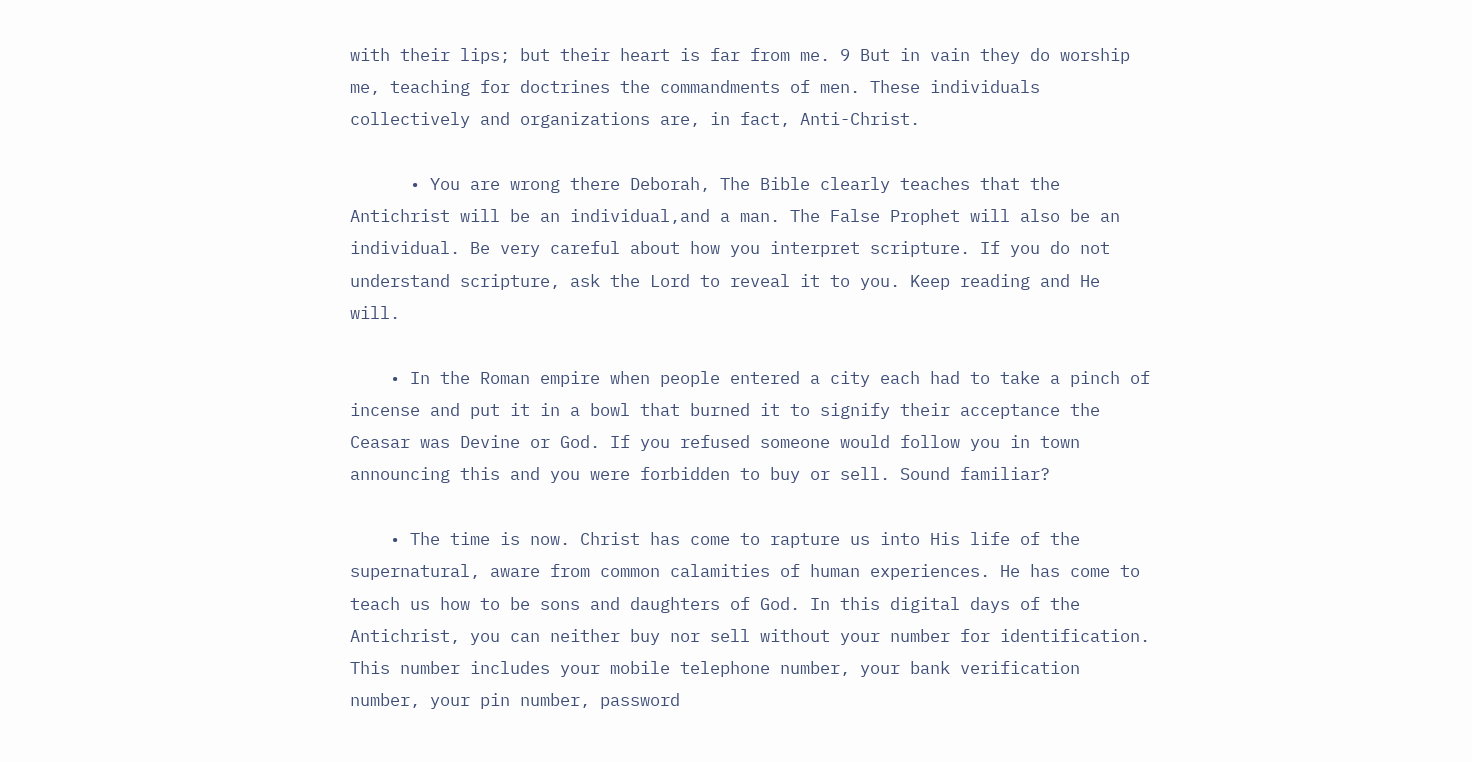with their lips; but their heart is far from me. 9 But in vain they do worship me, teaching for doctrines the commandments of men. These individuals collectively and organizations are, in fact, Anti-Christ.

      • You are wrong there Deborah, The Bible clearly teaches that the Antichrist will be an individual,and a man. The False Prophet will also be an individual. Be very careful about how you interpret scripture. If you do not understand scripture, ask the Lord to reveal it to you. Keep reading and He will.

    • In the Roman empire when people entered a city each had to take a pinch of incense and put it in a bowl that burned it to signify their acceptance the Ceasar was Devine or God. If you refused someone would follow you in town announcing this and you were forbidden to buy or sell. Sound familiar?

    • The time is now. Christ has come to rapture us into His life of the supernatural, aware from common calamities of human experiences. He has come to teach us how to be sons and daughters of God. In this digital days of the Antichrist, you can neither buy nor sell without your number for identification. This number includes your mobile telephone number, your bank verification number, your pin number, password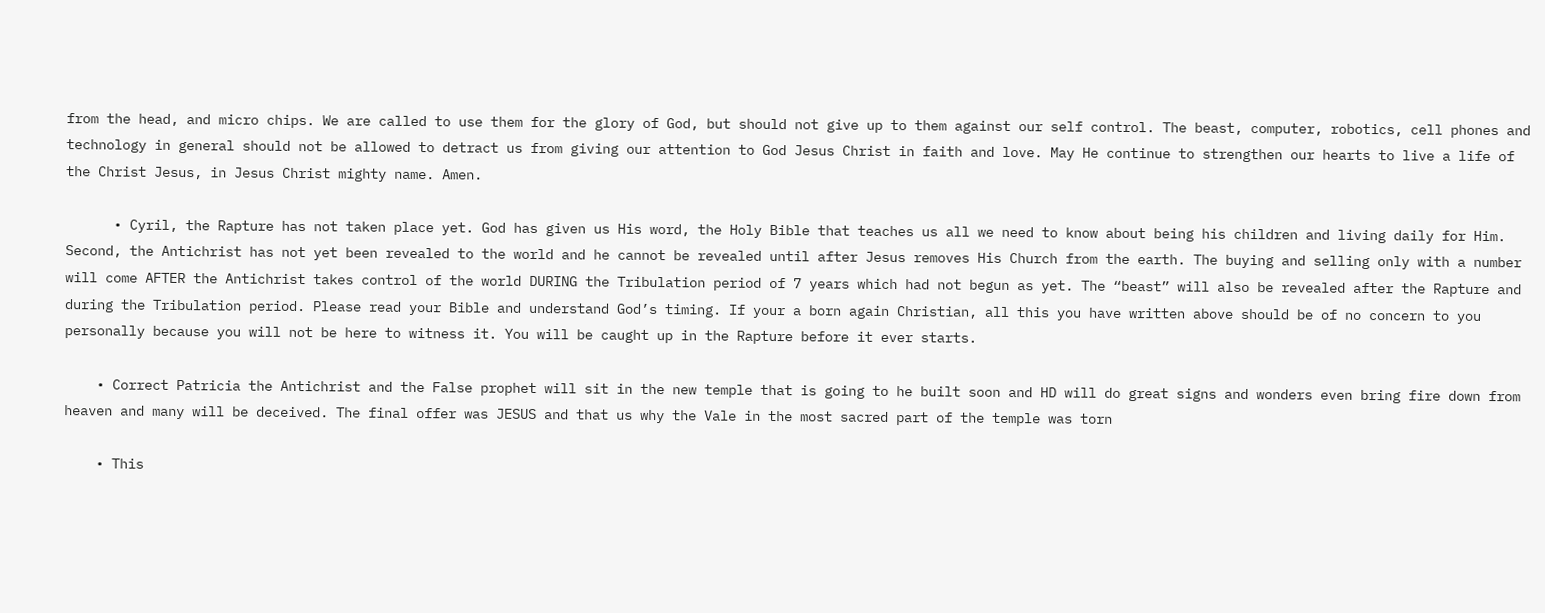from the head, and micro chips. We are called to use them for the glory of God, but should not give up to them against our self control. The beast, computer, robotics, cell phones and technology in general should not be allowed to detract us from giving our attention to God Jesus Christ in faith and love. May He continue to strengthen our hearts to live a life of the Christ Jesus, in Jesus Christ mighty name. Amen.

      • Cyril, the Rapture has not taken place yet. God has given us His word, the Holy Bible that teaches us all we need to know about being his children and living daily for Him. Second, the Antichrist has not yet been revealed to the world and he cannot be revealed until after Jesus removes His Church from the earth. The buying and selling only with a number will come AFTER the Antichrist takes control of the world DURING the Tribulation period of 7 years which had not begun as yet. The “beast” will also be revealed after the Rapture and during the Tribulation period. Please read your Bible and understand God’s timing. If your a born again Christian, all this you have written above should be of no concern to you personally because you will not be here to witness it. You will be caught up in the Rapture before it ever starts.

    • Correct Patricia the Antichrist and the False prophet will sit in the new temple that is going to he built soon and HD will do great signs and wonders even bring fire down from heaven and many will be deceived. The final offer was JESUS and that us why the Vale in the most sacred part of the temple was torn

    • This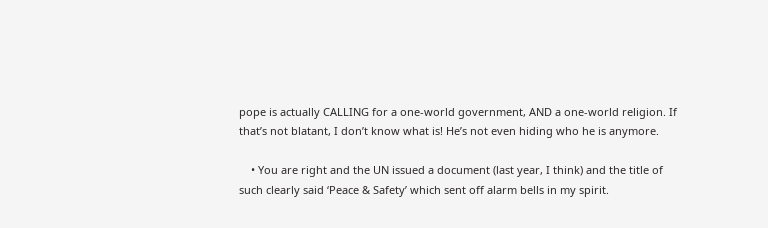pope is actually CALLING for a one-world government, AND a one-world religion. If that’s not blatant, I don’t know what is! He’s not even hiding who he is anymore.

    • You are right and the UN issued a document (last year, I think) and the title of such clearly said ‘Peace & Safety’ which sent off alarm bells in my spirit.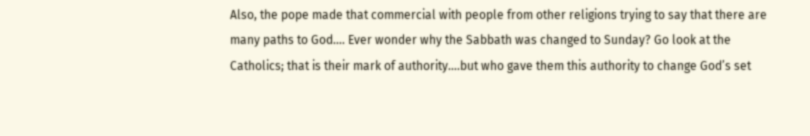Also, the pope made that commercial with people from other religions trying to say that there are many paths to God…. Ever wonder why the Sabbath was changed to Sunday? Go look at the Catholics; that is their mark of authority….but who gave them this authority to change God’s set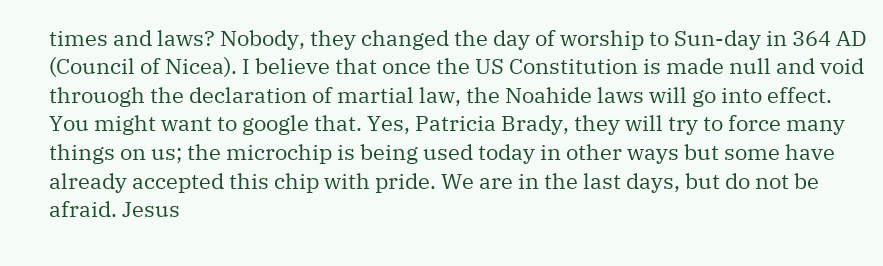times and laws? Nobody, they changed the day of worship to Sun-day in 364 AD (Council of Nicea). I believe that once the US Constitution is made null and void throuogh the declaration of martial law, the Noahide laws will go into effect. You might want to google that. Yes, Patricia Brady, they will try to force many things on us; the microchip is being used today in other ways but some have already accepted this chip with pride. We are in the last days, but do not be afraid. Jesus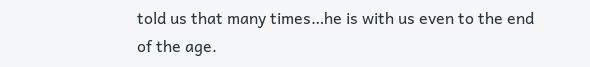told us that many times…he is with us even to the end of the age.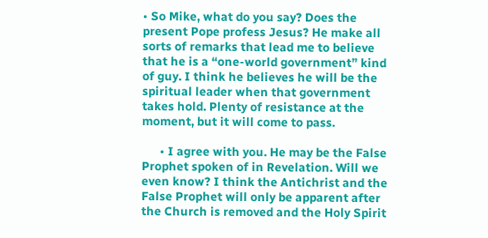• So Mike, what do you say? Does the present Pope profess Jesus? He make all sorts of remarks that lead me to believe that he is a “one-world government” kind of guy. I think he believes he will be the spiritual leader when that government takes hold. Plenty of resistance at the moment, but it will come to pass.

      • I agree with you. He may be the False Prophet spoken of in Revelation. Will we even know? I think the Antichrist and the False Prophet will only be apparent after the Church is removed and the Holy Spirit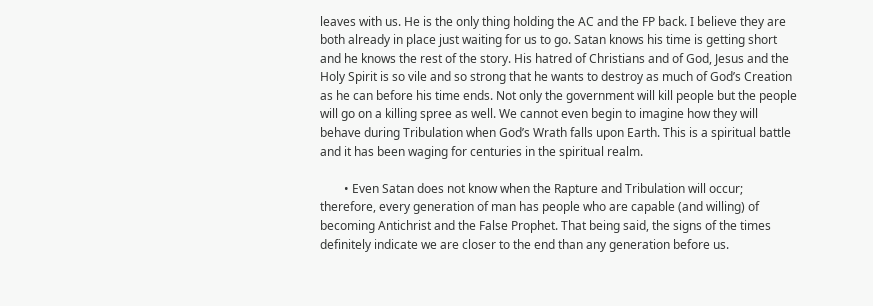leaves with us. He is the only thing holding the AC and the FP back. I believe they are both already in place just waiting for us to go. Satan knows his time is getting short and he knows the rest of the story. His hatred of Christians and of God, Jesus and the Holy Spirit is so vile and so strong that he wants to destroy as much of God’s Creation as he can before his time ends. Not only the government will kill people but the people will go on a killing spree as well. We cannot even begin to imagine how they will behave during Tribulation when God’s Wrath falls upon Earth. This is a spiritual battle and it has been waging for centuries in the spiritual realm.

        • Even Satan does not know when the Rapture and Tribulation will occur; therefore, every generation of man has people who are capable (and willing) of becoming Antichrist and the False Prophet. That being said, the signs of the times definitely indicate we are closer to the end than any generation before us.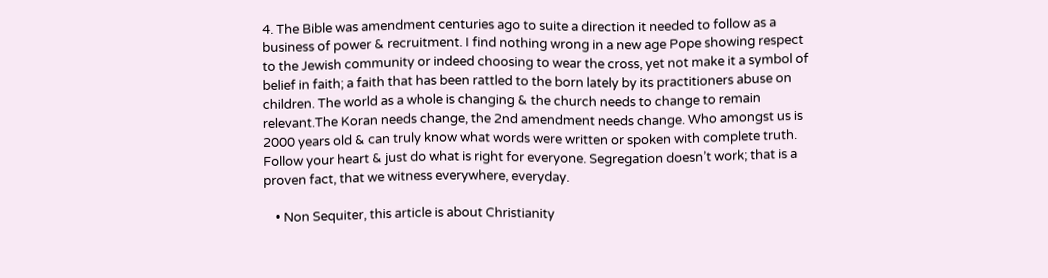4. The Bible was amendment centuries ago to suite a direction it needed to follow as a business of power & recruitment. I find nothing wrong in a new age Pope showing respect to the Jewish community or indeed choosing to wear the cross, yet not make it a symbol of belief in faith; a faith that has been rattled to the born lately by its practitioners abuse on children. The world as a whole is changing & the church needs to change to remain relevant.The Koran needs change, the 2nd amendment needs change. Who amongst us is 2000 years old & can truly know what words were written or spoken with complete truth. Follow your heart & just do what is right for everyone. Segregation doesn’t work; that is a proven fact, that we witness everywhere, everyday.

    • Non Sequiter, this article is about Christianity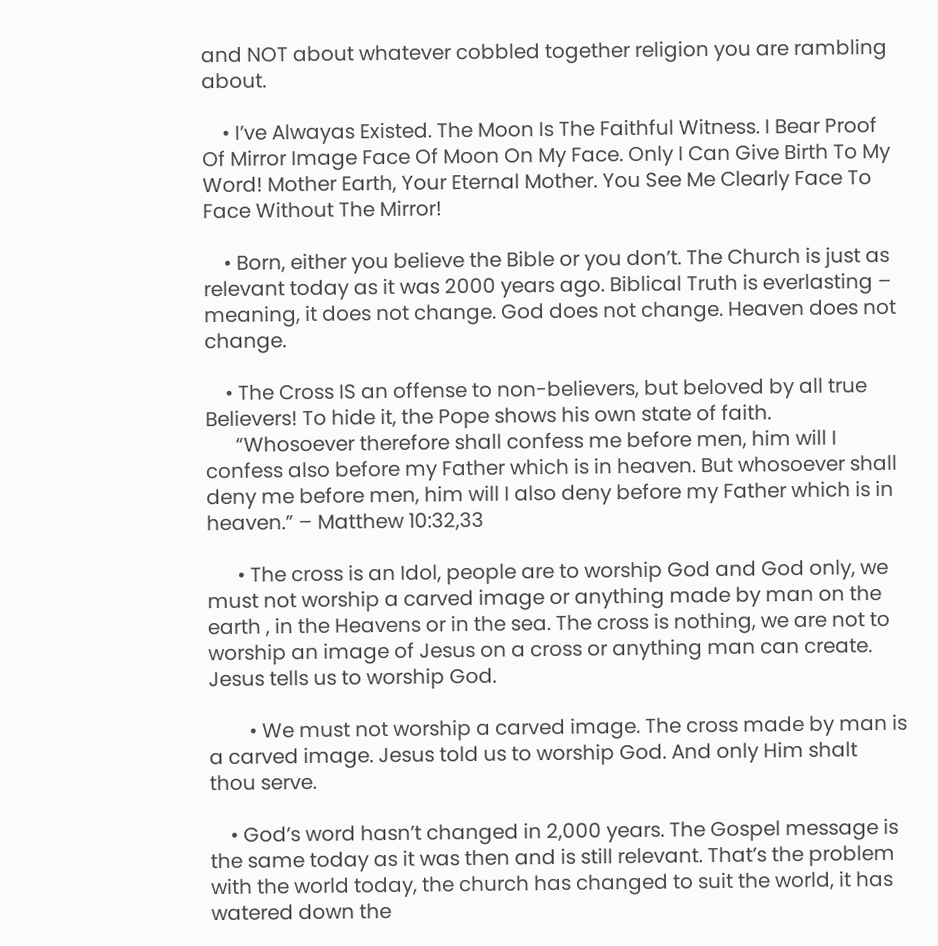and NOT about whatever cobbled together religion you are rambling about.

    • I’ve Alwayas Existed. The Moon Is The Faithful Witness. I Bear Proof Of Mirror Image Face Of Moon On My Face. Only I Can Give Birth To My Word! Mother Earth, Your Eternal Mother. You See Me Clearly Face To Face Without The Mirror!

    • Born, either you believe the Bible or you don’t. The Church is just as relevant today as it was 2000 years ago. Biblical Truth is everlasting – meaning, it does not change. God does not change. Heaven does not change.

    • The Cross IS an offense to non-believers, but beloved by all true Believers! To hide it, the Pope shows his own state of faith.
      “Whosoever therefore shall confess me before men, him will I confess also before my Father which is in heaven. But whosoever shall deny me before men, him will I also deny before my Father which is in heaven.” – Matthew 10:32,33

      • The cross is an Idol, people are to worship God and God only, we must not worship a carved image or anything made by man on the earth , in the Heavens or in the sea. The cross is nothing, we are not to worship an image of Jesus on a cross or anything man can create. Jesus tells us to worship God.

        • We must not worship a carved image. The cross made by man is a carved image. Jesus told us to worship God. And only Him shalt thou serve.

    • God’s word hasn’t changed in 2,000 years. The Gospel message is the same today as it was then and is still relevant. That’s the problem with the world today, the church has changed to suit the world, it has watered down the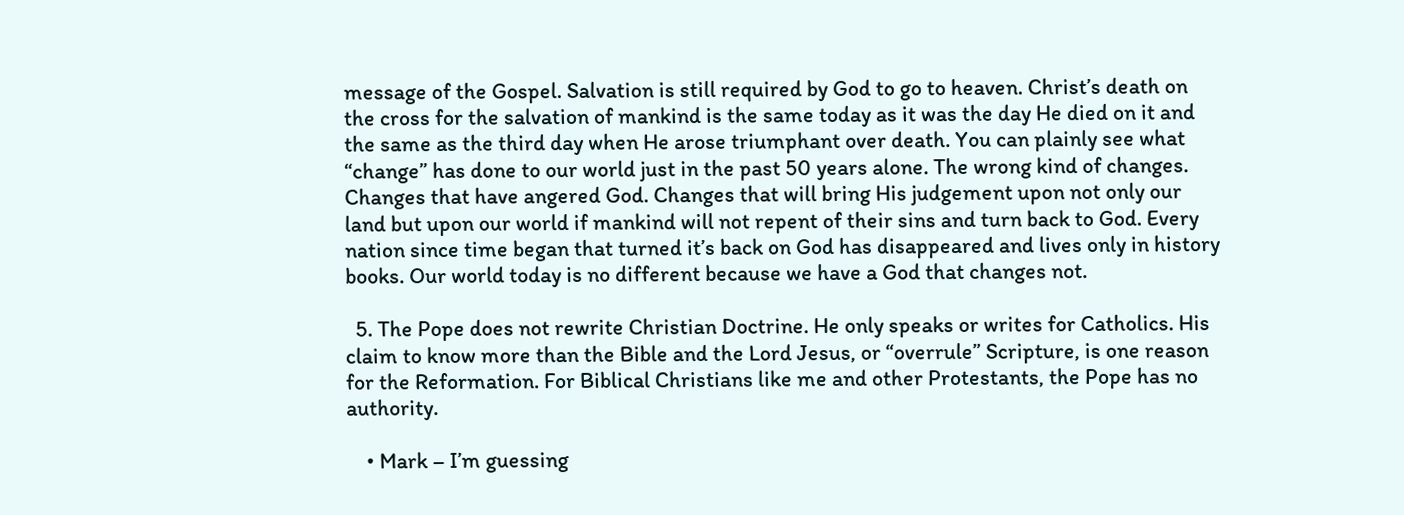message of the Gospel. Salvation is still required by God to go to heaven. Christ’s death on the cross for the salvation of mankind is the same today as it was the day He died on it and the same as the third day when He arose triumphant over death. You can plainly see what “change” has done to our world just in the past 50 years alone. The wrong kind of changes. Changes that have angered God. Changes that will bring His judgement upon not only our land but upon our world if mankind will not repent of their sins and turn back to God. Every nation since time began that turned it’s back on God has disappeared and lives only in history books. Our world today is no different because we have a God that changes not.

  5. The Pope does not rewrite Christian Doctrine. He only speaks or writes for Catholics. His claim to know more than the Bible and the Lord Jesus, or “overrule” Scripture, is one reason for the Reformation. For Biblical Christians like me and other Protestants, the Pope has no authority.

    • Mark – I’m guessing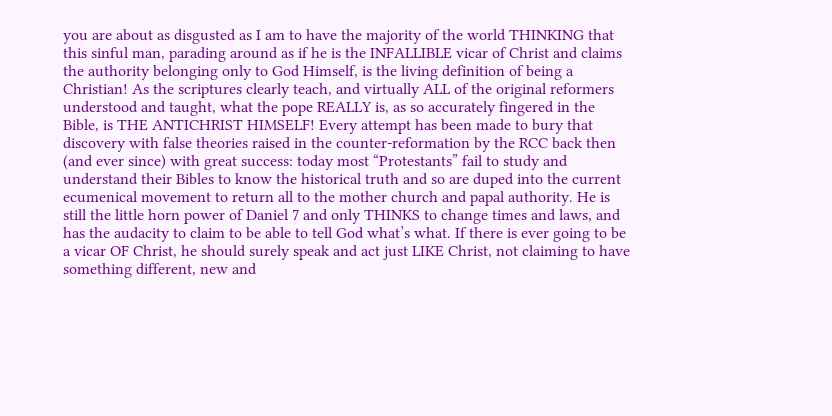you are about as disgusted as I am to have the majority of the world THINKING that this sinful man, parading around as if he is the INFALLIBLE vicar of Christ and claims the authority belonging only to God Himself, is the living definition of being a Christian! As the scriptures clearly teach, and virtually ALL of the original reformers understood and taught, what the pope REALLY is, as so accurately fingered in the Bible, is THE ANTICHRIST HIMSELF! Every attempt has been made to bury that discovery with false theories raised in the counter-reformation by the RCC back then (and ever since) with great success: today most “Protestants” fail to study and understand their Bibles to know the historical truth and so are duped into the current ecumenical movement to return all to the mother church and papal authority. He is still the little horn power of Daniel 7 and only THINKS to change times and laws, and has the audacity to claim to be able to tell God what’s what. If there is ever going to be a vicar OF Christ, he should surely speak and act just LIKE Christ, not claiming to have something different, new and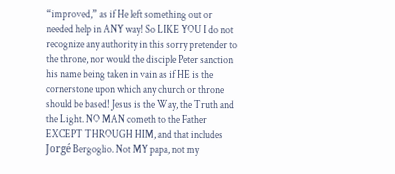“improved,” as if He left something out or needed help in ANY way! So LIKE YOU I do not recognize any authority in this sorry pretender to the throne, nor would the disciple Peter sanction his name being taken in vain as if HE is the cornerstone upon which any church or throne should be based! Jesus is the Way, the Truth and the Light. NO MAN cometh to the Father EXCEPT THROUGH HIM, and that includes Jorgé Bergoglio. Not MY papa, not my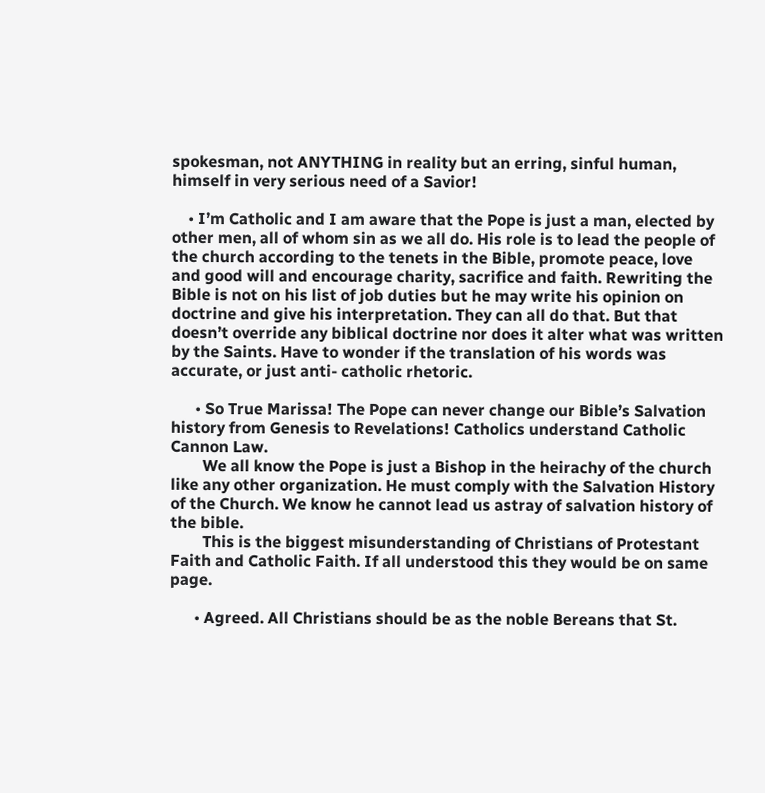spokesman, not ANYTHING in reality but an erring, sinful human, himself in very serious need of a Savior!

    • I’m Catholic and I am aware that the Pope is just a man, elected by other men, all of whom sin as we all do. His role is to lead the people of the church according to the tenets in the Bible, promote peace, love and good will and encourage charity, sacrifice and faith. Rewriting the Bible is not on his list of job duties but he may write his opinion on doctrine and give his interpretation. They can all do that. But that doesn’t override any biblical doctrine nor does it alter what was written by the Saints. Have to wonder if the translation of his words was accurate, or just anti- catholic rhetoric.

      • So True Marissa! The Pope can never change our Bible’s Salvation history from Genesis to Revelations! Catholics understand Catholic Cannon Law.
        We all know the Pope is just a Bishop in the heirachy of the church like any other organization. He must comply with the Salvation History of the Church. We know he cannot lead us astray of salvation history of the bible.
        This is the biggest misunderstanding of Christians of Protestant Faith and Catholic Faith. If all understood this they would be on same page.

      • Agreed. All Christians should be as the noble Bereans that St.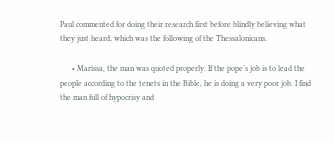Paul commented for doing their research first before blindly believing what they just heard, which was the following of the Thessalonicans.

      • Marissa, the man was quoted properly. If the pope’s job is to lead the people according to the tenets in the Bible, he is doing a very poor job. I find the man full of hypocrisy and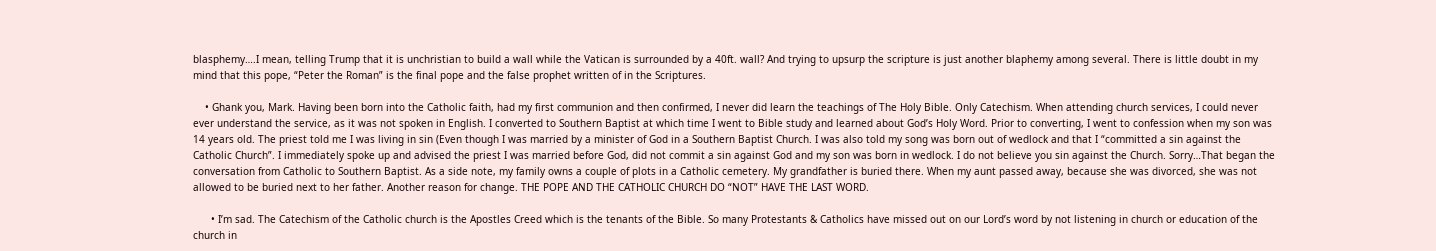blasphemy….I mean, telling Trump that it is unchristian to build a wall while the Vatican is surrounded by a 40ft. wall? And trying to upsurp the scripture is just another blaphemy among several. There is little doubt in my mind that this pope, “Peter the Roman” is the final pope and the false prophet written of in the Scriptures.

    • Ghank you, Mark. Having been born into the Catholic faith, had my first communion and then confirmed, I never did learn the teachings of The Holy Bible. Only Catechism. When attending church services, I could never ever understand the service, as it was not spoken in English. I converted to Southern Baptist at which time I went to Bible study and learned about God’s Holy Word. Prior to converting, I went to confession when my son was 14 years old. The priest told me I was living in sin (Even though I was married by a minister of God in a Southern Baptist Church. I was also told my song was born out of wedlock and that I “committed a sin against the Catholic Church”. I immediately spoke up and advised the priest I was married before God, did not commit a sin against God and my son was born in wedlock. I do not believe you sin against the Church. Sorry…That began the conversation from Catholic to Southern Baptist. As a side note, my family owns a couple of plots in a Catholic cemetery. My grandfather is buried there. When my aunt passed away, because she was divorced, she was not allowed to be buried next to her father. Another reason for change. THE POPE AND THE CATHOLIC CHURCH DO “NOT” HAVE THE LAST WORD.

      • I’m sad. The Catechism of the Catholic church is the Apostles Creed which is the tenants of the Bible. So many Protestants & Catholics have missed out on our Lord’s word by not listening in church or education of the church in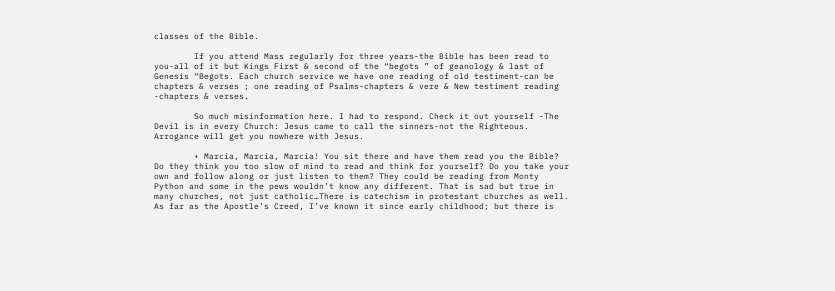classes of the Bible.

        If you attend Mass regularly for three years-the Bible has been read to you-all of it but Kings First & second of the “begots ” of geanology & last of Genesis “Begots. Each church service we have one reading of old testiment-can be chapters & verses ; one reading of Psalms-chapters & vere & New testiment reading -chapters & verses.

        So much misinformation here. I had to respond. Check it out yourself -The Devil is in every Church: Jesus came to call the sinners-not the Righteous. Arrogance will get you nowhere with Jesus.

        • Marcia, Marcia, Marcia! You sit there and have them read you the Bible? Do they think you too slow of mind to read and think for yourself? Do you take your own and follow along or just listen to them? They could be reading from Monty Python and some in the pews wouldn’t know any different. That is sad but true in many churches, not just catholic…There is catechism in protestant churches as well. As far as the Apostle’s Creed, I’ve known it since early childhood; but there is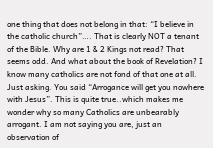one thing that does not belong in that: “I believe in the catholic church”…. That is clearly NOT a tenant of the Bible. Why are 1 & 2 Kings not read? That seems odd. And what about the book of Revelation? I know many catholics are not fond of that one at all. Just asking. You said “Arrogance will get you nowhere with Jesus”. This is quite true..which makes me wonder why so many Catholics are unbearably arrogant. I am not saying you are, just an observation of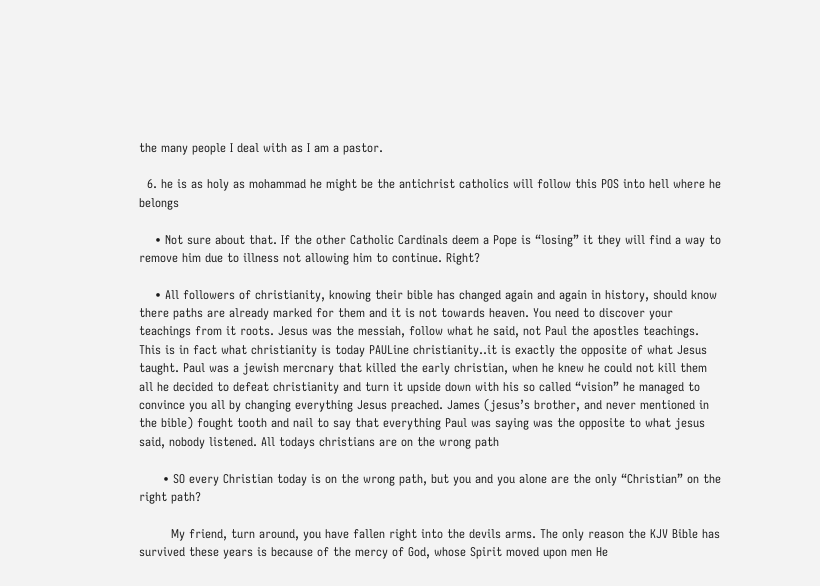the many people I deal with as I am a pastor.

  6. he is as holy as mohammad he might be the antichrist catholics will follow this POS into hell where he belongs

    • Not sure about that. If the other Catholic Cardinals deem a Pope is “losing” it they will find a way to remove him due to illness not allowing him to continue. Right?

    • All followers of christianity, knowing their bible has changed again and again in history, should know there paths are already marked for them and it is not towards heaven. You need to discover your teachings from it roots. Jesus was the messiah, follow what he said, not Paul the apostles teachings. This is in fact what christianity is today PAULine christianity..it is exactly the opposite of what Jesus taught. Paul was a jewish mercnary that killed the early christian, when he knew he could not kill them all he decided to defeat christianity and turn it upside down with his so called “vision” he managed to convince you all by changing everything Jesus preached. James (jesus’s brother, and never mentioned in the bible) fought tooth and nail to say that everything Paul was saying was the opposite to what jesus said, nobody listened. All todays christians are on the wrong path

      • SO every Christian today is on the wrong path, but you and you alone are the only “Christian” on the right path?

        My friend, turn around, you have fallen right into the devils arms. The only reason the KJV Bible has survived these years is because of the mercy of God, whose Spirit moved upon men He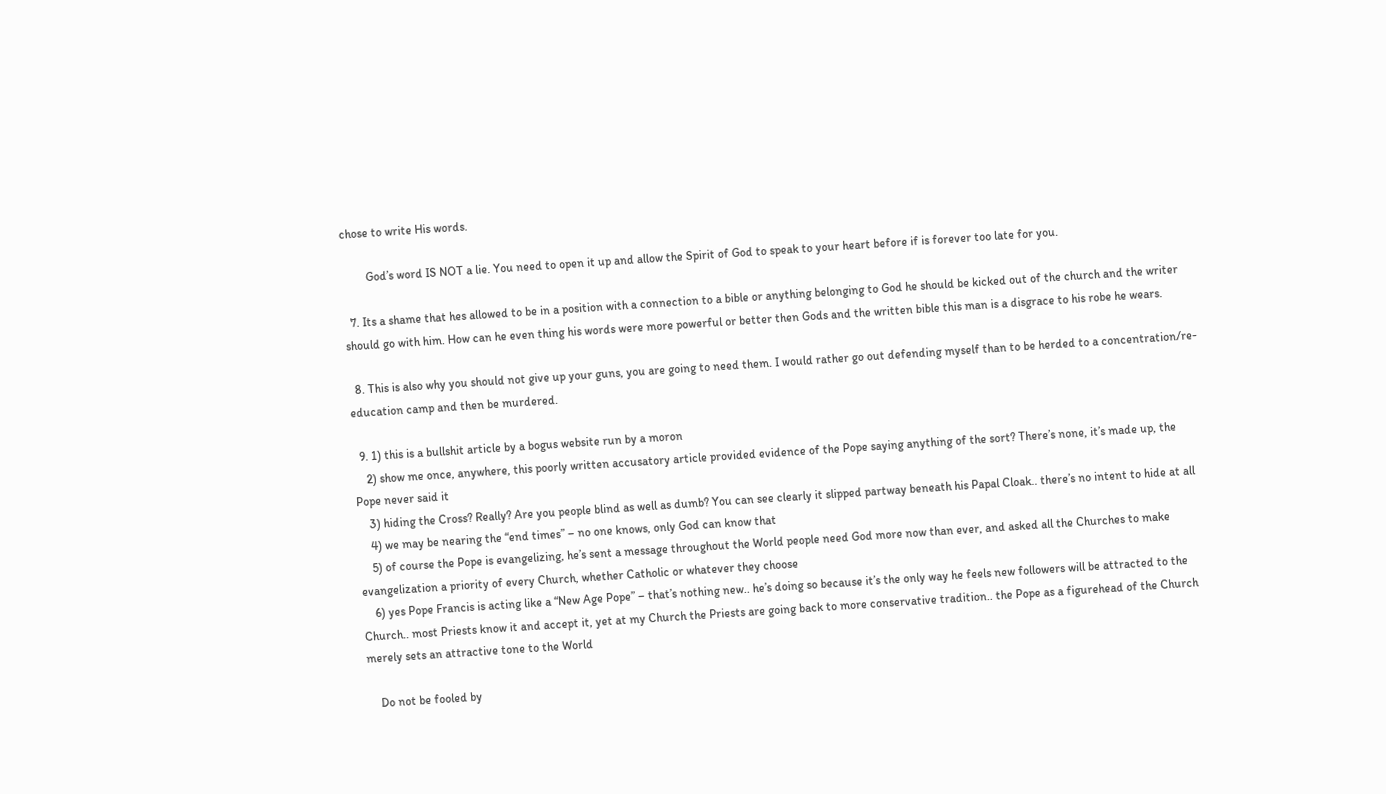chose to write His words.

        God’s word IS NOT a lie. You need to open it up and allow the Spirit of God to speak to your heart before if is forever too late for you.

  7. Its a shame that hes allowed to be in a position with a connection to a bible or anything belonging to God he should be kicked out of the church and the writer should go with him. How can he even thing his words were more powerful or better then Gods and the written bible this man is a disgrace to his robe he wears.

  8. This is also why you should not give up your guns, you are going to need them. I would rather go out defending myself than to be herded to a concentration/re-education camp and then be murdered.

  9. 1) this is a bullshit article by a bogus website run by a moron
    2) show me once, anywhere, this poorly written accusatory article provided evidence of the Pope saying anything of the sort? There’s none, it’s made up, the Pope never said it
    3) hiding the Cross? Really? Are you people blind as well as dumb? You can see clearly it slipped partway beneath his Papal Cloak.. there’s no intent to hide at all
    4) we may be nearing the “end times” – no one knows, only God can know that
    5) of course the Pope is evangelizing, he’s sent a message throughout the World people need God more now than ever, and asked all the Churches to make evangelization a priority of every Church, whether Catholic or whatever they choose
    6) yes Pope Francis is acting like a “New Age Pope” – that’s nothing new.. he’s doing so because it’s the only way he feels new followers will be attracted to the Church.. most Priests know it and accept it, yet at my Church the Priests are going back to more conservative tradition.. the Pope as a figurehead of the Church merely sets an attractive tone to the World

    Do not be fooled by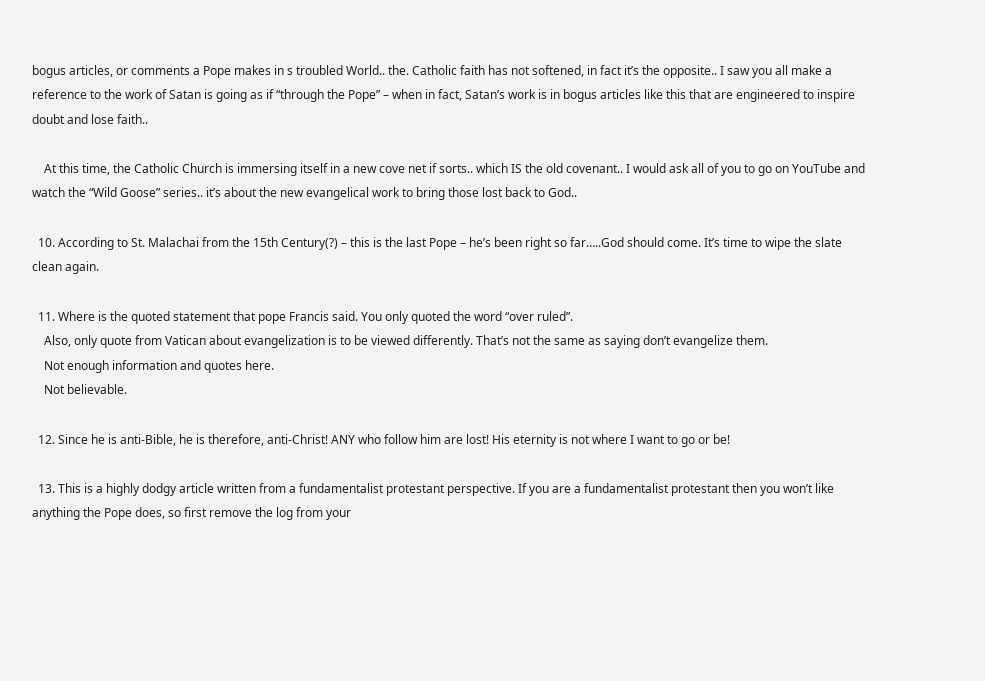bogus articles, or comments a Pope makes in s troubled World.. the. Catholic faith has not softened, in fact it’s the opposite.. I saw you all make a reference to the work of Satan is going as if “through the Pope” – when in fact, Satan’s work is in bogus articles like this that are engineered to inspire doubt and lose faith..

    At this time, the Catholic Church is immersing itself in a new cove net if sorts.. which IS the old covenant.. I would ask all of you to go on YouTube and watch the “Wild Goose” series.. it’s about the new evangelical work to bring those lost back to God..

  10. According to St. Malachai from the 15th Century(?) – this is the last Pope – he’s been right so far…..God should come. It’s time to wipe the slate clean again.

  11. Where is the quoted statement that pope Francis said. You only quoted the word “over ruled”.
    Also, only quote from Vatican about evangelization is to be viewed differently. That’s not the same as saying don’t evangelize them.
    Not enough information and quotes here.
    Not believable.

  12. Since he is anti-Bible, he is therefore, anti-Christ! ANY who follow him are lost! His eternity is not where I want to go or be!

  13. This is a highly dodgy article written from a fundamentalist protestant perspective. If you are a fundamentalist protestant then you won’t like anything the Pope does, so first remove the log from your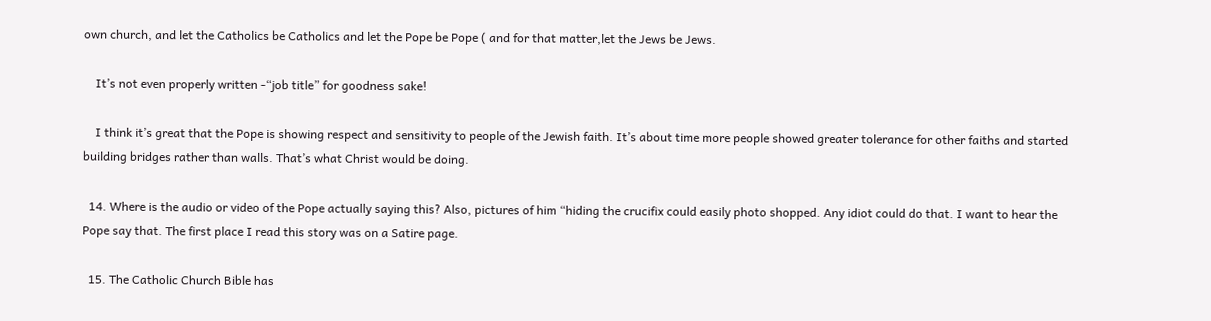own church, and let the Catholics be Catholics and let the Pope be Pope ( and for that matter,let the Jews be Jews.

    It’s not even properly written -“job title” for goodness sake!

    I think it’s great that the Pope is showing respect and sensitivity to people of the Jewish faith. It’s about time more people showed greater tolerance for other faiths and started building bridges rather than walls. That’s what Christ would be doing.

  14. Where is the audio or video of the Pope actually saying this? Also, pictures of him “hiding the crucifix could easily photo shopped. Any idiot could do that. I want to hear the Pope say that. The first place I read this story was on a Satire page.

  15. The Catholic Church Bible has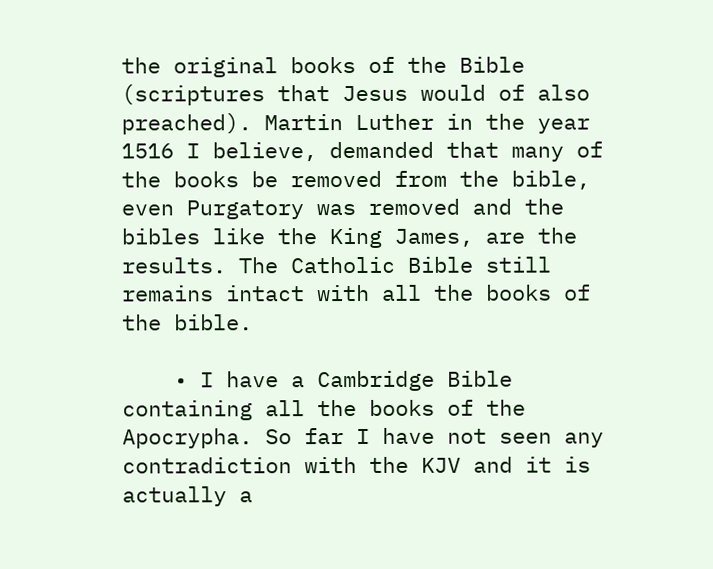the original books of the Bible (scriptures that Jesus would of also preached). Martin Luther in the year 1516 I believe, demanded that many of the books be removed from the bible, even Purgatory was removed and the bibles like the King James, are the results. The Catholic Bible still remains intact with all the books of the bible.

    • I have a Cambridge Bible containing all the books of the Apocrypha. So far I have not seen any contradiction with the KJV and it is actually a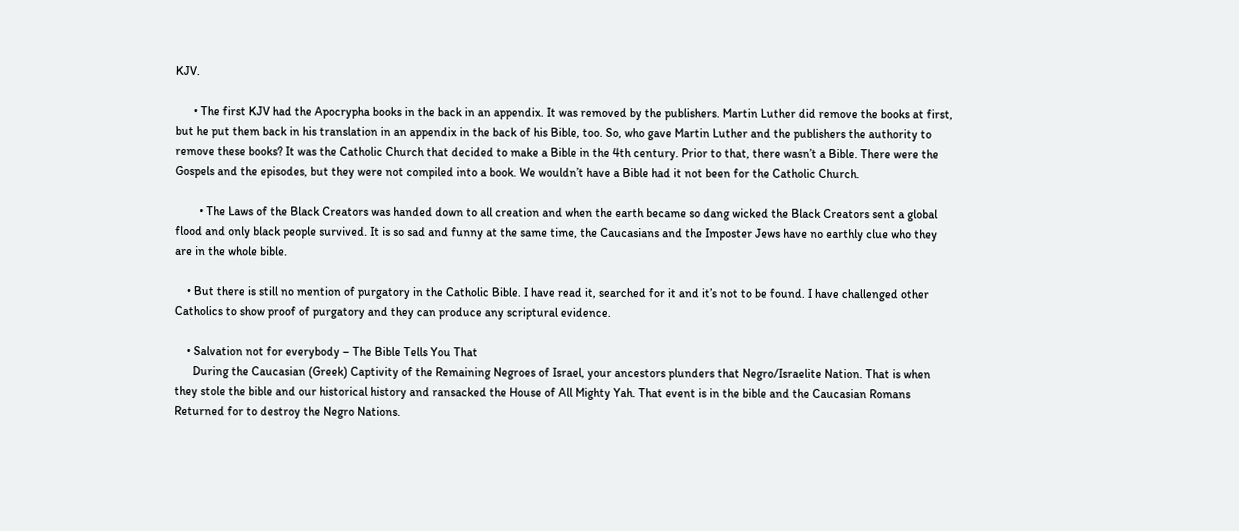KJV.

      • The first KJV had the Apocrypha books in the back in an appendix. It was removed by the publishers. Martin Luther did remove the books at first, but he put them back in his translation in an appendix in the back of his Bible, too. So, who gave Martin Luther and the publishers the authority to remove these books? It was the Catholic Church that decided to make a Bible in the 4th century. Prior to that, there wasn’t a Bible. There were the Gospels and the episodes, but they were not compiled into a book. We wouldn’t have a Bible had it not been for the Catholic Church.

        • The Laws of the Black Creators was handed down to all creation and when the earth became so dang wicked the Black Creators sent a global flood and only black people survived. It is so sad and funny at the same time, the Caucasians and the Imposter Jews have no earthly clue who they are in the whole bible.

    • But there is still no mention of purgatory in the Catholic Bible. I have read it, searched for it and it’s not to be found. I have challenged other Catholics to show proof of purgatory and they can produce any scriptural evidence.

    • Salvation not for everybody – The Bible Tells You That
      During the Caucasian (Greek) Captivity of the Remaining Negroes of Israel, your ancestors plunders that Negro/Israelite Nation. That is when they stole the bible and our historical history and ransacked the House of All Mighty Yah. That event is in the bible and the Caucasian Romans Returned for to destroy the Negro Nations.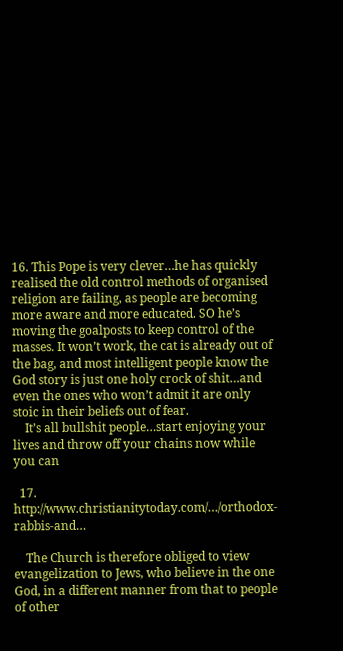16. This Pope is very clever…he has quickly realised the old control methods of organised religion are failing, as people are becoming more aware and more educated. SO he’s moving the goalposts to keep control of the masses. It won’t work, the cat is already out of the bag, and most intelligent people know the God story is just one holy crock of shit…and even the ones who won’t admit it are only stoic in their beliefs out of fear.
    It’s all bullshit people…start enjoying your lives and throw off your chains now while you can

  17. http://www.christianitytoday.com/…/orthodox-rabbis-and…

    The Church is therefore obliged to view evangelization to Jews, who believe in the one God, in a different manner from that to people of other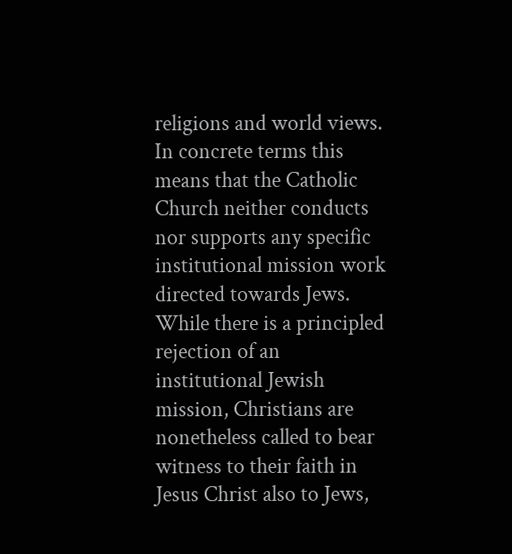religions and world views. In concrete terms this means that the Catholic Church neither conducts nor supports any specific institutional mission work directed towards Jews. While there is a principled rejection of an institutional Jewish mission, Christians are nonetheless called to bear witness to their faith in Jesus Christ also to Jews,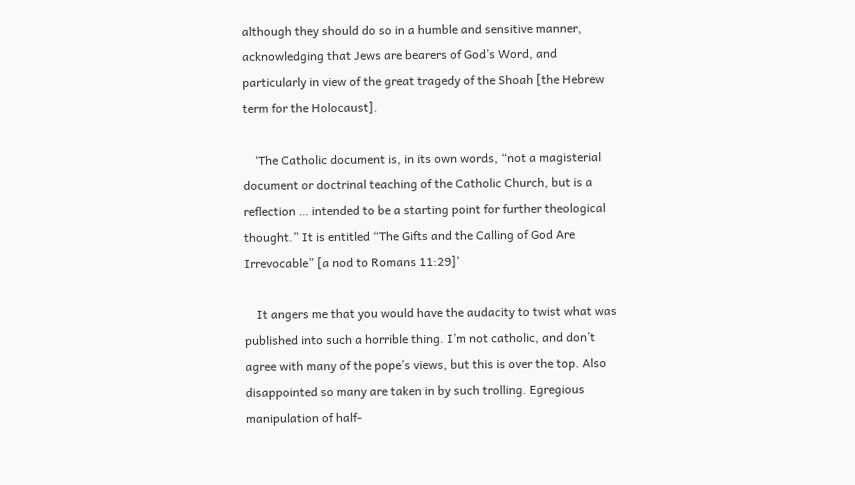although they should do so in a humble and sensitive manner, acknowledging that Jews are bearers of God’s Word, and particularly in view of the great tragedy of the Shoah [the Hebrew term for the Holocaust].

    ‘The Catholic document is, in its own words, “not a magisterial document or doctrinal teaching of the Catholic Church, but is a reflection … intended to be a starting point for further theological thought.” It is entitled “The Gifts and the Calling of God Are Irrevocable” [a nod to Romans 11:29]’

    It angers me that you would have the audacity to twist what was published into such a horrible thing. I’m not catholic, and don’t agree with many of the pope’s views, but this is over the top. Also disappointed so many are taken in by such trolling. Egregious manipulation of half-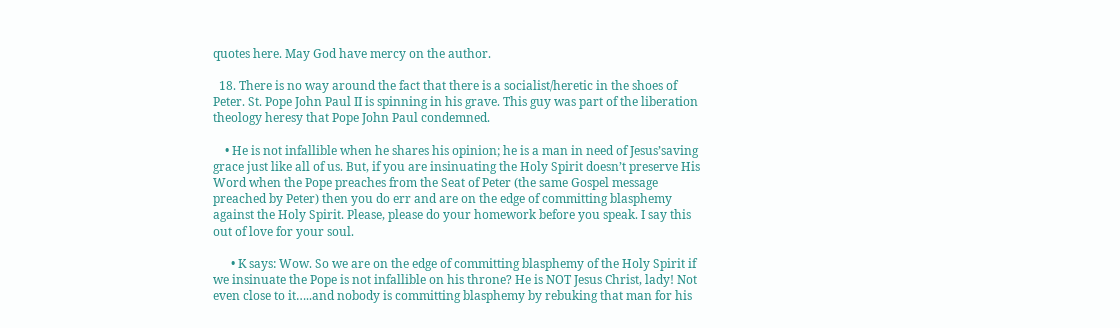quotes here. May God have mercy on the author.

  18. There is no way around the fact that there is a socialist/heretic in the shoes of Peter. St. Pope John Paul II is spinning in his grave. This guy was part of the liberation theology heresy that Pope John Paul condemned.

    • He is not infallible when he shares his opinion; he is a man in need of Jesus’saving grace just like all of us. But, if you are insinuating the Holy Spirit doesn’t preserve His Word when the Pope preaches from the Seat of Peter (the same Gospel message preached by Peter) then you do err and are on the edge of committing blasphemy against the Holy Spirit. Please, please do your homework before you speak. I say this out of love for your soul.

      • K says: Wow. So we are on the edge of committing blasphemy of the Holy Spirit if we insinuate the Pope is not infallible on his throne? He is NOT Jesus Christ, lady! Not even close to it…..and nobody is committing blasphemy by rebuking that man for his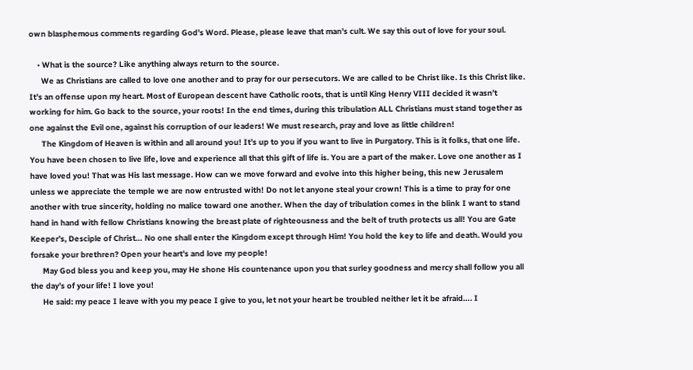own blasphemous comments regarding God’s Word. Please, please leave that man’s cult. We say this out of love for your soul.

    • What is the source? Like anything always return to the source.
      We as Christians are called to love one another and to pray for our persecutors. We are called to be Christ like. Is this Christ like. It’s an offense upon my heart. Most of European descent have Catholic roots, that is until King Henry VIII decided it wasn’t working for him. Go back to the source, your roots! In the end times, during this tribulation ALL Christians must stand together as one against the Evil one, against his corruption of our leaders! We must research, pray and love as little children!
      The Kingdom of Heaven is within and all around you! It’s up to you if you want to live in Purgatory. This is it folks, that one life. You have been chosen to live life, love and experience all that this gift of life is. You are a part of the maker. Love one another as I have loved you! That was His last message. How can we move forward and evolve into this higher being, this new Jerusalem unless we appreciate the temple we are now entrusted with! Do not let anyone steal your crown! This is a time to pray for one another with true sincerity, holding no malice toward one another. When the day of tribulation comes in the blink I want to stand hand in hand with fellow Christians knowing the breast plate of righteousness and the belt of truth protects us all! You are Gate Keeper’s, Desciple of Christ… No one shall enter the Kingdom except through Him! You hold the key to life and death. Would you forsake your brethren? Open your heart’s and love my people!
      May God bless you and keep you, may He shone His countenance upon you that surley goodness and mercy shall follow you all the day’s of your life! I love you!
      He said: my peace I leave with you my peace I give to you, let not your heart be troubled neither let it be afraid…. I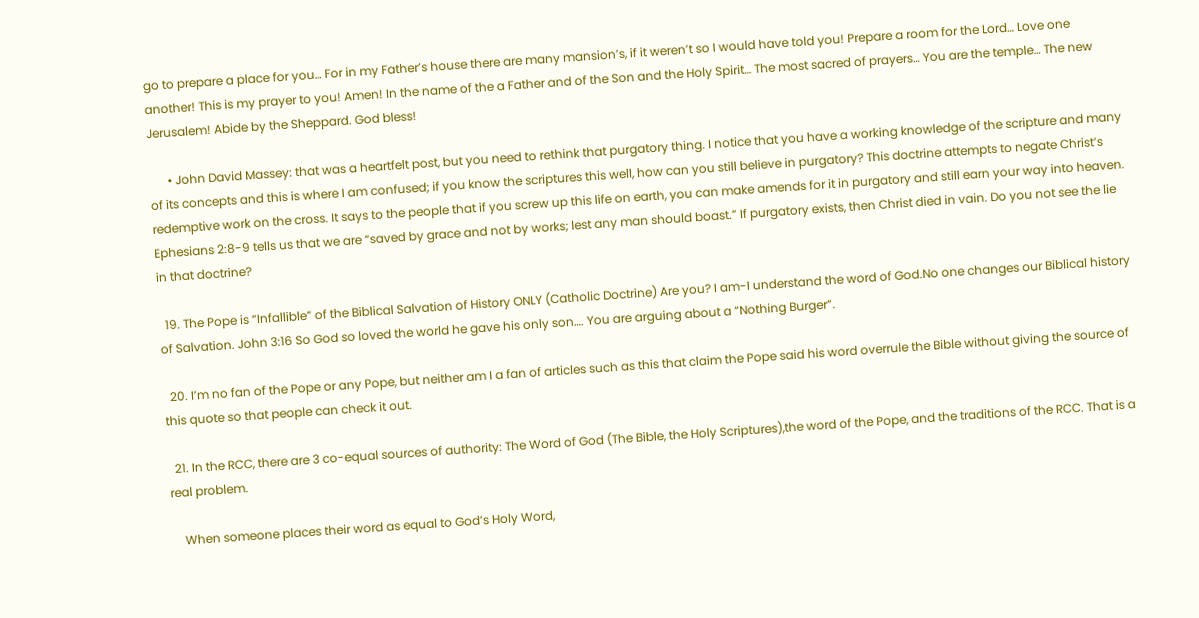go to prepare a place for you… For in my Father’s house there are many mansion’s, if it weren’t so I would have told you! Prepare a room for the Lord… Love one another! This is my prayer to you! Amen! In the name of the a Father and of the Son and the Holy Spirit… The most sacred of prayers… You are the temple… The new Jerusalem! Abide by the Sheppard. God bless!

      • John David Massey: that was a heartfelt post, but you need to rethink that purgatory thing. I notice that you have a working knowledge of the scripture and many of its concepts and this is where I am confused; if you know the scriptures this well, how can you still believe in purgatory? This doctrine attempts to negate Christ’s redemptive work on the cross. It says to the people that if you screw up this life on earth, you can make amends for it in purgatory and still earn your way into heaven. Ephesians 2:8-9 tells us that we are “saved by grace and not by works; lest any man should boast.” If purgatory exists, then Christ died in vain. Do you not see the lie in that doctrine?

  19. The Pope is “Infallible” of the Biblical Salvation of History ONLY (Catholic Doctrine) Are you? I am-I understand the word of God.No one changes our Biblical history of Salvation. John 3:16 So God so loved the world he gave his only son…. You are arguing about a “Nothing Burger”.

  20. I’m no fan of the Pope or any Pope, but neither am I a fan of articles such as this that claim the Pope said his word overrule the Bible without giving the source of this quote so that people can check it out.

  21. In the RCC, there are 3 co-equal sources of authority: The Word of God (The Bible, the Holy Scriptures),the word of the Pope, and the traditions of the RCC. That is a real problem.

    When someone places their word as equal to God’s Holy Word,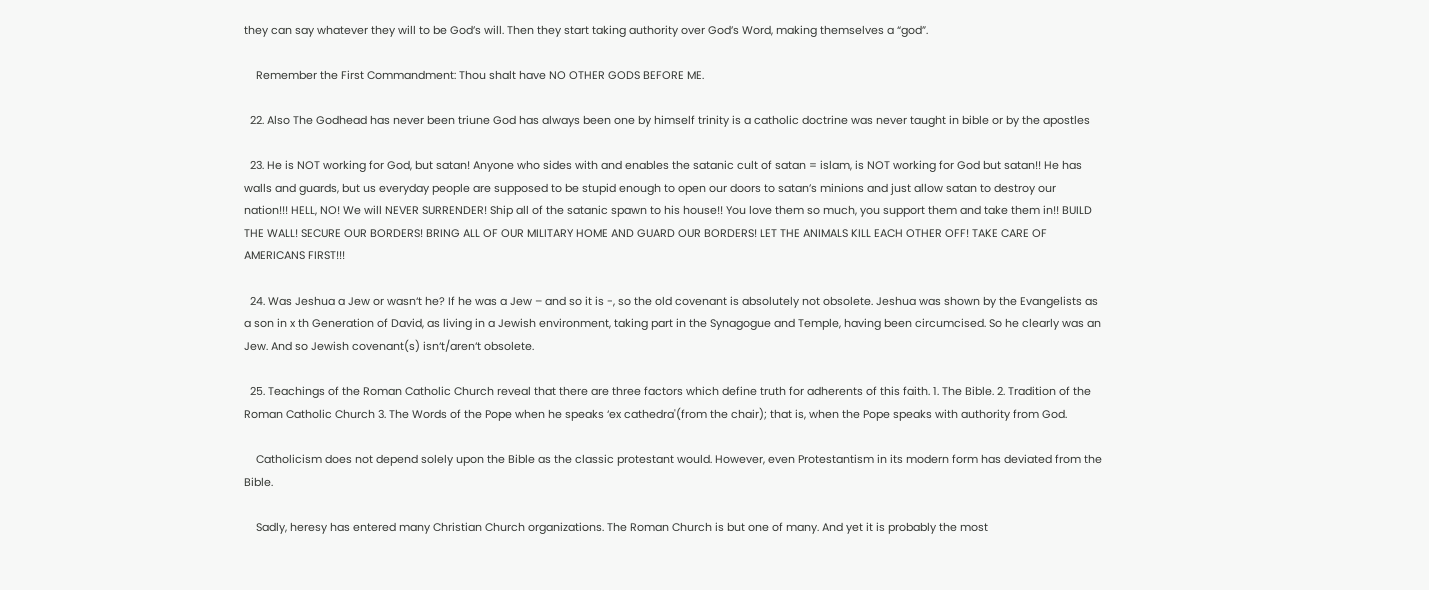they can say whatever they will to be God’s will. Then they start taking authority over God’s Word, making themselves a “god”.

    Remember the First Commandment: Thou shalt have NO OTHER GODS BEFORE ME.

  22. Also The Godhead has never been triune God has always been one by himself trinity is a catholic doctrine was never taught in bible or by the apostles

  23. He is NOT working for God, but satan! Anyone who sides with and enables the satanic cult of satan = islam, is NOT working for God but satan!! He has walls and guards, but us everyday people are supposed to be stupid enough to open our doors to satan’s minions and just allow satan to destroy our nation!!! HELL, NO! We will NEVER SURRENDER! Ship all of the satanic spawn to his house!! You love them so much, you support them and take them in!! BUILD THE WALL! SECURE OUR BORDERS! BRING ALL OF OUR MILITARY HOME AND GUARD OUR BORDERS! LET THE ANIMALS KILL EACH OTHER OFF! TAKE CARE OF AMERICANS FIRST!!!

  24. Was Jeshua a Jew or wasn‘t he? If he was a Jew – and so it is -, so the old covenant is absolutely not obsolete. Jeshua was shown by the Evangelists as a son in x th Generation of David, as living in a Jewish environment, taking part in the Synagogue and Temple, having been circumcised. So he clearly was an Jew. And so Jewish covenant(s) isn‘t/aren‘t obsolete.

  25. Teachings of the Roman Catholic Church reveal that there are three factors which define truth for adherents of this faith. 1. The Bible. 2. Tradition of the Roman Catholic Church 3. The Words of the Pope when he speaks ‘ex cathedra'(from the chair); that is, when the Pope speaks with authority from God.

    Catholicism does not depend solely upon the Bible as the classic protestant would. However, even Protestantism in its modern form has deviated from the Bible.

    Sadly, heresy has entered many Christian Church organizations. The Roman Church is but one of many. And yet it is probably the most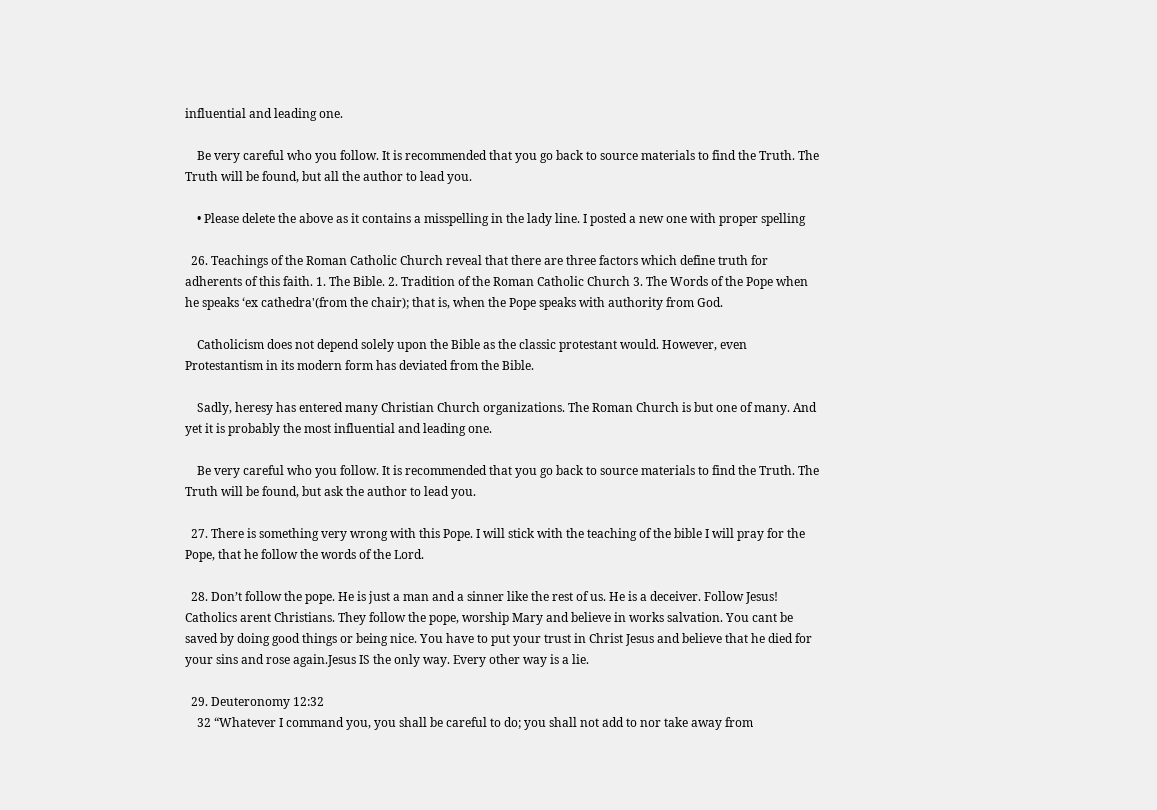influential and leading one.

    Be very careful who you follow. It is recommended that you go back to source materials to find the Truth. The Truth will be found, but all the author to lead you.

    • Please delete the above as it contains a misspelling in the lady line. I posted a new one with proper spelling

  26. Teachings of the Roman Catholic Church reveal that there are three factors which define truth for adherents of this faith. 1. The Bible. 2. Tradition of the Roman Catholic Church 3. The Words of the Pope when he speaks ‘ex cathedra'(from the chair); that is, when the Pope speaks with authority from God.

    Catholicism does not depend solely upon the Bible as the classic protestant would. However, even Protestantism in its modern form has deviated from the Bible.

    Sadly, heresy has entered many Christian Church organizations. The Roman Church is but one of many. And yet it is probably the most influential and leading one.

    Be very careful who you follow. It is recommended that you go back to source materials to find the Truth. The Truth will be found, but ask the author to lead you.

  27. There is something very wrong with this Pope. I will stick with the teaching of the bible I will pray for the Pope, that he follow the words of the Lord.

  28. Don’t follow the pope. He is just a man and a sinner like the rest of us. He is a deceiver. Follow Jesus! Catholics arent Christians. They follow the pope, worship Mary and believe in works salvation. You cant be saved by doing good things or being nice. You have to put your trust in Christ Jesus and believe that he died for your sins and rose again.Jesus IS the only way. Every other way is a lie.

  29. Deuteronomy 12:32
    32 “Whatever I command you, you shall be careful to do; you shall not add to nor take away from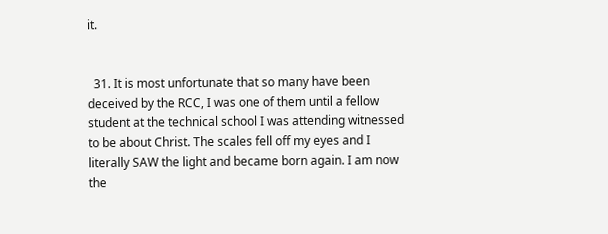it.


  31. It is most unfortunate that so many have been deceived by the RCC, I was one of them until a fellow student at the technical school I was attending witnessed to be about Christ. The scales fell off my eyes and I literally SAW the light and became born again. I am now the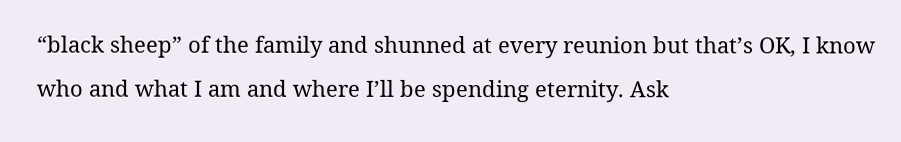“black sheep” of the family and shunned at every reunion but that’s OK, I know who and what I am and where I’ll be spending eternity. Ask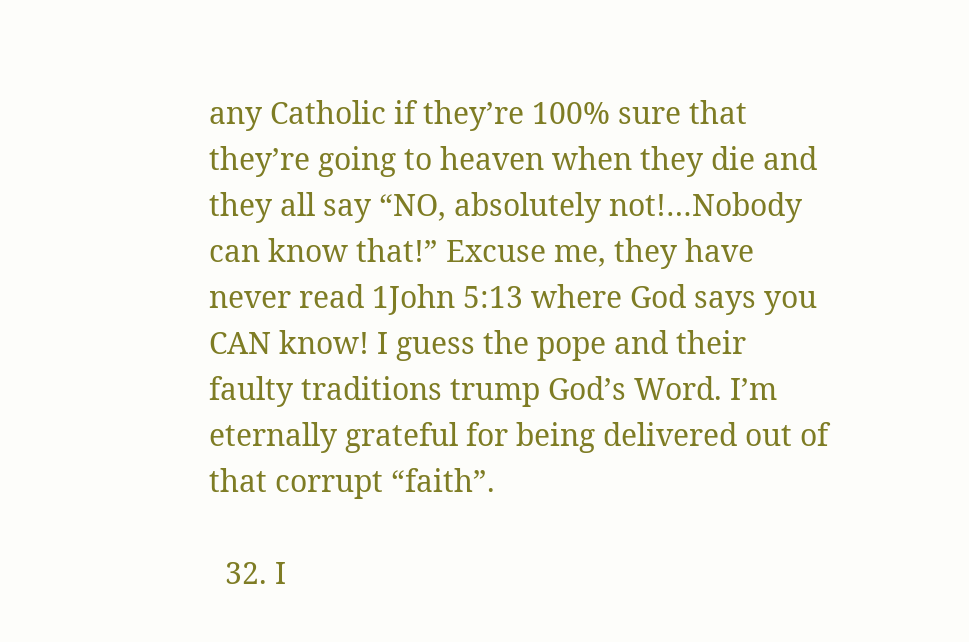any Catholic if they’re 100% sure that they’re going to heaven when they die and they all say “NO, absolutely not!…Nobody can know that!” Excuse me, they have never read 1John 5:13 where God says you CAN know! I guess the pope and their faulty traditions trump God’s Word. I’m eternally grateful for being delivered out of that corrupt “faith”.

  32. I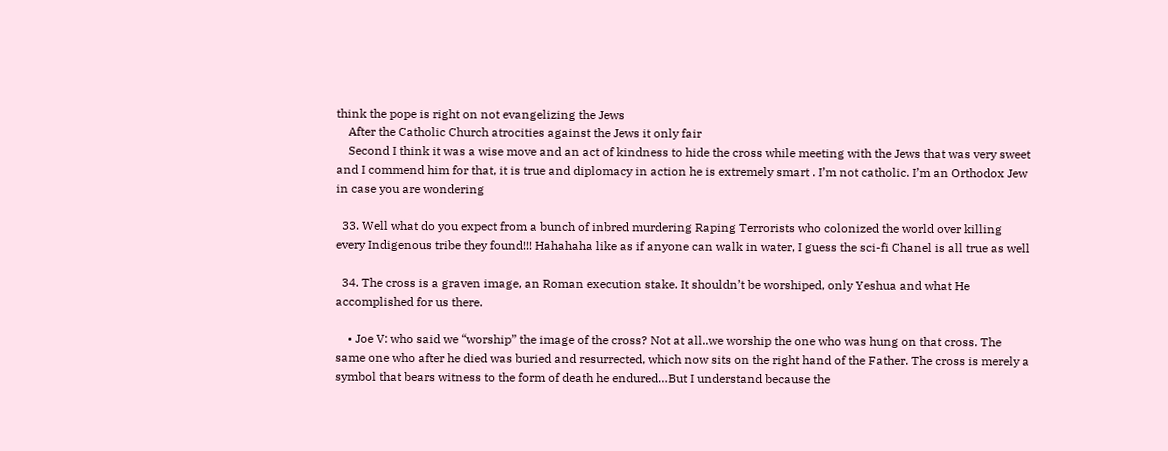think the pope is right on not evangelizing the Jews
    After the Catholic Church atrocities against the Jews it only fair
    Second I think it was a wise move and an act of kindness to hide the cross while meeting with the Jews that was very sweet and I commend him for that, it is true and diplomacy in action he is extremely smart . I’m not catholic. I’m an Orthodox Jew in case you are wondering

  33. Well what do you expect from a bunch of inbred murdering Raping Terrorists who colonized the world over killing every Indigenous tribe they found!!! Hahahaha like as if anyone can walk in water, I guess the sci-fi Chanel is all true as well

  34. The cross is a graven image, an Roman execution stake. It shouldn’t be worshiped, only Yeshua and what He accomplished for us there.

    • Joe V: who said we “worship” the image of the cross? Not at all..we worship the one who was hung on that cross. The same one who after he died was buried and resurrected, which now sits on the right hand of the Father. The cross is merely a symbol that bears witness to the form of death he endured…But I understand because the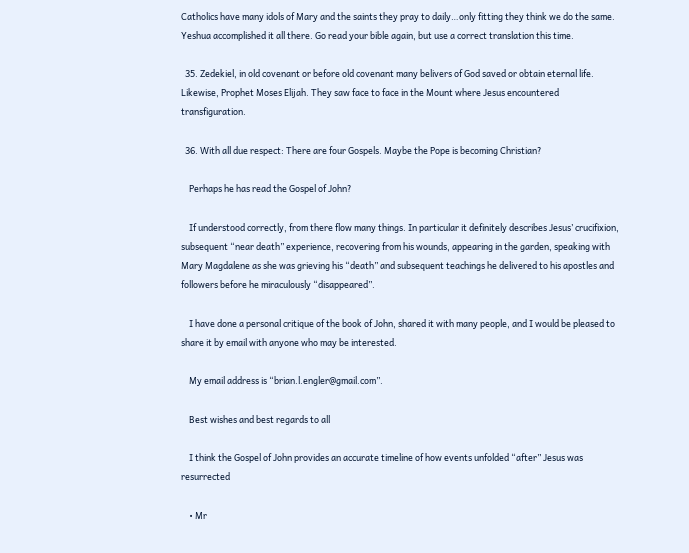Catholics have many idols of Mary and the saints they pray to daily…only fitting they think we do the same. Yeshua accomplished it all there. Go read your bible again, but use a correct translation this time.

  35. Zedekiel, in old covenant or before old covenant many belivers of God saved or obtain eternal life. Likewise, Prophet Moses Elijah. They saw face to face in the Mount where Jesus encountered transfiguration.

  36. With all due respect: There are four Gospels. Maybe the Pope is becoming Christian?

    Perhaps he has read the Gospel of John?

    If understood correctly, from there flow many things. In particular it definitely describes Jesus’ crucifixion, subsequent “near death” experience, recovering from his wounds, appearing in the garden, speaking with Mary Magdalene as she was grieving his “death” and subsequent teachings he delivered to his apostles and followers before he miraculously “disappeared”.

    I have done a personal critique of the book of John, shared it with many people, and I would be pleased to share it by email with anyone who may be interested.

    My email address is “brian.l.engler@gmail.com”.

    Best wishes and best regards to all

    I think the Gospel of John provides an accurate timeline of how events unfolded “after” Jesus was resurrected

    • Mr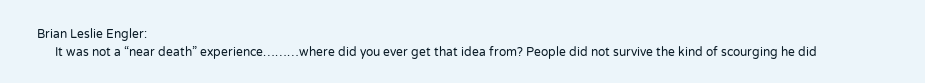Brian Leslie Engler:
      It was not a “near death” experience………where did you ever get that idea from? People did not survive the kind of scourging he did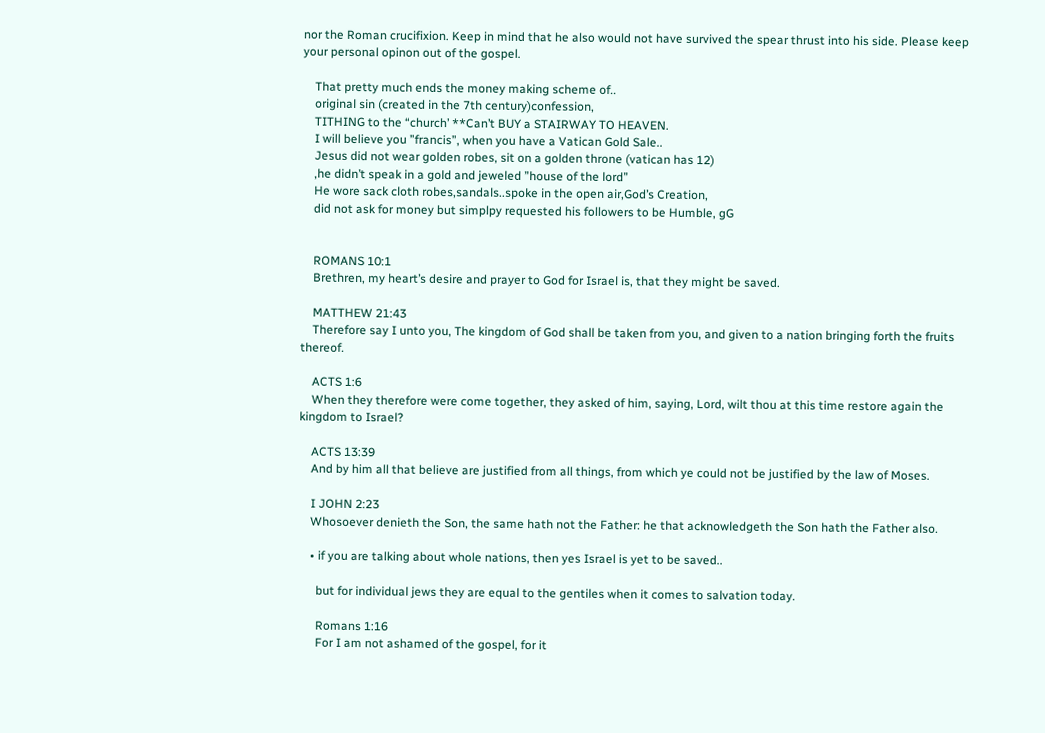nor the Roman crucifixion. Keep in mind that he also would not have survived the spear thrust into his side. Please keep your personal opinon out of the gospel.

    That pretty much ends the money making scheme of..
    original sin (created in the 7th century)confession,
    TITHING to the “church’ **Can’t BUY a STAIRWAY TO HEAVEN.
    I will believe you ”francis”, when you have a Vatican Gold Sale..
    Jesus did not wear golden robes, sit on a golden throne (vatican has 12)
    ,he didn’t speak in a gold and jeweled ”house of the lord”
    He wore sack cloth robes,sandals..spoke in the open air,God’s Creation,
    did not ask for money but simplpy requested his followers to be Humble, gG


    ROMANS 10:1
    Brethren, my heart’s desire and prayer to God for Israel is, that they might be saved.

    MATTHEW 21:43
    Therefore say I unto you, The kingdom of God shall be taken from you, and given to a nation bringing forth the fruits thereof.

    ACTS 1:6
    When they therefore were come together, they asked of him, saying, Lord, wilt thou at this time restore again the kingdom to Israel?

    ACTS 13:39
    And by him all that believe are justified from all things, from which ye could not be justified by the law of Moses.

    I JOHN 2:23
    Whosoever denieth the Son, the same hath not the Father: he that acknowledgeth the Son hath the Father also.

    • if you are talking about whole nations, then yes Israel is yet to be saved..

      but for individual jews they are equal to the gentiles when it comes to salvation today.

      Romans 1:16
      For I am not ashamed of the gospel, for it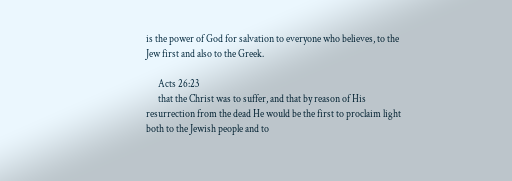is the power of God for salvation to everyone who believes, to the Jew first and also to the Greek.

      Acts 26:23
      that the Christ was to suffer, and that by reason of His resurrection from the dead He would be the first to proclaim light both to the Jewish people and to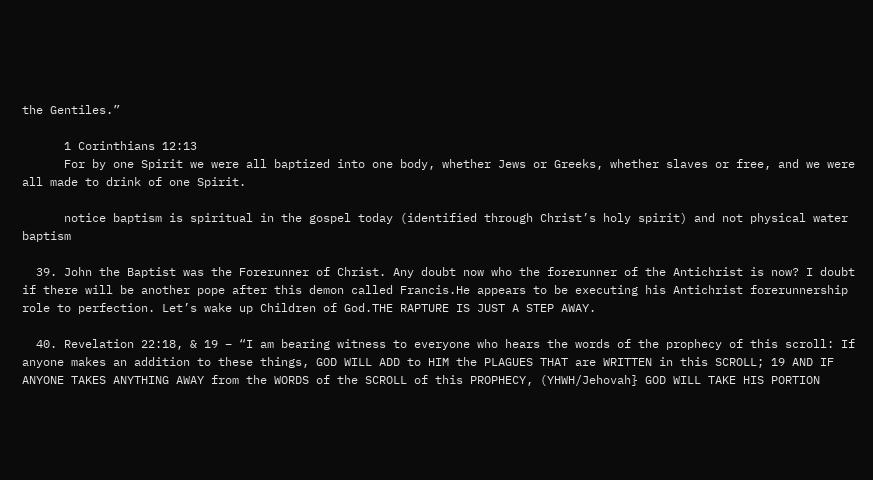the Gentiles.”

      1 Corinthians 12:13
      For by one Spirit we were all baptized into one body, whether Jews or Greeks, whether slaves or free, and we were all made to drink of one Spirit.

      notice baptism is spiritual in the gospel today (identified through Christ’s holy spirit) and not physical water baptism

  39. John the Baptist was the Forerunner of Christ. Any doubt now who the forerunner of the Antichrist is now? I doubt if there will be another pope after this demon called Francis.He appears to be executing his Antichrist forerunnership role to perfection. Let’s wake up Children of God.THE RAPTURE IS JUST A STEP AWAY.

  40. Revelation 22:18, & 19 – “I am bearing witness to everyone who hears the words of the prophecy of this scroll: If anyone makes an addition to these things, GOD WILL ADD to HIM the PLAGUES THAT are WRITTEN in this SCROLL; 19 AND IF ANYONE TAKES ANYTHING AWAY from the WORDS of the SCROLL of this PROPHECY, (YHWH/Jehovah} GOD WILL TAKE HIS PORTION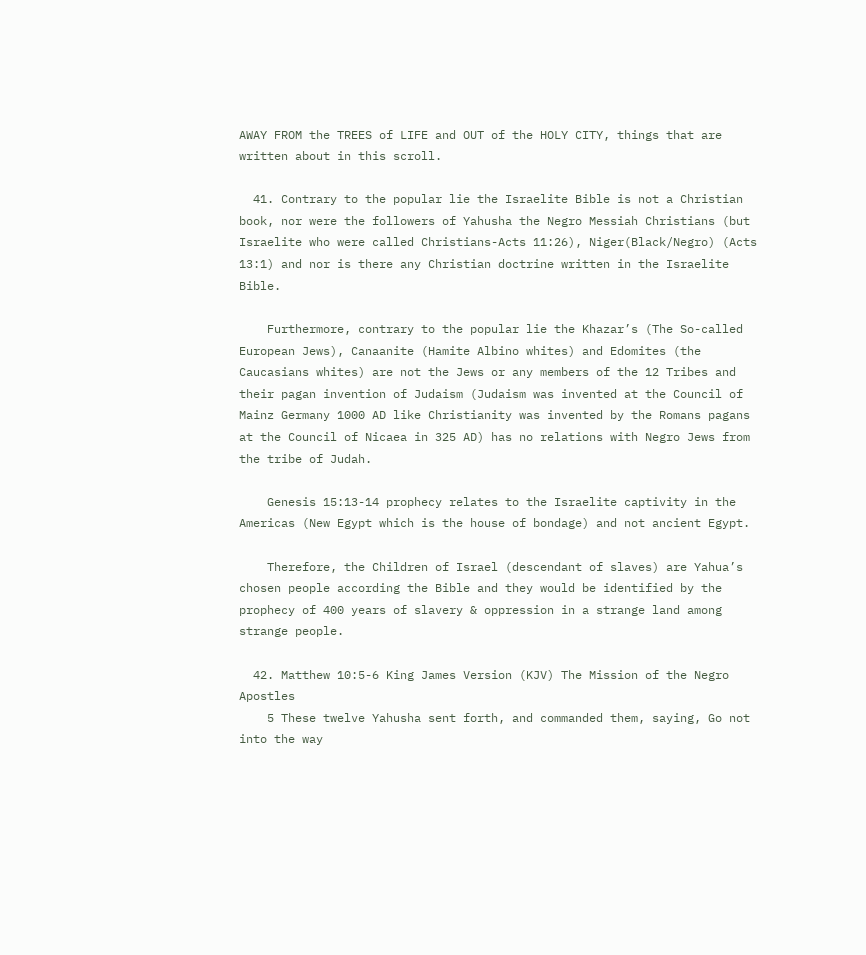AWAY FROM the TREES of LIFE and OUT of the HOLY CITY, things that are written about in this scroll.

  41. Contrary to the popular lie the Israelite Bible is not a Christian book, nor were the followers of Yahusha the Negro Messiah Christians (but Israelite who were called Christians-Acts 11:26), Niger(Black/Negro) (Acts 13:1) and nor is there any Christian doctrine written in the Israelite Bible.

    Furthermore, contrary to the popular lie the Khazar’s (The So-called European Jews), Canaanite (Hamite Albino whites) and Edomites (the Caucasians whites) are not the Jews or any members of the 12 Tribes and their pagan invention of Judaism (Judaism was invented at the Council of Mainz Germany 1000 AD like Christianity was invented by the Romans pagans at the Council of Nicaea in 325 AD) has no relations with Negro Jews from the tribe of Judah.

    Genesis 15:13-14 prophecy relates to the Israelite captivity in the Americas (New Egypt which is the house of bondage) and not ancient Egypt.

    Therefore, the Children of Israel (descendant of slaves) are Yahua’s chosen people according the Bible and they would be identified by the prophecy of 400 years of slavery & oppression in a strange land among strange people.

  42. Matthew 10:5-6 King James Version (KJV) The Mission of the Negro Apostles
    5 These twelve Yahusha sent forth, and commanded them, saying, Go not into the way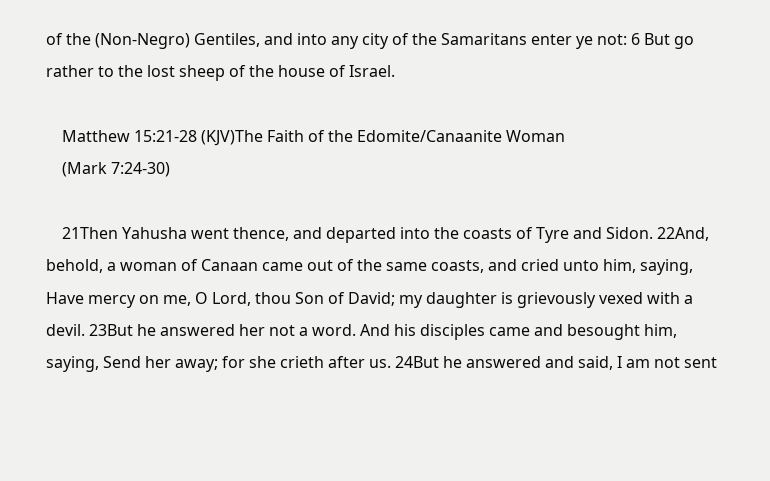of the (Non-Negro) Gentiles, and into any city of the Samaritans enter ye not: 6 But go rather to the lost sheep of the house of Israel.

    Matthew 15:21-28 (KJV)The Faith of the Edomite/Canaanite Woman
    (Mark 7:24-30)

    21Then Yahusha went thence, and departed into the coasts of Tyre and Sidon. 22And, behold, a woman of Canaan came out of the same coasts, and cried unto him, saying, Have mercy on me, O Lord, thou Son of David; my daughter is grievously vexed with a devil. 23But he answered her not a word. And his disciples came and besought him, saying, Send her away; for she crieth after us. 24But he answered and said, I am not sent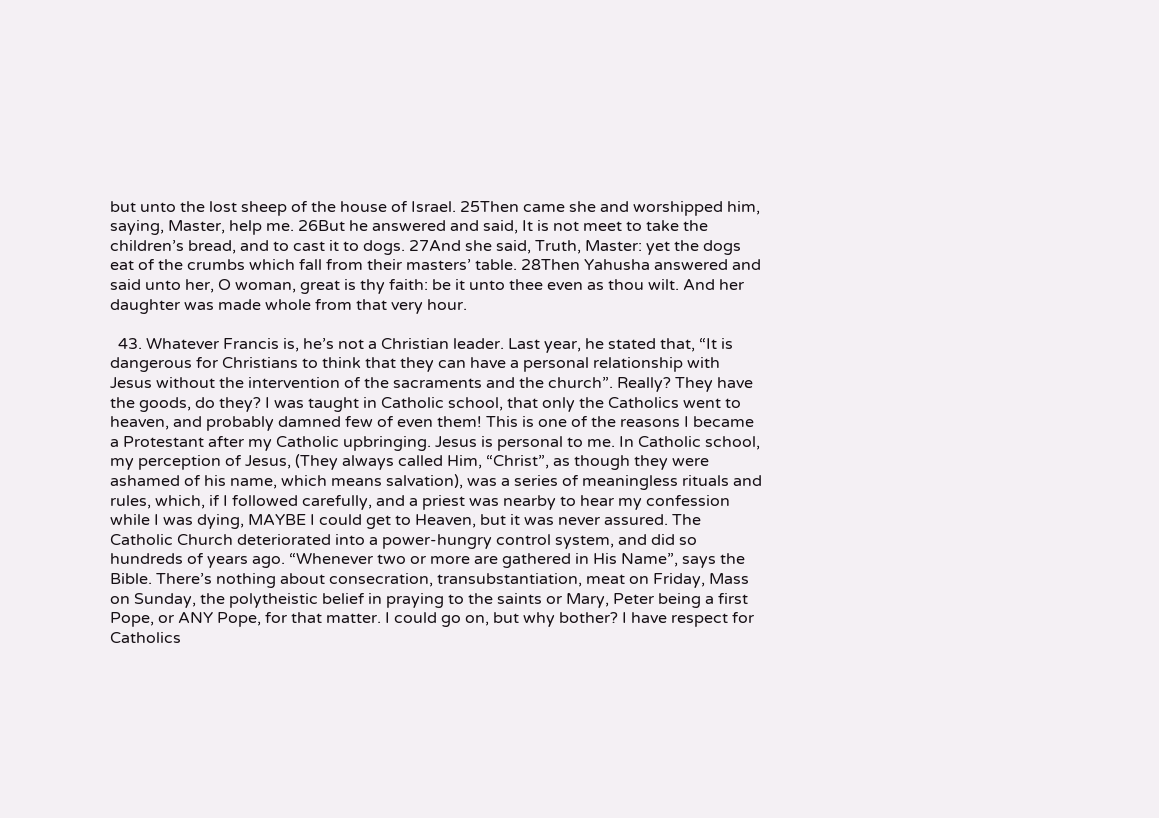but unto the lost sheep of the house of Israel. 25Then came she and worshipped him, saying, Master, help me. 26But he answered and said, It is not meet to take the children’s bread, and to cast it to dogs. 27And she said, Truth, Master: yet the dogs eat of the crumbs which fall from their masters’ table. 28Then Yahusha answered and said unto her, O woman, great is thy faith: be it unto thee even as thou wilt. And her daughter was made whole from that very hour.

  43. Whatever Francis is, he’s not a Christian leader. Last year, he stated that, “It is dangerous for Christians to think that they can have a personal relationship with Jesus without the intervention of the sacraments and the church”. Really? They have the goods, do they? I was taught in Catholic school, that only the Catholics went to heaven, and probably damned few of even them! This is one of the reasons I became a Protestant after my Catholic upbringing. Jesus is personal to me. In Catholic school, my perception of Jesus, (They always called Him, “Christ”, as though they were ashamed of his name, which means salvation), was a series of meaningless rituals and rules, which, if I followed carefully, and a priest was nearby to hear my confession while I was dying, MAYBE I could get to Heaven, but it was never assured. The Catholic Church deteriorated into a power-hungry control system, and did so hundreds of years ago. “Whenever two or more are gathered in His Name”, says the Bible. There’s nothing about consecration, transubstantiation, meat on Friday, Mass on Sunday, the polytheistic belief in praying to the saints or Mary, Peter being a first Pope, or ANY Pope, for that matter. I could go on, but why bother? I have respect for Catholics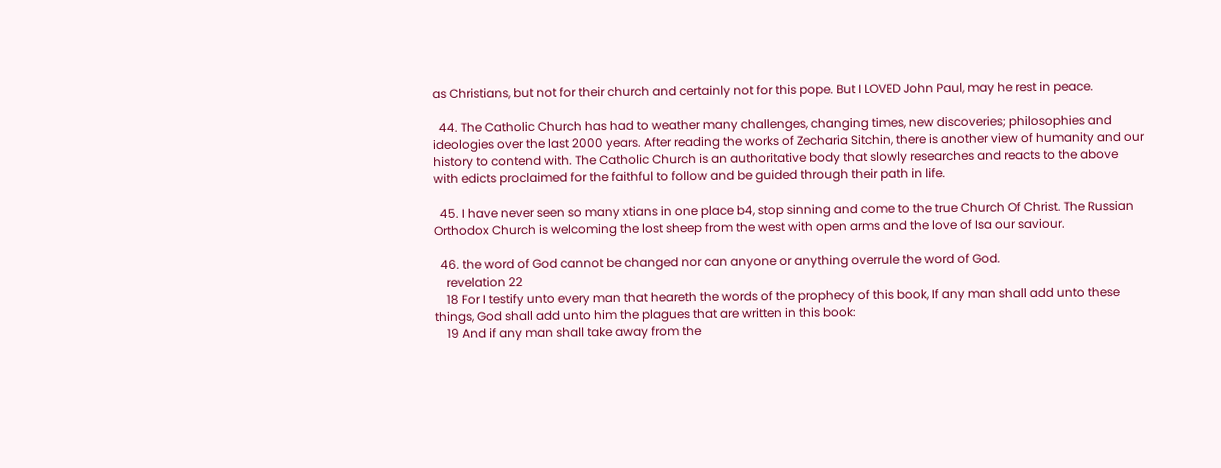as Christians, but not for their church and certainly not for this pope. But I LOVED John Paul, may he rest in peace.

  44. The Catholic Church has had to weather many challenges, changing times, new discoveries; philosophies and ideologies over the last 2000 years. After reading the works of Zecharia Sitchin, there is another view of humanity and our history to contend with. The Catholic Church is an authoritative body that slowly researches and reacts to the above with edicts proclaimed for the faithful to follow and be guided through their path in life.

  45. I have never seen so many xtians in one place b4, stop sinning and come to the true Church Of Christ. The Russian Orthodox Church is welcoming the lost sheep from the west with open arms and the love of Isa our saviour.

  46. the word of God cannot be changed nor can anyone or anything overrule the word of God.
    revelation 22
    18 For I testify unto every man that heareth the words of the prophecy of this book, If any man shall add unto these things, God shall add unto him the plagues that are written in this book:
    19 And if any man shall take away from the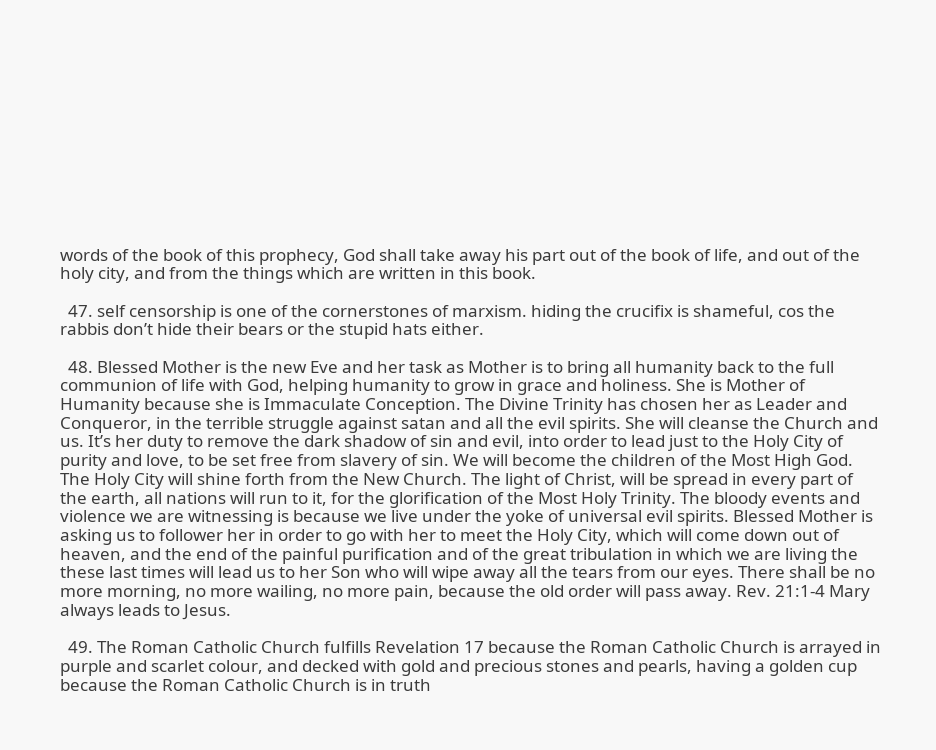words of the book of this prophecy, God shall take away his part out of the book of life, and out of the holy city, and from the things which are written in this book.

  47. self censorship is one of the cornerstones of marxism. hiding the crucifix is shameful, cos the rabbis don’t hide their bears or the stupid hats either.

  48. Blessed Mother is the new Eve and her task as Mother is to bring all humanity back to the full communion of life with God, helping humanity to grow in grace and holiness. She is Mother of Humanity because she is Immaculate Conception. The Divine Trinity has chosen her as Leader and Conqueror, in the terrible struggle against satan and all the evil spirits. She will cleanse the Church and us. It’s her duty to remove the dark shadow of sin and evil, into order to lead just to the Holy City of purity and love, to be set free from slavery of sin. We will become the children of the Most High God. The Holy City will shine forth from the New Church. The light of Christ, will be spread in every part of the earth, all nations will run to it, for the glorification of the Most Holy Trinity. The bloody events and violence we are witnessing is because we live under the yoke of universal evil spirits. Blessed Mother is asking us to follower her in order to go with her to meet the Holy City, which will come down out of heaven, and the end of the painful purification and of the great tribulation in which we are living the these last times will lead us to her Son who will wipe away all the tears from our eyes. There shall be no more morning, no more wailing, no more pain, because the old order will pass away. Rev. 21:1-4 Mary always leads to Jesus.

  49. The Roman Catholic Church fulfills Revelation 17 because the Roman Catholic Church is arrayed in purple and scarlet colour, and decked with gold and precious stones and pearls, having a golden cup because the Roman Catholic Church is in truth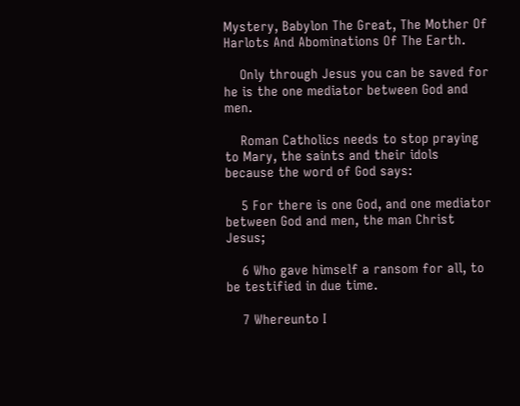Mystery, Babylon The Great, The Mother Of Harlots And Abominations Of The Earth.

    Only through Jesus you can be saved for he is the one mediator between God and men.

    Roman Catholics needs to stop praying to Mary, the saints and their idols because the word of God says:

    5 For there is one God, and one mediator between God and men, the man Christ Jesus;

    6 Who gave himself a ransom for all, to be testified in due time.

    7 Whereunto I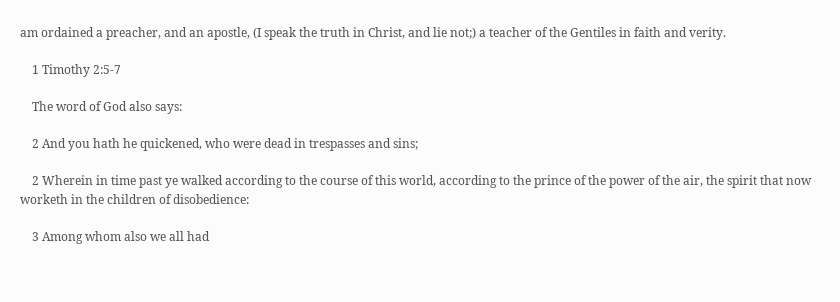am ordained a preacher, and an apostle, (I speak the truth in Christ, and lie not;) a teacher of the Gentiles in faith and verity.

    1 Timothy 2:5-7

    The word of God also says:

    2 And you hath he quickened, who were dead in trespasses and sins;

    2 Wherein in time past ye walked according to the course of this world, according to the prince of the power of the air, the spirit that now worketh in the children of disobedience:

    3 Among whom also we all had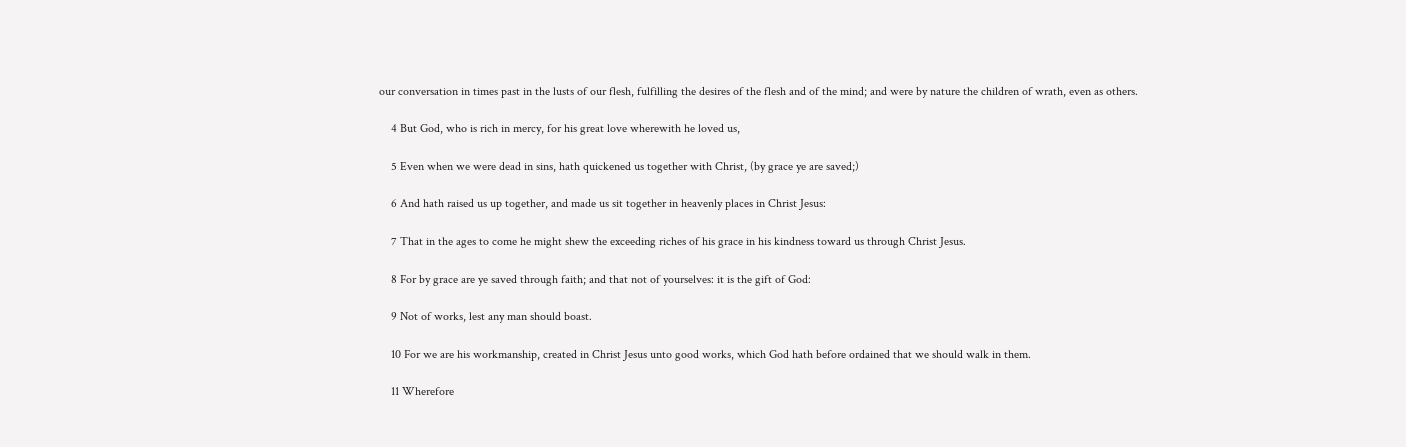our conversation in times past in the lusts of our flesh, fulfilling the desires of the flesh and of the mind; and were by nature the children of wrath, even as others.

    4 But God, who is rich in mercy, for his great love wherewith he loved us,

    5 Even when we were dead in sins, hath quickened us together with Christ, (by grace ye are saved;)

    6 And hath raised us up together, and made us sit together in heavenly places in Christ Jesus:

    7 That in the ages to come he might shew the exceeding riches of his grace in his kindness toward us through Christ Jesus.

    8 For by grace are ye saved through faith; and that not of yourselves: it is the gift of God:

    9 Not of works, lest any man should boast.

    10 For we are his workmanship, created in Christ Jesus unto good works, which God hath before ordained that we should walk in them.

    11 Wherefore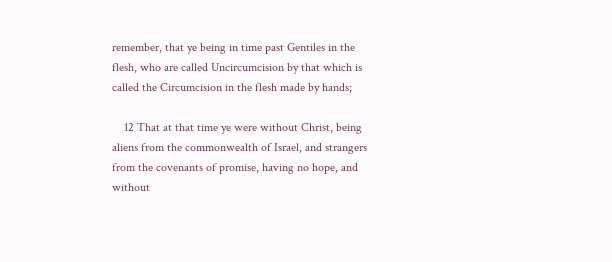remember, that ye being in time past Gentiles in the flesh, who are called Uncircumcision by that which is called the Circumcision in the flesh made by hands;

    12 That at that time ye were without Christ, being aliens from the commonwealth of Israel, and strangers from the covenants of promise, having no hope, and without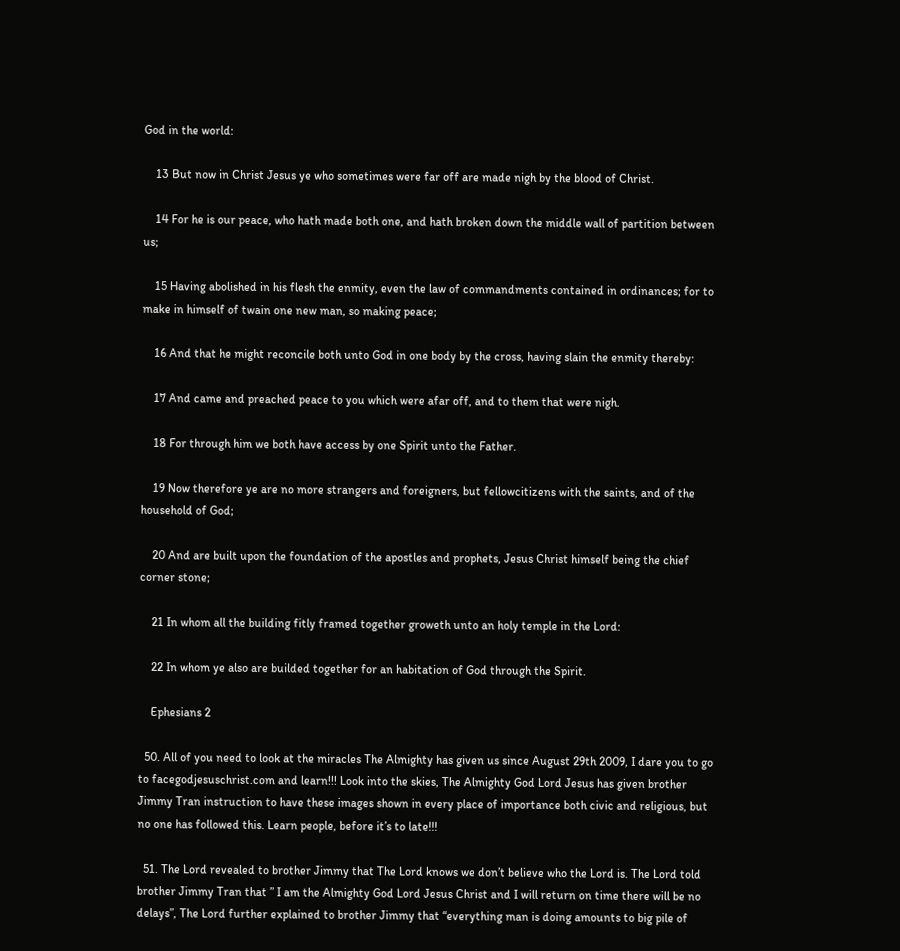God in the world:

    13 But now in Christ Jesus ye who sometimes were far off are made nigh by the blood of Christ.

    14 For he is our peace, who hath made both one, and hath broken down the middle wall of partition between us;

    15 Having abolished in his flesh the enmity, even the law of commandments contained in ordinances; for to make in himself of twain one new man, so making peace;

    16 And that he might reconcile both unto God in one body by the cross, having slain the enmity thereby:

    17 And came and preached peace to you which were afar off, and to them that were nigh.

    18 For through him we both have access by one Spirit unto the Father.

    19 Now therefore ye are no more strangers and foreigners, but fellowcitizens with the saints, and of the household of God;

    20 And are built upon the foundation of the apostles and prophets, Jesus Christ himself being the chief corner stone;

    21 In whom all the building fitly framed together groweth unto an holy temple in the Lord:

    22 In whom ye also are builded together for an habitation of God through the Spirit.

    Ephesians 2

  50. All of you need to look at the miracles The Almighty has given us since August 29th 2009, I dare you to go to facegodjesuschrist.com and learn!!! Look into the skies, The Almighty God Lord Jesus has given brother Jimmy Tran instruction to have these images shown in every place of importance both civic and religious, but no one has followed this. Learn people, before it’s to late!!!

  51. The Lord revealed to brother Jimmy that The Lord knows we don’t believe who the Lord is. The Lord told brother Jimmy Tran that ” I am the Almighty God Lord Jesus Christ and I will return on time there will be no delays”, The Lord further explained to brother Jimmy that “everything man is doing amounts to big pile of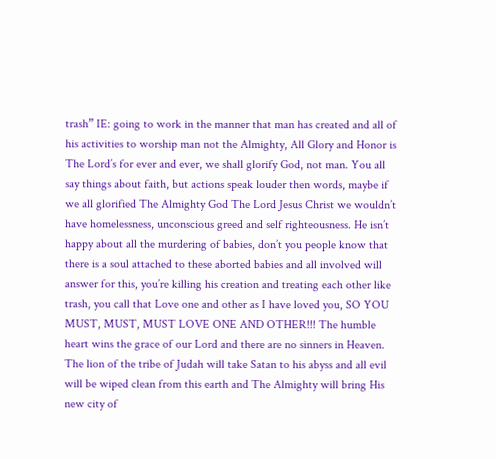trash” IE: going to work in the manner that man has created and all of his activities to worship man not the Almighty, All Glory and Honor is The Lord’s for ever and ever, we shall glorify God, not man. You all say things about faith, but actions speak louder then words, maybe if we all glorified The Almighty God The Lord Jesus Christ we wouldn’t have homelessness, unconscious greed and self righteousness. He isn’t happy about all the murdering of babies, don’t you people know that there is a soul attached to these aborted babies and all involved will answer for this, you’re killing his creation and treating each other like trash, you call that Love one and other as I have loved you, SO YOU MUST, MUST, MUST LOVE ONE AND OTHER!!! The humble heart wins the grace of our Lord and there are no sinners in Heaven. The lion of the tribe of Judah will take Satan to his abyss and all evil will be wiped clean from this earth and The Almighty will bring His new city of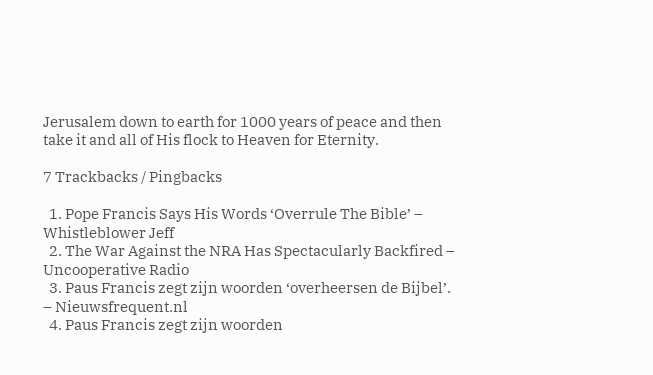Jerusalem down to earth for 1000 years of peace and then take it and all of His flock to Heaven for Eternity.

7 Trackbacks / Pingbacks

  1. Pope Francis Says His Words ‘Overrule The Bible’ – Whistleblower Jeff
  2. The War Against the NRA Has Spectacularly Backfired – Uncooperative Radio
  3. Paus Francis zegt zijn woorden ‘overheersen de Bijbel’. – Nieuwsfrequent.nl
  4. Paus Francis zegt zijn woorden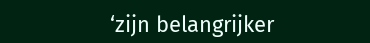‘zijn belangrijker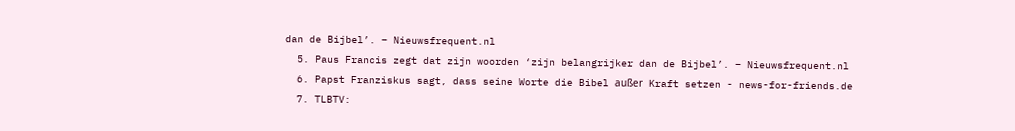dan de Bijbel’. – Nieuwsfrequent.nl
  5. Paus Francis zegt dat zijn woorden ‘zijn belangrijker dan de Bijbel’. – Nieuwsfrequent.nl
  6. Papst Franziskus sagt, dass seine Worte die Bibel außer Kraft setzen - news-for-friends.de
  7. TLBTV: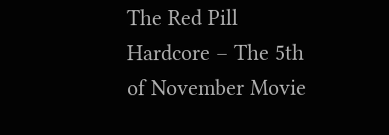The Red Pill Hardcore – The 5th of November Movie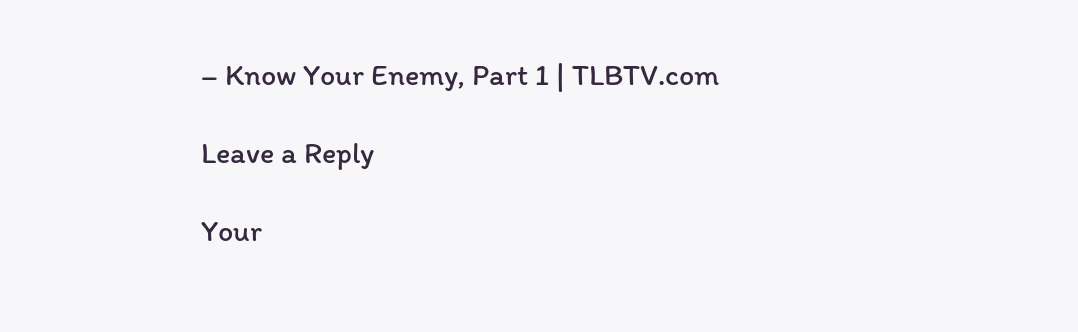– Know Your Enemy, Part 1 | TLBTV.com

Leave a Reply

Your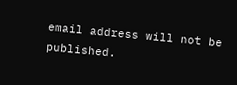email address will not be published.